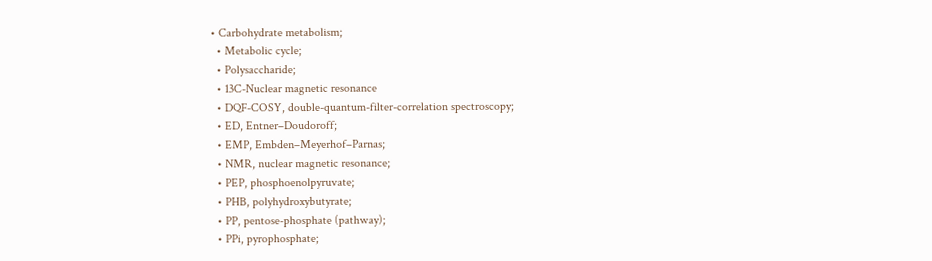• Carbohydrate metabolism;
  • Metabolic cycle;
  • Polysaccharide;
  • 13C-Nuclear magnetic resonance
  • DQF-COSY, double-quantum-filter-correlation spectroscopy;
  • ED, Entner–Doudoroff;
  • EMP, Embden–Meyerhof–Parnas;
  • NMR, nuclear magnetic resonance;
  • PEP, phosphoenolpyruvate;
  • PHB, polyhydroxybutyrate;
  • PP, pentose-phosphate (pathway);
  • PPi, pyrophosphate;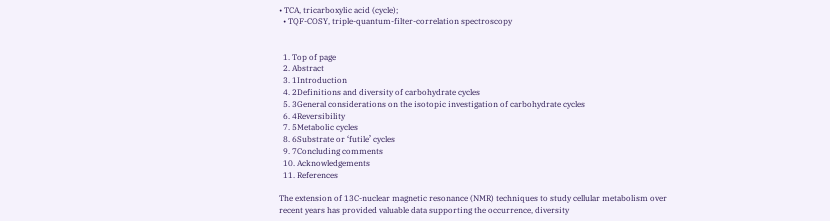• TCA, tricarboxylic acid (cycle);
  • TQF-COSY, triple-quantum-filter-correlation spectroscopy


  1. Top of page
  2. Abstract
  3. 1Introduction
  4. 2Definitions and diversity of carbohydrate cycles
  5. 3General considerations on the isotopic investigation of carbohydrate cycles
  6. 4Reversibility
  7. 5Metabolic cycles
  8. 6Substrate or ‘futile’ cycles
  9. 7Concluding comments
  10. Acknowledgements
  11. References

The extension of 13C-nuclear magnetic resonance (NMR) techniques to study cellular metabolism over recent years has provided valuable data supporting the occurrence, diversity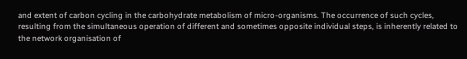and extent of carbon cycling in the carbohydrate metabolism of micro-organisms. The occurrence of such cycles, resulting from the simultaneous operation of different and sometimes opposite individual steps, is inherently related to the network organisation of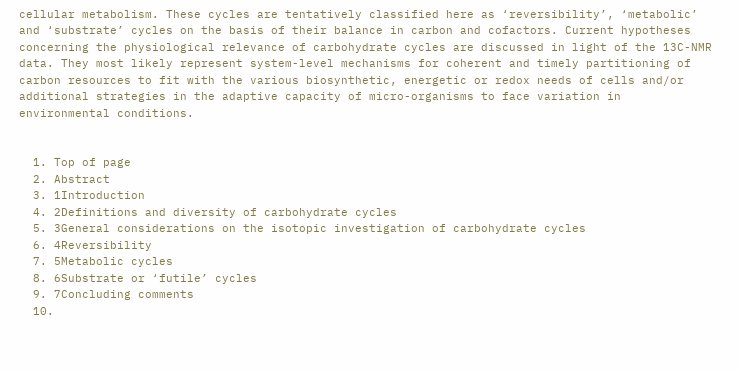cellular metabolism. These cycles are tentatively classified here as ‘reversibility’, ‘metabolic’ and ‘substrate’ cycles on the basis of their balance in carbon and cofactors. Current hypotheses concerning the physiological relevance of carbohydrate cycles are discussed in light of the 13C-NMR data. They most likely represent system-level mechanisms for coherent and timely partitioning of carbon resources to fit with the various biosynthetic, energetic or redox needs of cells and/or additional strategies in the adaptive capacity of micro-organisms to face variation in environmental conditions.


  1. Top of page
  2. Abstract
  3. 1Introduction
  4. 2Definitions and diversity of carbohydrate cycles
  5. 3General considerations on the isotopic investigation of carbohydrate cycles
  6. 4Reversibility
  7. 5Metabolic cycles
  8. 6Substrate or ‘futile’ cycles
  9. 7Concluding comments
  10.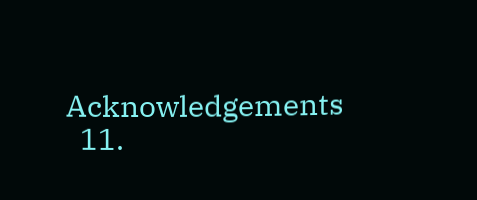Acknowledgements
  11.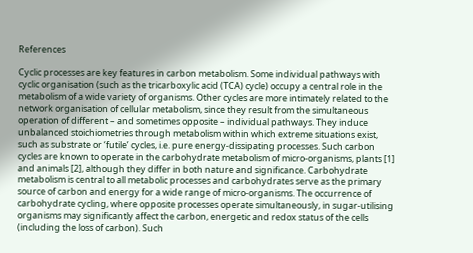References

Cyclic processes are key features in carbon metabolism. Some individual pathways with cyclic organisation (such as the tricarboxylic acid (TCA) cycle) occupy a central role in the metabolism of a wide variety of organisms. Other cycles are more intimately related to the network organisation of cellular metabolism, since they result from the simultaneous operation of different – and sometimes opposite – individual pathways. They induce unbalanced stoichiometries through metabolism within which extreme situations exist, such as substrate or ‘futile’ cycles, i.e. pure energy-dissipating processes. Such carbon cycles are known to operate in the carbohydrate metabolism of micro-organisms, plants [1] and animals [2], although they differ in both nature and significance. Carbohydrate metabolism is central to all metabolic processes and carbohydrates serve as the primary source of carbon and energy for a wide range of micro-organisms. The occurrence of carbohydrate cycling, where opposite processes operate simultaneously, in sugar-utilising organisms may significantly affect the carbon, energetic and redox status of the cells (including the loss of carbon). Such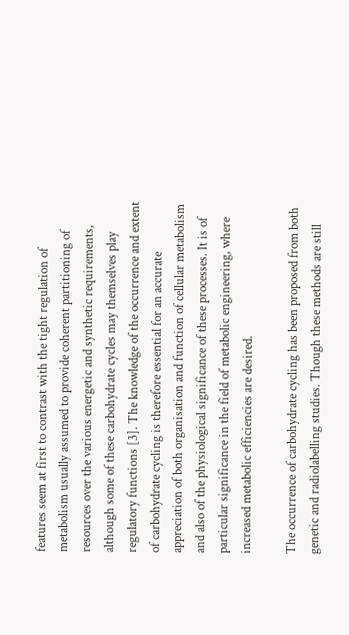features seem at first to contrast with the tight regulation of metabolism usually assumed to provide coherent partitioning of resources over the various energetic and synthetic requirements, although some of these carbohydrate cycles may themselves play regulatory functions [3]. The knowledge of the occurrence and extent of carbohydrate cycling is therefore essential for an accurate appreciation of both organisation and function of cellular metabolism and also of the physiological significance of these processes. It is of particular significance in the field of metabolic engineering, where increased metabolic efficiencies are desired.

The occurrence of carbohydrate cycling has been proposed from both genetic and radiolabelling studies. Though these methods are still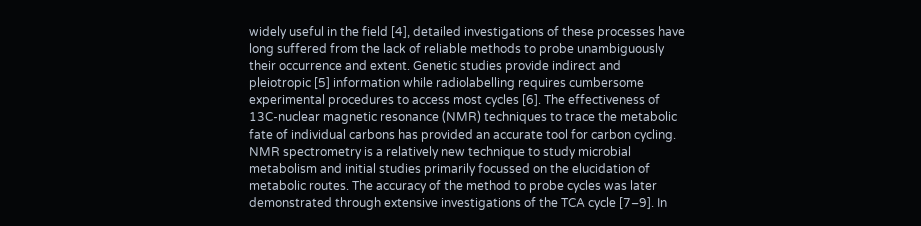widely useful in the field [4], detailed investigations of these processes have long suffered from the lack of reliable methods to probe unambiguously their occurrence and extent. Genetic studies provide indirect and pleiotropic [5] information while radiolabelling requires cumbersome experimental procedures to access most cycles [6]. The effectiveness of 13C-nuclear magnetic resonance (NMR) techniques to trace the metabolic fate of individual carbons has provided an accurate tool for carbon cycling. NMR spectrometry is a relatively new technique to study microbial metabolism and initial studies primarily focussed on the elucidation of metabolic routes. The accuracy of the method to probe cycles was later demonstrated through extensive investigations of the TCA cycle [7–9]. In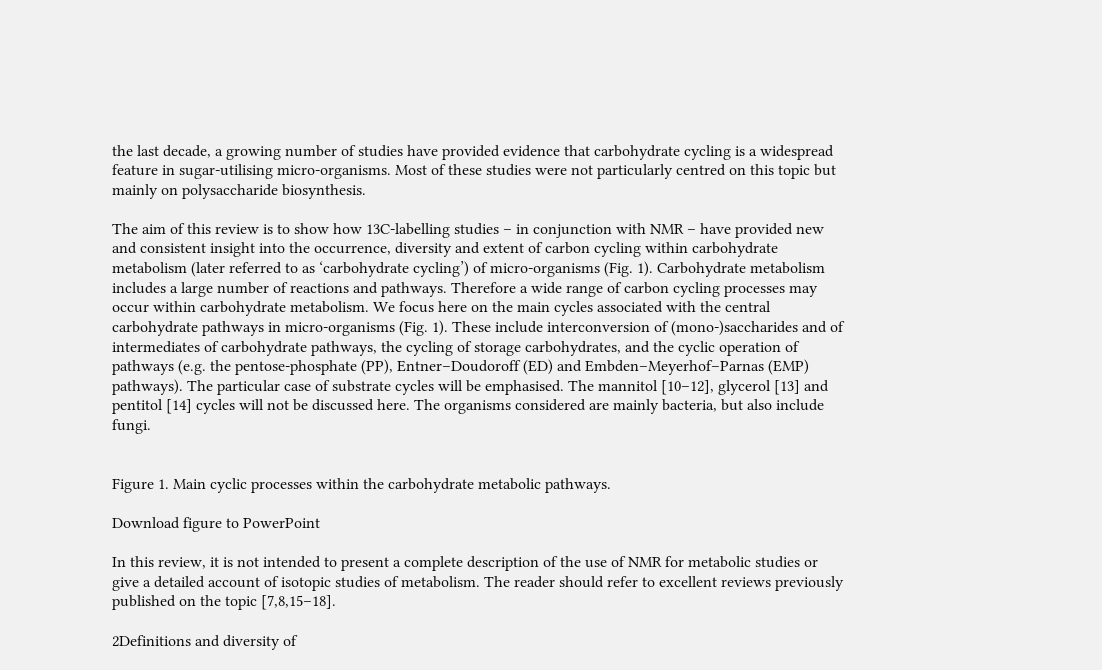the last decade, a growing number of studies have provided evidence that carbohydrate cycling is a widespread feature in sugar-utilising micro-organisms. Most of these studies were not particularly centred on this topic but mainly on polysaccharide biosynthesis.

The aim of this review is to show how 13C-labelling studies – in conjunction with NMR – have provided new and consistent insight into the occurrence, diversity and extent of carbon cycling within carbohydrate metabolism (later referred to as ‘carbohydrate cycling’) of micro-organisms (Fig. 1). Carbohydrate metabolism includes a large number of reactions and pathways. Therefore a wide range of carbon cycling processes may occur within carbohydrate metabolism. We focus here on the main cycles associated with the central carbohydrate pathways in micro-organisms (Fig. 1). These include interconversion of (mono-)saccharides and of intermediates of carbohydrate pathways, the cycling of storage carbohydrates, and the cyclic operation of pathways (e.g. the pentose-phosphate (PP), Entner–Doudoroff (ED) and Embden–Meyerhof–Parnas (EMP) pathways). The particular case of substrate cycles will be emphasised. The mannitol [10–12], glycerol [13] and pentitol [14] cycles will not be discussed here. The organisms considered are mainly bacteria, but also include fungi.


Figure 1. Main cyclic processes within the carbohydrate metabolic pathways.

Download figure to PowerPoint

In this review, it is not intended to present a complete description of the use of NMR for metabolic studies or give a detailed account of isotopic studies of metabolism. The reader should refer to excellent reviews previously published on the topic [7,8,15–18].

2Definitions and diversity of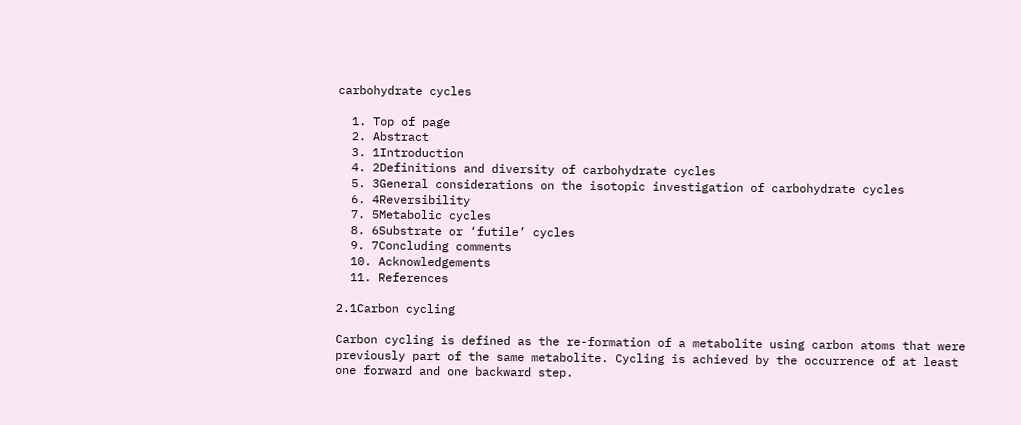carbohydrate cycles

  1. Top of page
  2. Abstract
  3. 1Introduction
  4. 2Definitions and diversity of carbohydrate cycles
  5. 3General considerations on the isotopic investigation of carbohydrate cycles
  6. 4Reversibility
  7. 5Metabolic cycles
  8. 6Substrate or ‘futile’ cycles
  9. 7Concluding comments
  10. Acknowledgements
  11. References

2.1Carbon cycling

Carbon cycling is defined as the re-formation of a metabolite using carbon atoms that were previously part of the same metabolite. Cycling is achieved by the occurrence of at least one forward and one backward step.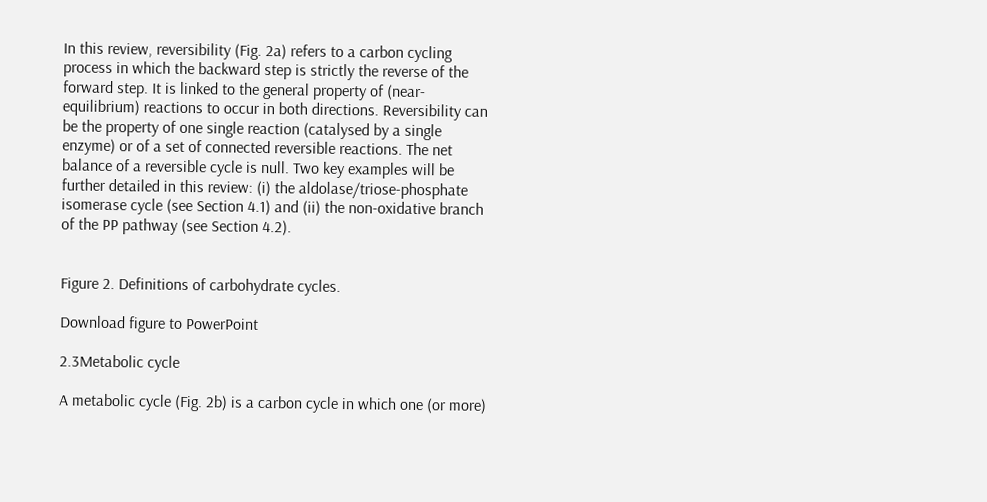In this review, reversibility (Fig. 2a) refers to a carbon cycling process in which the backward step is strictly the reverse of the forward step. It is linked to the general property of (near-equilibrium) reactions to occur in both directions. Reversibility can be the property of one single reaction (catalysed by a single enzyme) or of a set of connected reversible reactions. The net balance of a reversible cycle is null. Two key examples will be further detailed in this review: (i) the aldolase/triose-phosphate isomerase cycle (see Section 4.1) and (ii) the non-oxidative branch of the PP pathway (see Section 4.2).


Figure 2. Definitions of carbohydrate cycles.

Download figure to PowerPoint

2.3Metabolic cycle

A metabolic cycle (Fig. 2b) is a carbon cycle in which one (or more)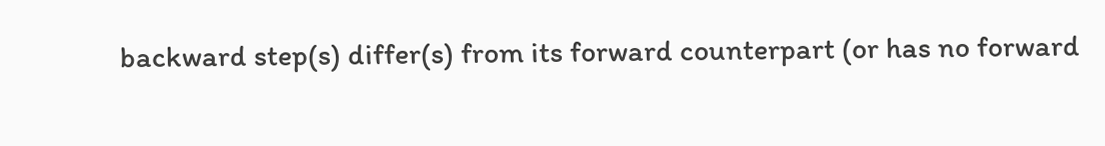backward step(s) differ(s) from its forward counterpart (or has no forward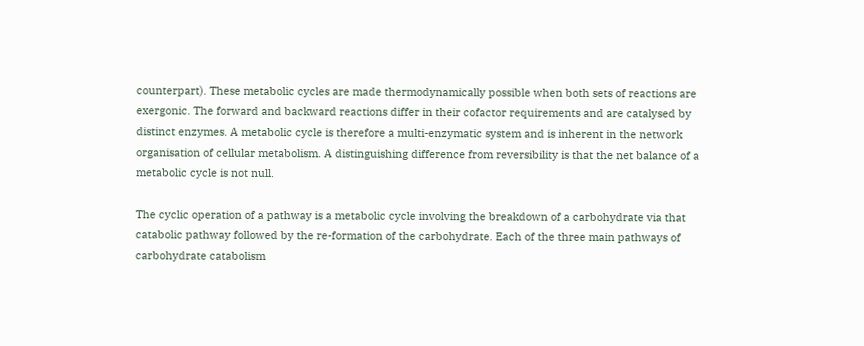counterpart). These metabolic cycles are made thermodynamically possible when both sets of reactions are exergonic. The forward and backward reactions differ in their cofactor requirements and are catalysed by distinct enzymes. A metabolic cycle is therefore a multi-enzymatic system and is inherent in the network organisation of cellular metabolism. A distinguishing difference from reversibility is that the net balance of a metabolic cycle is not null.

The cyclic operation of a pathway is a metabolic cycle involving the breakdown of a carbohydrate via that catabolic pathway followed by the re-formation of the carbohydrate. Each of the three main pathways of carbohydrate catabolism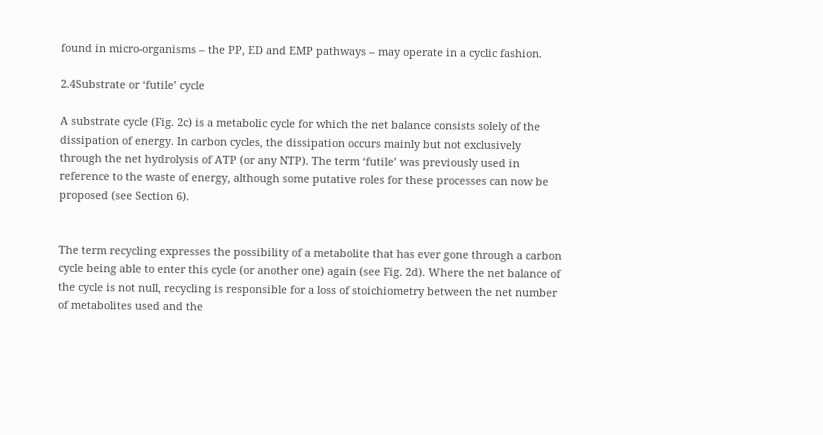found in micro-organisms – the PP, ED and EMP pathways – may operate in a cyclic fashion.

2.4Substrate or ‘futile’ cycle

A substrate cycle (Fig. 2c) is a metabolic cycle for which the net balance consists solely of the dissipation of energy. In carbon cycles, the dissipation occurs mainly but not exclusively through the net hydrolysis of ATP (or any NTP). The term ‘futile’ was previously used in reference to the waste of energy, although some putative roles for these processes can now be proposed (see Section 6).


The term recycling expresses the possibility of a metabolite that has ever gone through a carbon cycle being able to enter this cycle (or another one) again (see Fig. 2d). Where the net balance of the cycle is not null, recycling is responsible for a loss of stoichiometry between the net number of metabolites used and the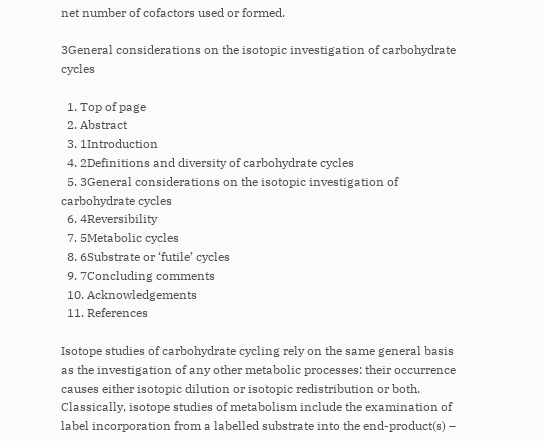net number of cofactors used or formed.

3General considerations on the isotopic investigation of carbohydrate cycles

  1. Top of page
  2. Abstract
  3. 1Introduction
  4. 2Definitions and diversity of carbohydrate cycles
  5. 3General considerations on the isotopic investigation of carbohydrate cycles
  6. 4Reversibility
  7. 5Metabolic cycles
  8. 6Substrate or ‘futile’ cycles
  9. 7Concluding comments
  10. Acknowledgements
  11. References

Isotope studies of carbohydrate cycling rely on the same general basis as the investigation of any other metabolic processes: their occurrence causes either isotopic dilution or isotopic redistribution or both. Classically, isotope studies of metabolism include the examination of label incorporation from a labelled substrate into the end-product(s) –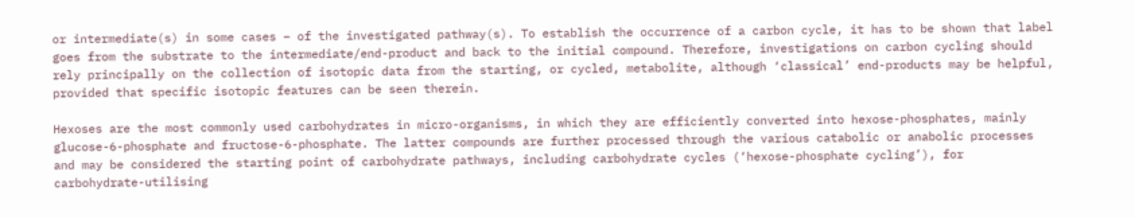or intermediate(s) in some cases – of the investigated pathway(s). To establish the occurrence of a carbon cycle, it has to be shown that label goes from the substrate to the intermediate/end-product and back to the initial compound. Therefore, investigations on carbon cycling should rely principally on the collection of isotopic data from the starting, or cycled, metabolite, although ‘classical’ end-products may be helpful, provided that specific isotopic features can be seen therein.

Hexoses are the most commonly used carbohydrates in micro-organisms, in which they are efficiently converted into hexose-phosphates, mainly glucose-6-phosphate and fructose-6-phosphate. The latter compounds are further processed through the various catabolic or anabolic processes and may be considered the starting point of carbohydrate pathways, including carbohydrate cycles (‘hexose-phosphate cycling’), for carbohydrate-utilising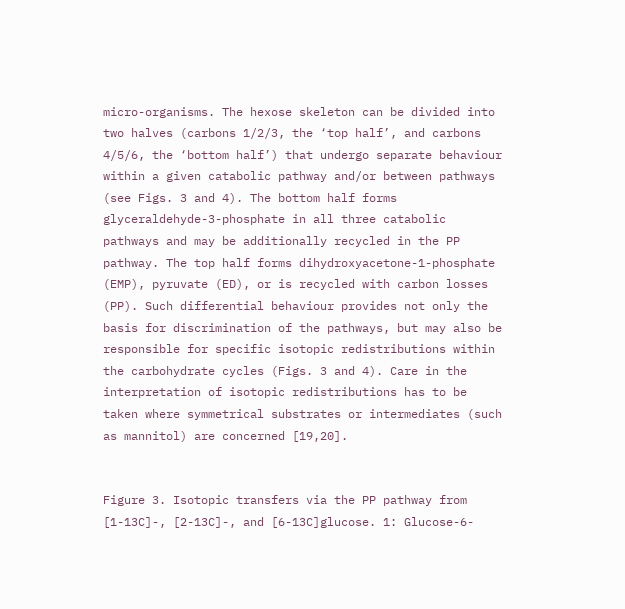micro-organisms. The hexose skeleton can be divided into two halves (carbons 1/2/3, the ‘top half’, and carbons 4/5/6, the ‘bottom half’) that undergo separate behaviour within a given catabolic pathway and/or between pathways (see Figs. 3 and 4). The bottom half forms glyceraldehyde-3-phosphate in all three catabolic pathways and may be additionally recycled in the PP pathway. The top half forms dihydroxyacetone-1-phosphate (EMP), pyruvate (ED), or is recycled with carbon losses (PP). Such differential behaviour provides not only the basis for discrimination of the pathways, but may also be responsible for specific isotopic redistributions within the carbohydrate cycles (Figs. 3 and 4). Care in the interpretation of isotopic redistributions has to be taken where symmetrical substrates or intermediates (such as mannitol) are concerned [19,20].


Figure 3. Isotopic transfers via the PP pathway from [1-13C]-, [2-13C]-, and [6-13C]glucose. 1: Glucose-6-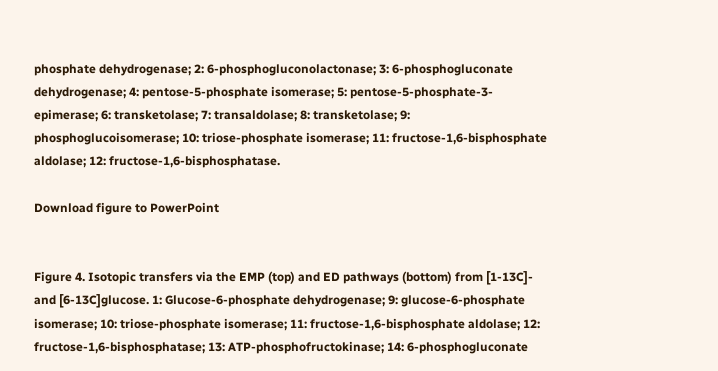phosphate dehydrogenase; 2: 6-phosphogluconolactonase; 3: 6-phosphogluconate dehydrogenase; 4: pentose-5-phosphate isomerase; 5: pentose-5-phosphate-3-epimerase; 6: transketolase; 7: transaldolase; 8: transketolase; 9: phosphoglucoisomerase; 10: triose-phosphate isomerase; 11: fructose-1,6-bisphosphate aldolase; 12: fructose-1,6-bisphosphatase.

Download figure to PowerPoint


Figure 4. Isotopic transfers via the EMP (top) and ED pathways (bottom) from [1-13C]- and [6-13C]glucose. 1: Glucose-6-phosphate dehydrogenase; 9: glucose-6-phosphate isomerase; 10: triose-phosphate isomerase; 11: fructose-1,6-bisphosphate aldolase; 12: fructose-1,6-bisphosphatase; 13: ATP-phosphofructokinase; 14: 6-phosphogluconate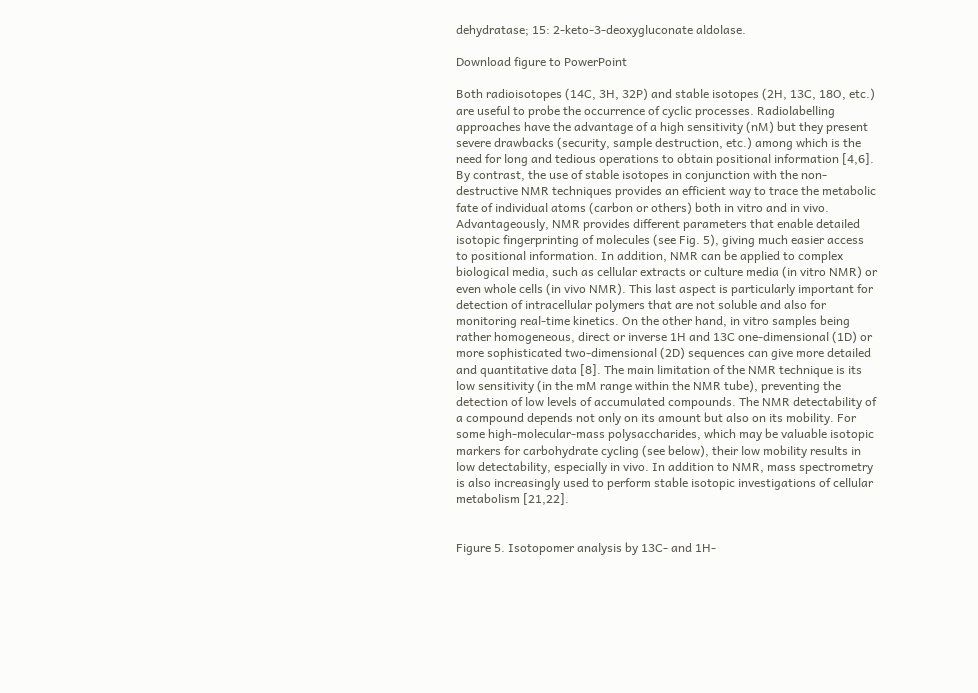dehydratase; 15: 2-keto-3-deoxygluconate aldolase.

Download figure to PowerPoint

Both radioisotopes (14C, 3H, 32P) and stable isotopes (2H, 13C, 18O, etc.) are useful to probe the occurrence of cyclic processes. Radiolabelling approaches have the advantage of a high sensitivity (nM) but they present severe drawbacks (security, sample destruction, etc.) among which is the need for long and tedious operations to obtain positional information [4,6]. By contrast, the use of stable isotopes in conjunction with the non-destructive NMR techniques provides an efficient way to trace the metabolic fate of individual atoms (carbon or others) both in vitro and in vivo. Advantageously, NMR provides different parameters that enable detailed isotopic fingerprinting of molecules (see Fig. 5), giving much easier access to positional information. In addition, NMR can be applied to complex biological media, such as cellular extracts or culture media (in vitro NMR) or even whole cells (in vivo NMR). This last aspect is particularly important for detection of intracellular polymers that are not soluble and also for monitoring real-time kinetics. On the other hand, in vitro samples being rather homogeneous, direct or inverse 1H and 13C one-dimensional (1D) or more sophisticated two-dimensional (2D) sequences can give more detailed and quantitative data [8]. The main limitation of the NMR technique is its low sensitivity (in the mM range within the NMR tube), preventing the detection of low levels of accumulated compounds. The NMR detectability of a compound depends not only on its amount but also on its mobility. For some high-molecular-mass polysaccharides, which may be valuable isotopic markers for carbohydrate cycling (see below), their low mobility results in low detectability, especially in vivo. In addition to NMR, mass spectrometry is also increasingly used to perform stable isotopic investigations of cellular metabolism [21,22].


Figure 5. Isotopomer analysis by 13C- and 1H-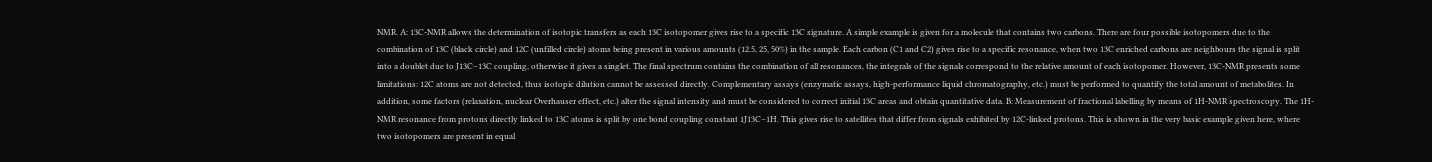NMR. A: 13C-NMR allows the determination of isotopic transfers as each 13C isotopomer gives rise to a specific 13C signature. A simple example is given for a molecule that contains two carbons. There are four possible isotopomers due to the combination of 13C (black circle) and 12C (unfilled circle) atoms being present in various amounts (12.5, 25, 50%) in the sample. Each carbon (C1 and C2) gives rise to a specific resonance, when two 13C enriched carbons are neighbours the signal is split into a doublet due to J13C–13C coupling, otherwise it gives a singlet. The final spectrum contains the combination of all resonances, the integrals of the signals correspond to the relative amount of each isotopomer. However, 13C-NMR presents some limitations: 12C atoms are not detected, thus isotopic dilution cannot be assessed directly. Complementary assays (enzymatic assays, high-performance liquid chromatography, etc.) must be performed to quantify the total amount of metabolites. In addition, some factors (relaxation, nuclear Overhauser effect, etc.) alter the signal intensity and must be considered to correct initial 13C areas and obtain quantitative data. B: Measurement of fractional labelling by means of 1H-NMR spectroscopy. The 1H-NMR resonance from protons directly linked to 13C atoms is split by one bond coupling constant 1J13C–1H. This gives rise to satellites that differ from signals exhibited by 12C-linked protons. This is shown in the very basic example given here, where two isotopomers are present in equal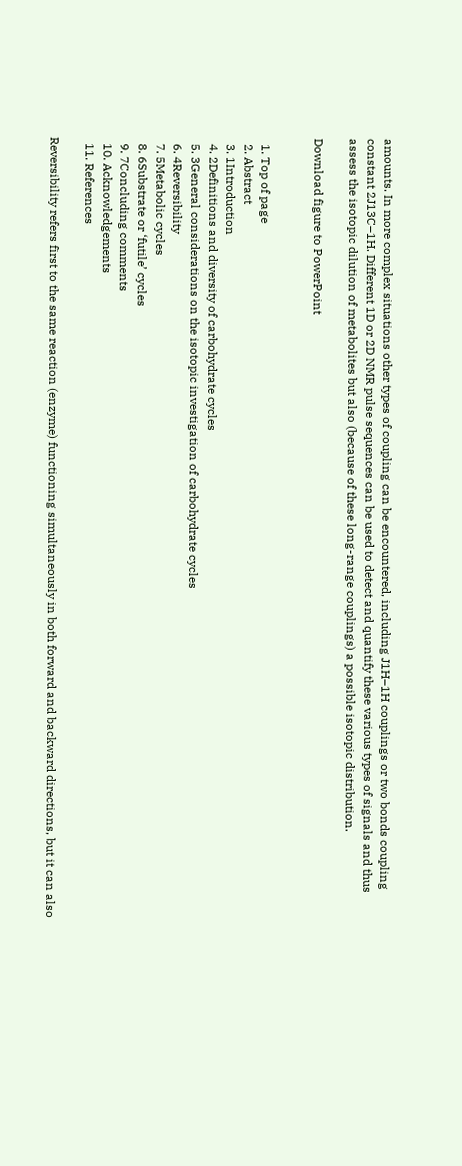amounts. In more complex situations other types of coupling can be encountered, including J1H–1H couplings or two bonds coupling constant 2J13C–1H. Different 1D or 2D NMR pulse sequences can be used to detect and quantify these various types of signals and thus assess the isotopic dilution of metabolites but also (because of these long-range couplings) a possible isotopic distribution.

Download figure to PowerPoint


  1. Top of page
  2. Abstract
  3. 1Introduction
  4. 2Definitions and diversity of carbohydrate cycles
  5. 3General considerations on the isotopic investigation of carbohydrate cycles
  6. 4Reversibility
  7. 5Metabolic cycles
  8. 6Substrate or ‘futile’ cycles
  9. 7Concluding comments
  10. Acknowledgements
  11. References

Reversibility refers first to the same reaction (enzyme) functioning simultaneously in both forward and backward directions, but it can also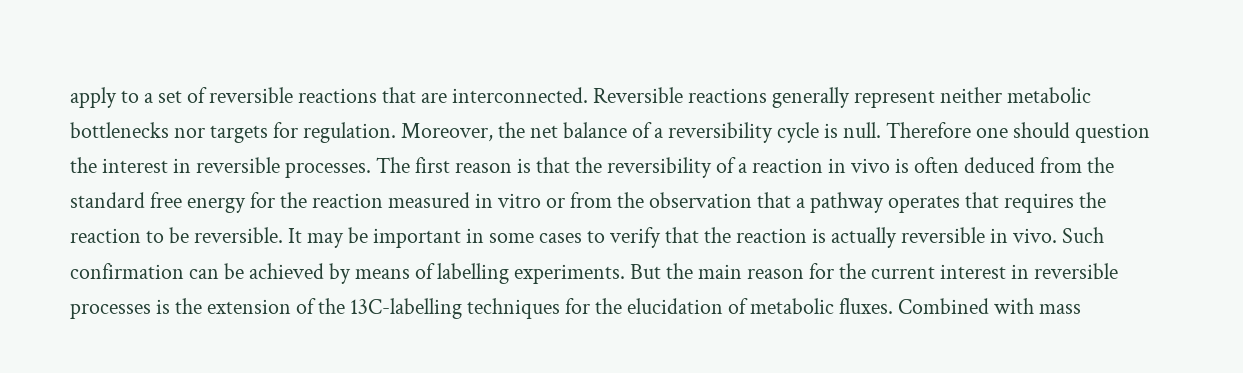apply to a set of reversible reactions that are interconnected. Reversible reactions generally represent neither metabolic bottlenecks nor targets for regulation. Moreover, the net balance of a reversibility cycle is null. Therefore one should question the interest in reversible processes. The first reason is that the reversibility of a reaction in vivo is often deduced from the standard free energy for the reaction measured in vitro or from the observation that a pathway operates that requires the reaction to be reversible. It may be important in some cases to verify that the reaction is actually reversible in vivo. Such confirmation can be achieved by means of labelling experiments. But the main reason for the current interest in reversible processes is the extension of the 13C-labelling techniques for the elucidation of metabolic fluxes. Combined with mass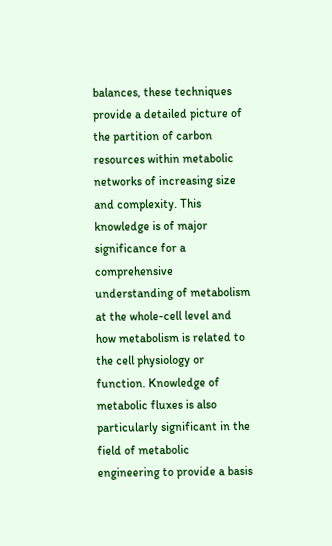balances, these techniques provide a detailed picture of the partition of carbon resources within metabolic networks of increasing size and complexity. This knowledge is of major significance for a comprehensive understanding of metabolism at the whole-cell level and how metabolism is related to the cell physiology or function. Knowledge of metabolic fluxes is also particularly significant in the field of metabolic engineering to provide a basis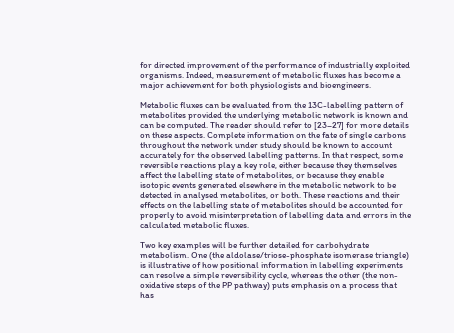for directed improvement of the performance of industrially exploited organisms. Indeed, measurement of metabolic fluxes has become a major achievement for both physiologists and bioengineers.

Metabolic fluxes can be evaluated from the 13C-labelling pattern of metabolites provided the underlying metabolic network is known and can be computed. The reader should refer to [23–27] for more details on these aspects. Complete information on the fate of single carbons throughout the network under study should be known to account accurately for the observed labelling patterns. In that respect, some reversible reactions play a key role, either because they themselves affect the labelling state of metabolites, or because they enable isotopic events generated elsewhere in the metabolic network to be detected in analysed metabolites, or both. These reactions and their effects on the labelling state of metabolites should be accounted for properly to avoid misinterpretation of labelling data and errors in the calculated metabolic fluxes.

Two key examples will be further detailed for carbohydrate metabolism. One (the aldolase/triose-phosphate isomerase triangle) is illustrative of how positional information in labelling experiments can resolve a simple reversibility cycle, whereas the other (the non-oxidative steps of the PP pathway) puts emphasis on a process that has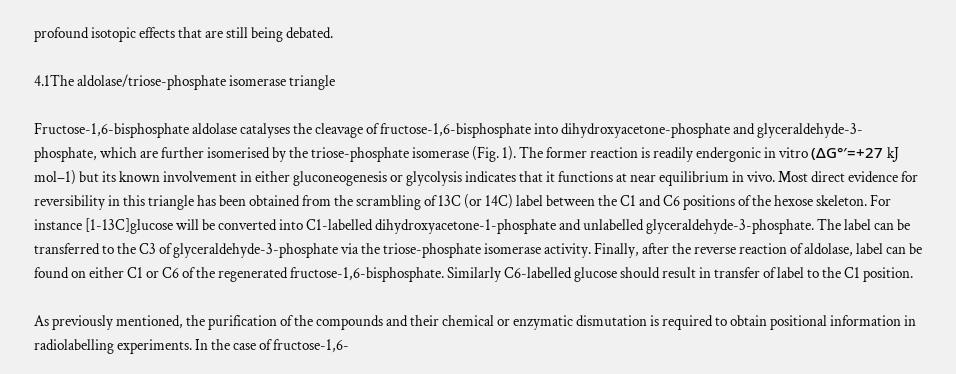profound isotopic effects that are still being debated.

4.1The aldolase/triose-phosphate isomerase triangle

Fructose-1,6-bisphosphate aldolase catalyses the cleavage of fructose-1,6-bisphosphate into dihydroxyacetone-phosphate and glyceraldehyde-3-phosphate, which are further isomerised by the triose-phosphate isomerase (Fig. 1). The former reaction is readily endergonic in vitro (ΔG°′=+27 kJ mol−1) but its known involvement in either gluconeogenesis or glycolysis indicates that it functions at near equilibrium in vivo. Most direct evidence for reversibility in this triangle has been obtained from the scrambling of 13C (or 14C) label between the C1 and C6 positions of the hexose skeleton. For instance [1-13C]glucose will be converted into C1-labelled dihydroxyacetone-1-phosphate and unlabelled glyceraldehyde-3-phosphate. The label can be transferred to the C3 of glyceraldehyde-3-phosphate via the triose-phosphate isomerase activity. Finally, after the reverse reaction of aldolase, label can be found on either C1 or C6 of the regenerated fructose-1,6-bisphosphate. Similarly C6-labelled glucose should result in transfer of label to the C1 position.

As previously mentioned, the purification of the compounds and their chemical or enzymatic dismutation is required to obtain positional information in radiolabelling experiments. In the case of fructose-1,6-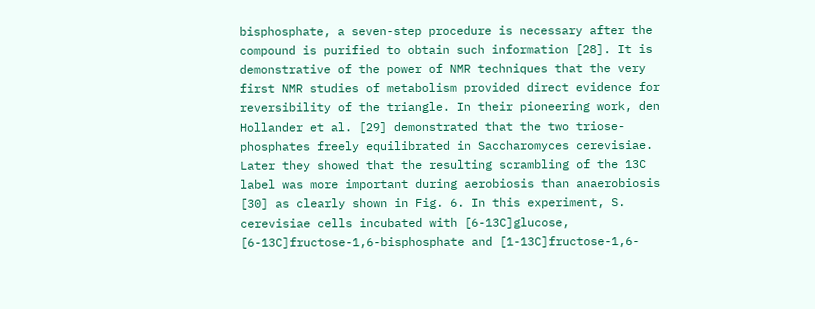bisphosphate, a seven-step procedure is necessary after the compound is purified to obtain such information [28]. It is demonstrative of the power of NMR techniques that the very first NMR studies of metabolism provided direct evidence for reversibility of the triangle. In their pioneering work, den Hollander et al. [29] demonstrated that the two triose-phosphates freely equilibrated in Saccharomyces cerevisiae. Later they showed that the resulting scrambling of the 13C label was more important during aerobiosis than anaerobiosis [30] as clearly shown in Fig. 6. In this experiment, S. cerevisiae cells incubated with [6-13C]glucose, [6-13C]fructose-1,6-bisphosphate and [1-13C]fructose-1,6-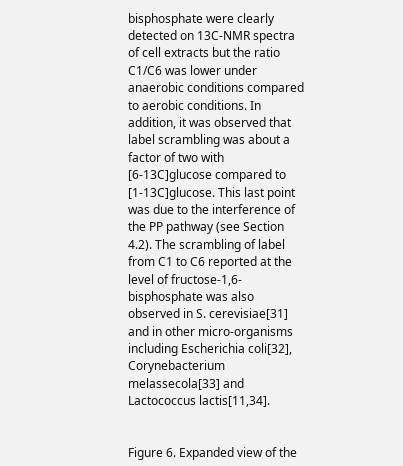bisphosphate were clearly detected on 13C-NMR spectra of cell extracts but the ratio C1/C6 was lower under anaerobic conditions compared to aerobic conditions. In addition, it was observed that label scrambling was about a factor of two with [6-13C]glucose compared to [1-13C]glucose. This last point was due to the interference of the PP pathway (see Section 4.2). The scrambling of label from C1 to C6 reported at the level of fructose-1,6-bisphosphate was also observed in S. cerevisiae[31] and in other micro-organisms including Escherichia coli[32], Corynebacterium melassecola[33] and Lactococcus lactis[11,34].


Figure 6. Expanded view of the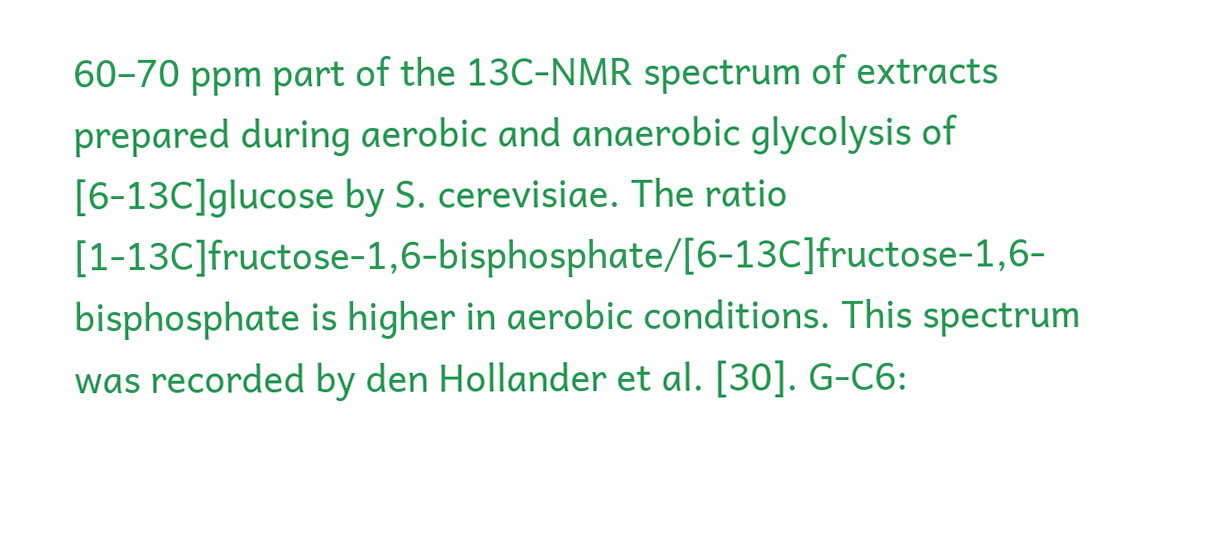60–70 ppm part of the 13C-NMR spectrum of extracts prepared during aerobic and anaerobic glycolysis of [6-13C]glucose by S. cerevisiae. The ratio [1-13C]fructose-1,6-bisphosphate/[6-13C]fructose-1,6-bisphosphate is higher in aerobic conditions. This spectrum was recorded by den Hollander et al. [30]. G-C6: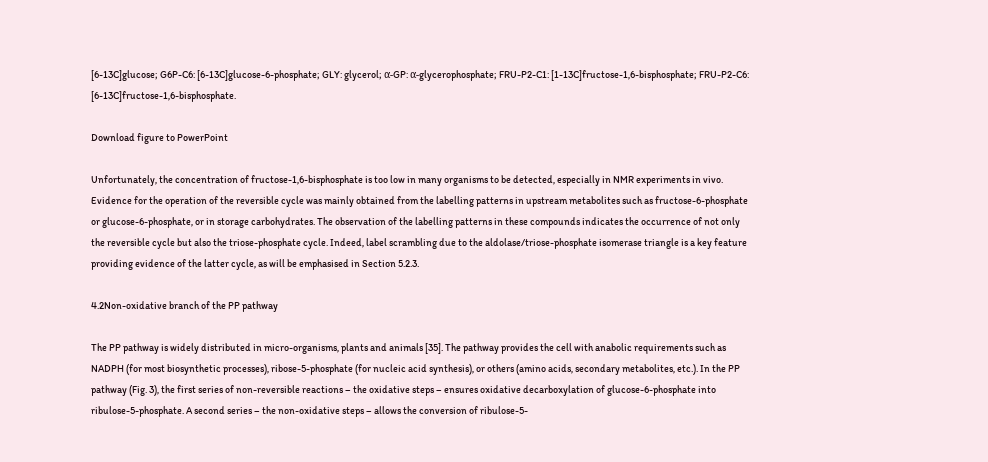[6-13C]glucose; G6P-C6: [6-13C]glucose-6-phosphate; GLY: glycerol; α-GP: α-glycerophosphate; FRU-P2-C1: [1-13C]fructose-1,6-bisphosphate; FRU-P2-C6: [6-13C]fructose-1,6-bisphosphate.

Download figure to PowerPoint

Unfortunately, the concentration of fructose-1,6-bisphosphate is too low in many organisms to be detected, especially in NMR experiments in vivo. Evidence for the operation of the reversible cycle was mainly obtained from the labelling patterns in upstream metabolites such as fructose-6-phosphate or glucose-6-phosphate, or in storage carbohydrates. The observation of the labelling patterns in these compounds indicates the occurrence of not only the reversible cycle but also the triose-phosphate cycle. Indeed, label scrambling due to the aldolase/triose-phosphate isomerase triangle is a key feature providing evidence of the latter cycle, as will be emphasised in Section 5.2.3.

4.2Non-oxidative branch of the PP pathway

The PP pathway is widely distributed in micro-organisms, plants and animals [35]. The pathway provides the cell with anabolic requirements such as NADPH (for most biosynthetic processes), ribose-5-phosphate (for nucleic acid synthesis), or others (amino acids, secondary metabolites, etc.). In the PP pathway (Fig. 3), the first series of non-reversible reactions – the oxidative steps – ensures oxidative decarboxylation of glucose-6-phosphate into ribulose-5-phosphate. A second series – the non-oxidative steps – allows the conversion of ribulose-5-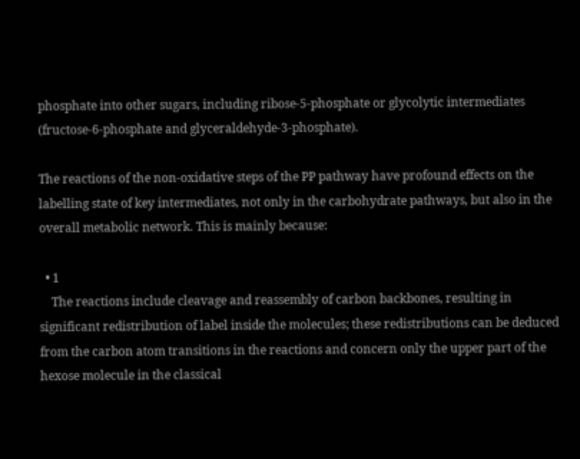phosphate into other sugars, including ribose-5-phosphate or glycolytic intermediates (fructose-6-phosphate and glyceraldehyde-3-phosphate).

The reactions of the non-oxidative steps of the PP pathway have profound effects on the labelling state of key intermediates, not only in the carbohydrate pathways, but also in the overall metabolic network. This is mainly because:

  • 1
    The reactions include cleavage and reassembly of carbon backbones, resulting in significant redistribution of label inside the molecules; these redistributions can be deduced from the carbon atom transitions in the reactions and concern only the upper part of the hexose molecule in the classical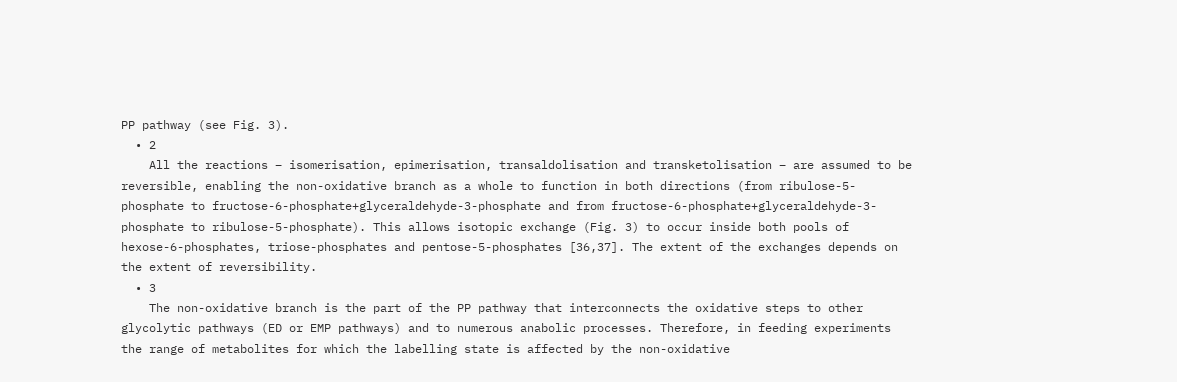PP pathway (see Fig. 3).
  • 2
    All the reactions – isomerisation, epimerisation, transaldolisation and transketolisation – are assumed to be reversible, enabling the non-oxidative branch as a whole to function in both directions (from ribulose-5-phosphate to fructose-6-phosphate+glyceraldehyde-3-phosphate and from fructose-6-phosphate+glyceraldehyde-3-phosphate to ribulose-5-phosphate). This allows isotopic exchange (Fig. 3) to occur inside both pools of hexose-6-phosphates, triose-phosphates and pentose-5-phosphates [36,37]. The extent of the exchanges depends on the extent of reversibility.
  • 3
    The non-oxidative branch is the part of the PP pathway that interconnects the oxidative steps to other glycolytic pathways (ED or EMP pathways) and to numerous anabolic processes. Therefore, in feeding experiments the range of metabolites for which the labelling state is affected by the non-oxidative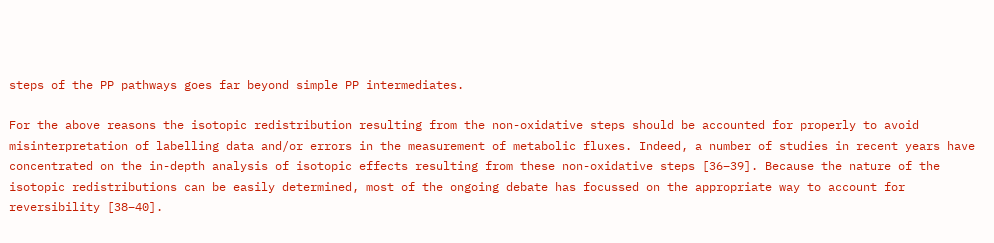steps of the PP pathways goes far beyond simple PP intermediates.

For the above reasons the isotopic redistribution resulting from the non-oxidative steps should be accounted for properly to avoid misinterpretation of labelling data and/or errors in the measurement of metabolic fluxes. Indeed, a number of studies in recent years have concentrated on the in-depth analysis of isotopic effects resulting from these non-oxidative steps [36–39]. Because the nature of the isotopic redistributions can be easily determined, most of the ongoing debate has focussed on the appropriate way to account for reversibility [38–40].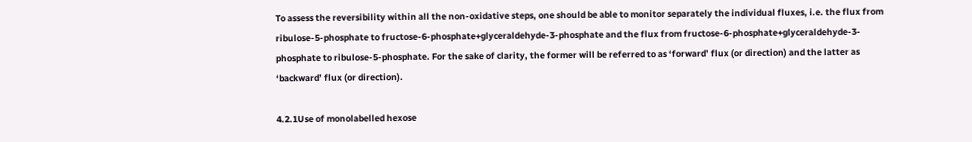To assess the reversibility within all the non-oxidative steps, one should be able to monitor separately the individual fluxes, i.e. the flux from ribulose-5-phosphate to fructose-6-phosphate+glyceraldehyde-3-phosphate and the flux from fructose-6-phosphate+glyceraldehyde-3-phosphate to ribulose-5-phosphate. For the sake of clarity, the former will be referred to as ‘forward’ flux (or direction) and the latter as ‘backward’ flux (or direction).

4.2.1Use of monolabelled hexose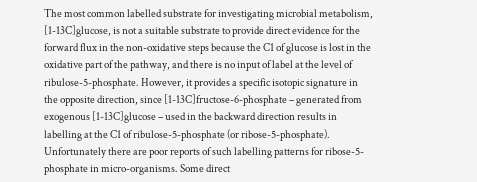The most common labelled substrate for investigating microbial metabolism, [1-13C]glucose, is not a suitable substrate to provide direct evidence for the forward flux in the non-oxidative steps because the C1 of glucose is lost in the oxidative part of the pathway, and there is no input of label at the level of ribulose-5-phosphate. However, it provides a specific isotopic signature in the opposite direction, since [1-13C]fructose-6-phosphate – generated from exogenous [1-13C]glucose – used in the backward direction results in labelling at the C1 of ribulose-5-phosphate (or ribose-5-phosphate). Unfortunately there are poor reports of such labelling patterns for ribose-5-phosphate in micro-organisms. Some direct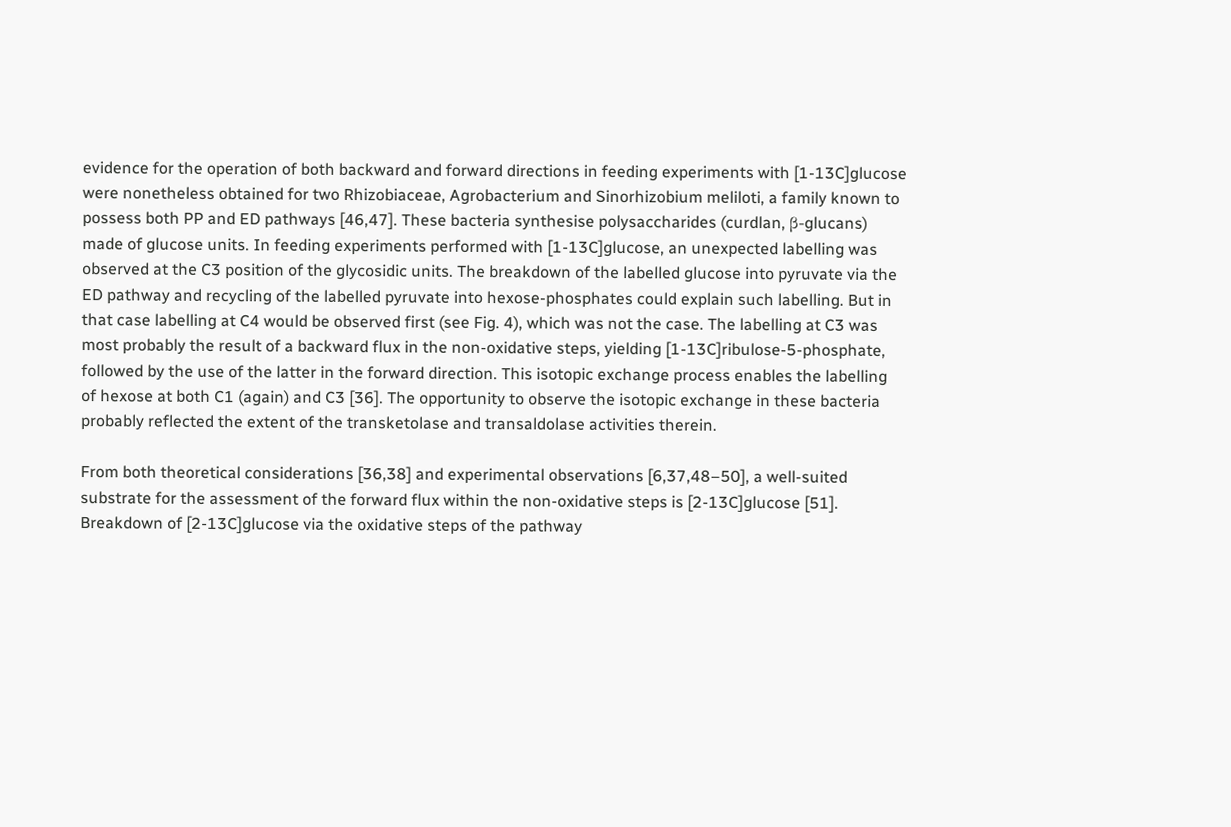evidence for the operation of both backward and forward directions in feeding experiments with [1-13C]glucose were nonetheless obtained for two Rhizobiaceae, Agrobacterium and Sinorhizobium meliloti, a family known to possess both PP and ED pathways [46,47]. These bacteria synthesise polysaccharides (curdlan, β-glucans) made of glucose units. In feeding experiments performed with [1-13C]glucose, an unexpected labelling was observed at the C3 position of the glycosidic units. The breakdown of the labelled glucose into pyruvate via the ED pathway and recycling of the labelled pyruvate into hexose-phosphates could explain such labelling. But in that case labelling at C4 would be observed first (see Fig. 4), which was not the case. The labelling at C3 was most probably the result of a backward flux in the non-oxidative steps, yielding [1-13C]ribulose-5-phosphate, followed by the use of the latter in the forward direction. This isotopic exchange process enables the labelling of hexose at both C1 (again) and C3 [36]. The opportunity to observe the isotopic exchange in these bacteria probably reflected the extent of the transketolase and transaldolase activities therein.

From both theoretical considerations [36,38] and experimental observations [6,37,48–50], a well-suited substrate for the assessment of the forward flux within the non-oxidative steps is [2-13C]glucose [51]. Breakdown of [2-13C]glucose via the oxidative steps of the pathway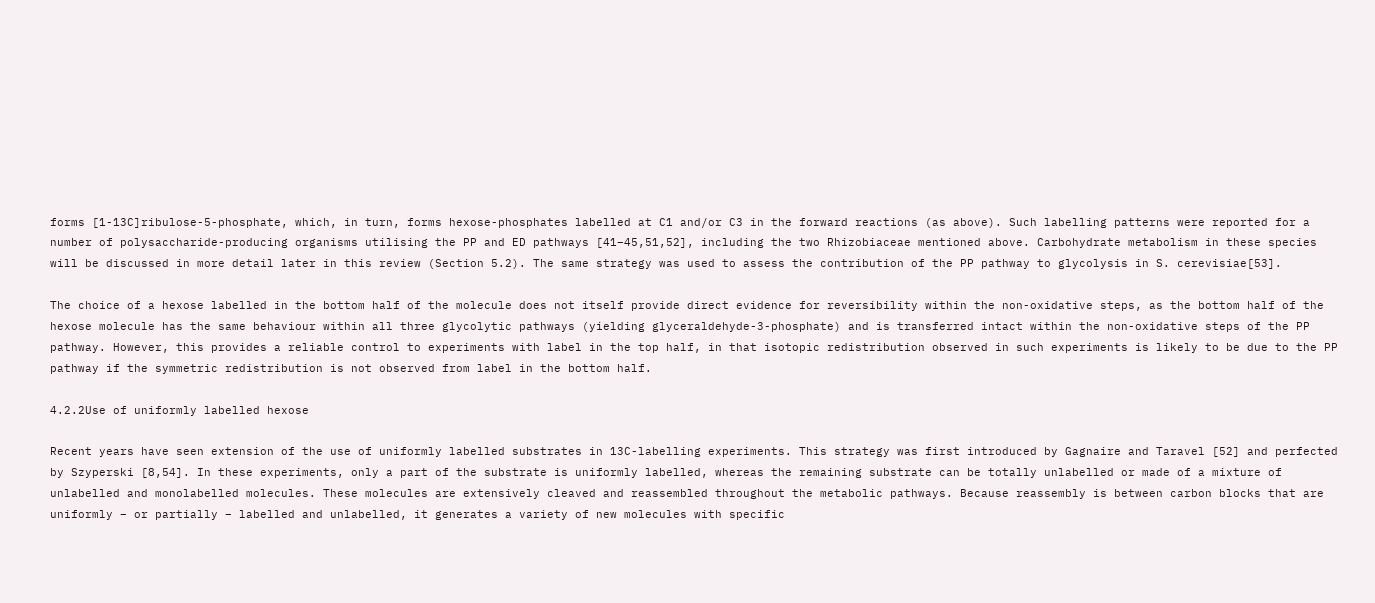forms [1-13C]ribulose-5-phosphate, which, in turn, forms hexose-phosphates labelled at C1 and/or C3 in the forward reactions (as above). Such labelling patterns were reported for a number of polysaccharide-producing organisms utilising the PP and ED pathways [41–45,51,52], including the two Rhizobiaceae mentioned above. Carbohydrate metabolism in these species will be discussed in more detail later in this review (Section 5.2). The same strategy was used to assess the contribution of the PP pathway to glycolysis in S. cerevisiae[53].

The choice of a hexose labelled in the bottom half of the molecule does not itself provide direct evidence for reversibility within the non-oxidative steps, as the bottom half of the hexose molecule has the same behaviour within all three glycolytic pathways (yielding glyceraldehyde-3-phosphate) and is transferred intact within the non-oxidative steps of the PP pathway. However, this provides a reliable control to experiments with label in the top half, in that isotopic redistribution observed in such experiments is likely to be due to the PP pathway if the symmetric redistribution is not observed from label in the bottom half.

4.2.2Use of uniformly labelled hexose

Recent years have seen extension of the use of uniformly labelled substrates in 13C-labelling experiments. This strategy was first introduced by Gagnaire and Taravel [52] and perfected by Szyperski [8,54]. In these experiments, only a part of the substrate is uniformly labelled, whereas the remaining substrate can be totally unlabelled or made of a mixture of unlabelled and monolabelled molecules. These molecules are extensively cleaved and reassembled throughout the metabolic pathways. Because reassembly is between carbon blocks that are uniformly – or partially – labelled and unlabelled, it generates a variety of new molecules with specific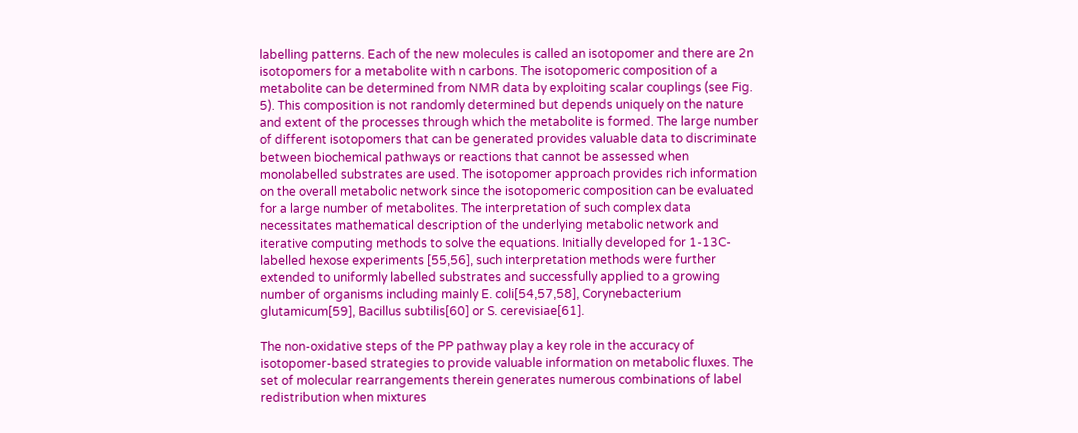labelling patterns. Each of the new molecules is called an isotopomer and there are 2n isotopomers for a metabolite with n carbons. The isotopomeric composition of a metabolite can be determined from NMR data by exploiting scalar couplings (see Fig. 5). This composition is not randomly determined but depends uniquely on the nature and extent of the processes through which the metabolite is formed. The large number of different isotopomers that can be generated provides valuable data to discriminate between biochemical pathways or reactions that cannot be assessed when monolabelled substrates are used. The isotopomer approach provides rich information on the overall metabolic network since the isotopomeric composition can be evaluated for a large number of metabolites. The interpretation of such complex data necessitates mathematical description of the underlying metabolic network and iterative computing methods to solve the equations. Initially developed for 1-13C-labelled hexose experiments [55,56], such interpretation methods were further extended to uniformly labelled substrates and successfully applied to a growing number of organisms including mainly E. coli[54,57,58], Corynebacterium glutamicum[59], Bacillus subtilis[60] or S. cerevisiae[61].

The non-oxidative steps of the PP pathway play a key role in the accuracy of isotopomer-based strategies to provide valuable information on metabolic fluxes. The set of molecular rearrangements therein generates numerous combinations of label redistribution when mixtures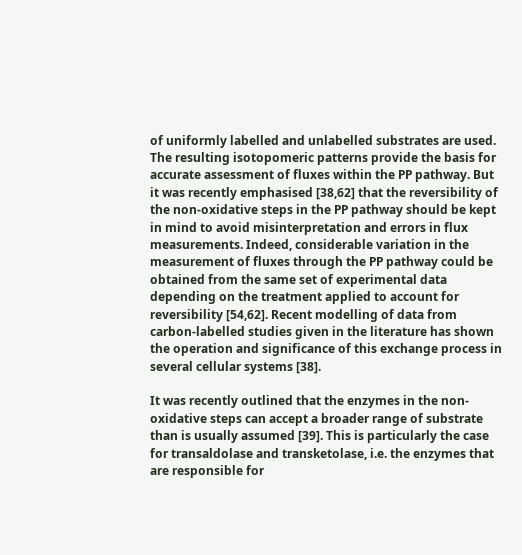of uniformly labelled and unlabelled substrates are used. The resulting isotopomeric patterns provide the basis for accurate assessment of fluxes within the PP pathway. But it was recently emphasised [38,62] that the reversibility of the non-oxidative steps in the PP pathway should be kept in mind to avoid misinterpretation and errors in flux measurements. Indeed, considerable variation in the measurement of fluxes through the PP pathway could be obtained from the same set of experimental data depending on the treatment applied to account for reversibility [54,62]. Recent modelling of data from carbon-labelled studies given in the literature has shown the operation and significance of this exchange process in several cellular systems [38].

It was recently outlined that the enzymes in the non-oxidative steps can accept a broader range of substrate than is usually assumed [39]. This is particularly the case for transaldolase and transketolase, i.e. the enzymes that are responsible for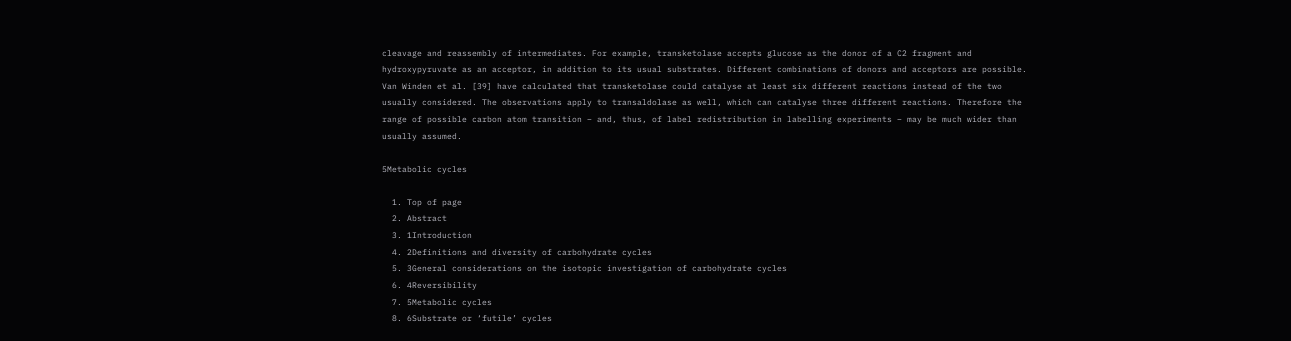cleavage and reassembly of intermediates. For example, transketolase accepts glucose as the donor of a C2 fragment and hydroxypyruvate as an acceptor, in addition to its usual substrates. Different combinations of donors and acceptors are possible. Van Winden et al. [39] have calculated that transketolase could catalyse at least six different reactions instead of the two usually considered. The observations apply to transaldolase as well, which can catalyse three different reactions. Therefore the range of possible carbon atom transition – and, thus, of label redistribution in labelling experiments – may be much wider than usually assumed.

5Metabolic cycles

  1. Top of page
  2. Abstract
  3. 1Introduction
  4. 2Definitions and diversity of carbohydrate cycles
  5. 3General considerations on the isotopic investigation of carbohydrate cycles
  6. 4Reversibility
  7. 5Metabolic cycles
  8. 6Substrate or ‘futile’ cycles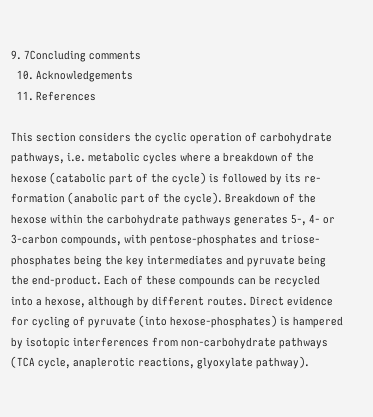9. 7Concluding comments
  10. Acknowledgements
  11. References

This section considers the cyclic operation of carbohydrate pathways, i.e. metabolic cycles where a breakdown of the hexose (catabolic part of the cycle) is followed by its re-formation (anabolic part of the cycle). Breakdown of the hexose within the carbohydrate pathways generates 5-, 4- or 3-carbon compounds, with pentose-phosphates and triose-phosphates being the key intermediates and pyruvate being the end-product. Each of these compounds can be recycled into a hexose, although by different routes. Direct evidence for cycling of pyruvate (into hexose-phosphates) is hampered by isotopic interferences from non-carbohydrate pathways (TCA cycle, anaplerotic reactions, glyoxylate pathway).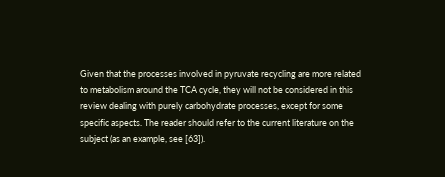Given that the processes involved in pyruvate recycling are more related to metabolism around the TCA cycle, they will not be considered in this review dealing with purely carbohydrate processes, except for some specific aspects. The reader should refer to the current literature on the subject (as an example, see [63]).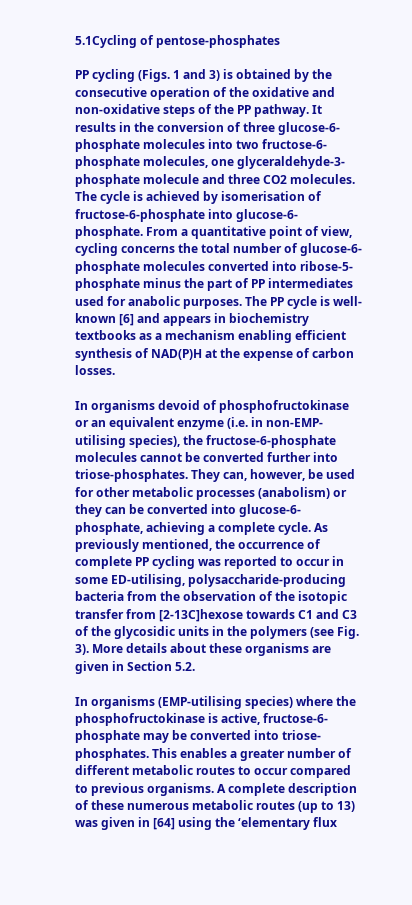5.1Cycling of pentose-phosphates

PP cycling (Figs. 1 and 3) is obtained by the consecutive operation of the oxidative and non-oxidative steps of the PP pathway. It results in the conversion of three glucose-6-phosphate molecules into two fructose-6-phosphate molecules, one glyceraldehyde-3-phosphate molecule and three CO2 molecules. The cycle is achieved by isomerisation of fructose-6-phosphate into glucose-6-phosphate. From a quantitative point of view, cycling concerns the total number of glucose-6-phosphate molecules converted into ribose-5-phosphate minus the part of PP intermediates used for anabolic purposes. The PP cycle is well-known [6] and appears in biochemistry textbooks as a mechanism enabling efficient synthesis of NAD(P)H at the expense of carbon losses.

In organisms devoid of phosphofructokinase or an equivalent enzyme (i.e. in non-EMP-utilising species), the fructose-6-phosphate molecules cannot be converted further into triose-phosphates. They can, however, be used for other metabolic processes (anabolism) or they can be converted into glucose-6-phosphate, achieving a complete cycle. As previously mentioned, the occurrence of complete PP cycling was reported to occur in some ED-utilising, polysaccharide-producing bacteria from the observation of the isotopic transfer from [2-13C]hexose towards C1 and C3 of the glycosidic units in the polymers (see Fig. 3). More details about these organisms are given in Section 5.2.

In organisms (EMP-utilising species) where the phosphofructokinase is active, fructose-6-phosphate may be converted into triose-phosphates. This enables a greater number of different metabolic routes to occur compared to previous organisms. A complete description of these numerous metabolic routes (up to 13) was given in [64] using the ‘elementary flux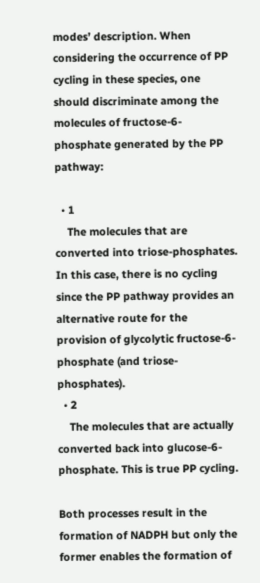modes’ description. When considering the occurrence of PP cycling in these species, one should discriminate among the molecules of fructose-6-phosphate generated by the PP pathway:

  • 1
    The molecules that are converted into triose-phosphates. In this case, there is no cycling since the PP pathway provides an alternative route for the provision of glycolytic fructose-6-phosphate (and triose-phosphates).
  • 2
    The molecules that are actually converted back into glucose-6-phosphate. This is true PP cycling.

Both processes result in the formation of NADPH but only the former enables the formation of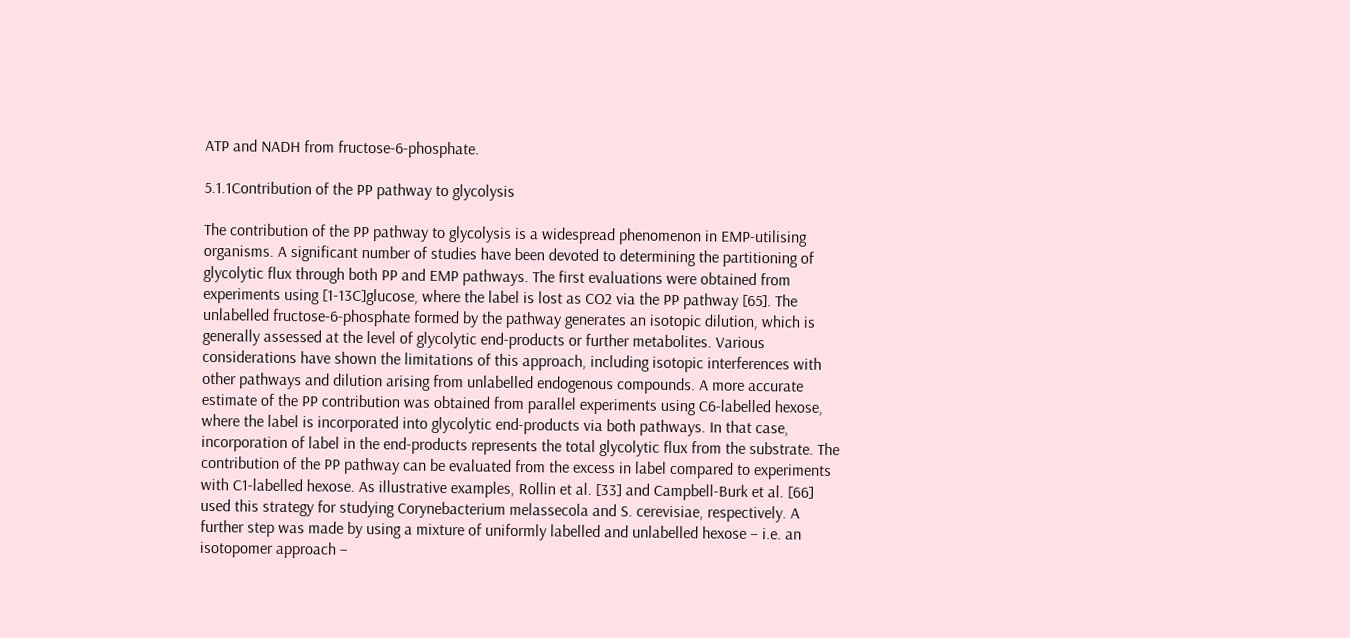ATP and NADH from fructose-6-phosphate.

5.1.1Contribution of the PP pathway to glycolysis

The contribution of the PP pathway to glycolysis is a widespread phenomenon in EMP-utilising organisms. A significant number of studies have been devoted to determining the partitioning of glycolytic flux through both PP and EMP pathways. The first evaluations were obtained from experiments using [1-13C]glucose, where the label is lost as CO2 via the PP pathway [65]. The unlabelled fructose-6-phosphate formed by the pathway generates an isotopic dilution, which is generally assessed at the level of glycolytic end-products or further metabolites. Various considerations have shown the limitations of this approach, including isotopic interferences with other pathways and dilution arising from unlabelled endogenous compounds. A more accurate estimate of the PP contribution was obtained from parallel experiments using C6-labelled hexose, where the label is incorporated into glycolytic end-products via both pathways. In that case, incorporation of label in the end-products represents the total glycolytic flux from the substrate. The contribution of the PP pathway can be evaluated from the excess in label compared to experiments with C1-labelled hexose. As illustrative examples, Rollin et al. [33] and Campbell-Burk et al. [66] used this strategy for studying Corynebacterium melassecola and S. cerevisiae, respectively. A further step was made by using a mixture of uniformly labelled and unlabelled hexose – i.e. an isotopomer approach –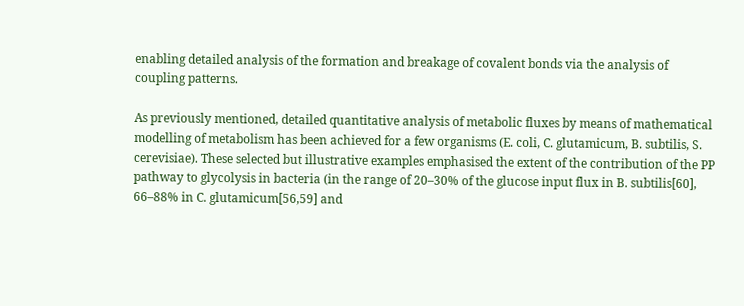enabling detailed analysis of the formation and breakage of covalent bonds via the analysis of coupling patterns.

As previously mentioned, detailed quantitative analysis of metabolic fluxes by means of mathematical modelling of metabolism has been achieved for a few organisms (E. coli, C. glutamicum, B. subtilis, S. cerevisiae). These selected but illustrative examples emphasised the extent of the contribution of the PP pathway to glycolysis in bacteria (in the range of 20–30% of the glucose input flux in B. subtilis[60], 66–88% in C. glutamicum[56,59] and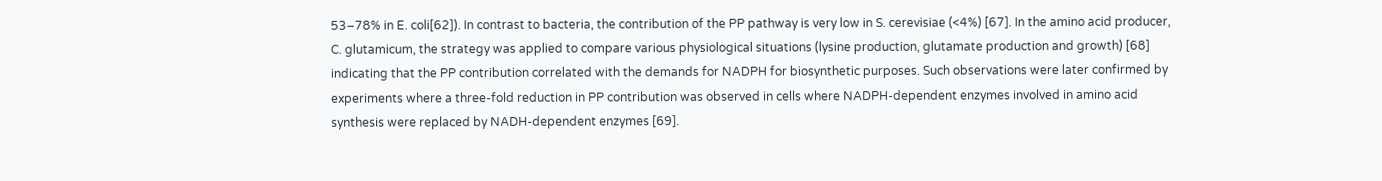53–78% in E. coli[62]). In contrast to bacteria, the contribution of the PP pathway is very low in S. cerevisiae (<4%) [67]. In the amino acid producer, C. glutamicum, the strategy was applied to compare various physiological situations (lysine production, glutamate production and growth) [68] indicating that the PP contribution correlated with the demands for NADPH for biosynthetic purposes. Such observations were later confirmed by experiments where a three-fold reduction in PP contribution was observed in cells where NADPH-dependent enzymes involved in amino acid synthesis were replaced by NADH-dependent enzymes [69].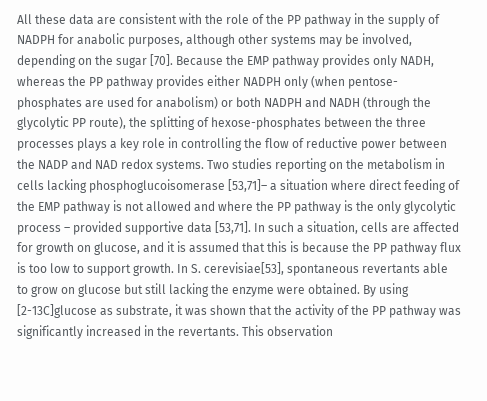All these data are consistent with the role of the PP pathway in the supply of NADPH for anabolic purposes, although other systems may be involved, depending on the sugar [70]. Because the EMP pathway provides only NADH, whereas the PP pathway provides either NADPH only (when pentose-phosphates are used for anabolism) or both NADPH and NADH (through the glycolytic PP route), the splitting of hexose-phosphates between the three processes plays a key role in controlling the flow of reductive power between the NADP and NAD redox systems. Two studies reporting on the metabolism in cells lacking phosphoglucoisomerase [53,71]– a situation where direct feeding of the EMP pathway is not allowed and where the PP pathway is the only glycolytic process – provided supportive data [53,71]. In such a situation, cells are affected for growth on glucose, and it is assumed that this is because the PP pathway flux is too low to support growth. In S. cerevisiae[53], spontaneous revertants able to grow on glucose but still lacking the enzyme were obtained. By using [2-13C]glucose as substrate, it was shown that the activity of the PP pathway was significantly increased in the revertants. This observation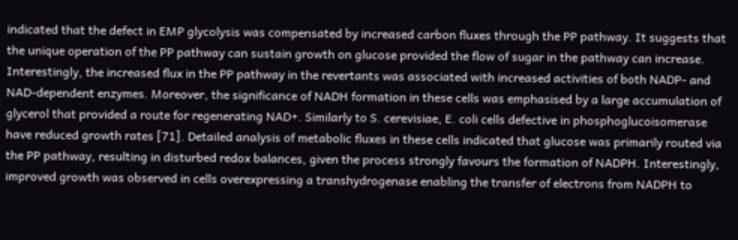indicated that the defect in EMP glycolysis was compensated by increased carbon fluxes through the PP pathway. It suggests that the unique operation of the PP pathway can sustain growth on glucose provided the flow of sugar in the pathway can increase. Interestingly, the increased flux in the PP pathway in the revertants was associated with increased activities of both NADP- and NAD-dependent enzymes. Moreover, the significance of NADH formation in these cells was emphasised by a large accumulation of glycerol that provided a route for regenerating NAD+. Similarly to S. cerevisiae, E. coli cells defective in phosphoglucoisomerase have reduced growth rates [71]. Detailed analysis of metabolic fluxes in these cells indicated that glucose was primarily routed via the PP pathway, resulting in disturbed redox balances, given the process strongly favours the formation of NADPH. Interestingly, improved growth was observed in cells overexpressing a transhydrogenase enabling the transfer of electrons from NADPH to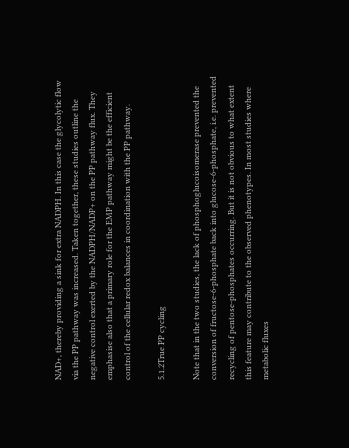NAD+, thereby providing a sink for extra NADPH. In this case the glycolytic flow via the PP pathway was increased. Taken together, these studies outline the negative control exerted by the NADPH/NADP+ on the PP pathway flux. They emphasise also that a primary role for the EMP pathway might be the efficient control of the cellular redox balances in coordination with the PP pathway.

5.1.2True PP cycling

Note that in the two studies, the lack of phosphoglucoisomerase prevented the conversion of fructose-6-phosphate back into glucose-6-phosphate, i.e. prevented recycling of pentose-phosphates occurring. But it is not obvious to what extent this feature may contribute to the observed phenotypes. In most studies where metabolic fluxes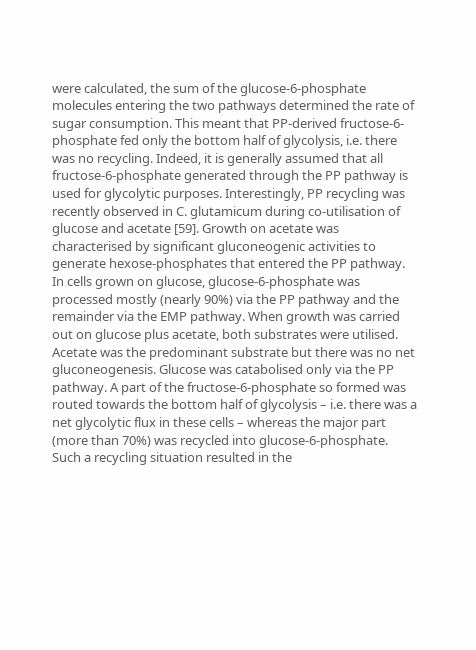were calculated, the sum of the glucose-6-phosphate molecules entering the two pathways determined the rate of sugar consumption. This meant that PP-derived fructose-6-phosphate fed only the bottom half of glycolysis, i.e. there was no recycling. Indeed, it is generally assumed that all fructose-6-phosphate generated through the PP pathway is used for glycolytic purposes. Interestingly, PP recycling was recently observed in C. glutamicum during co-utilisation of glucose and acetate [59]. Growth on acetate was characterised by significant gluconeogenic activities to generate hexose-phosphates that entered the PP pathway. In cells grown on glucose, glucose-6-phosphate was processed mostly (nearly 90%) via the PP pathway and the remainder via the EMP pathway. When growth was carried out on glucose plus acetate, both substrates were utilised. Acetate was the predominant substrate but there was no net gluconeogenesis. Glucose was catabolised only via the PP pathway. A part of the fructose-6-phosphate so formed was routed towards the bottom half of glycolysis – i.e. there was a net glycolytic flux in these cells – whereas the major part (more than 70%) was recycled into glucose-6-phosphate. Such a recycling situation resulted in the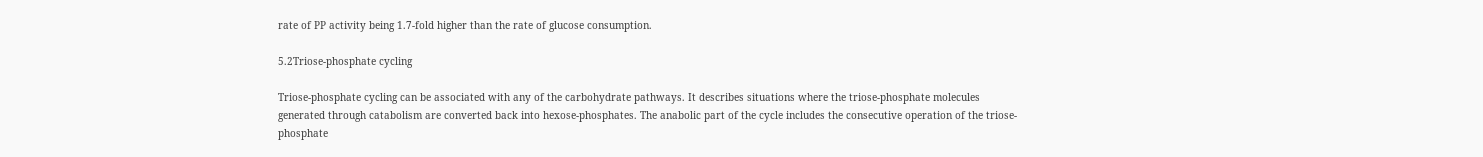rate of PP activity being 1.7-fold higher than the rate of glucose consumption.

5.2Triose-phosphate cycling

Triose-phosphate cycling can be associated with any of the carbohydrate pathways. It describes situations where the triose-phosphate molecules generated through catabolism are converted back into hexose-phosphates. The anabolic part of the cycle includes the consecutive operation of the triose-phosphate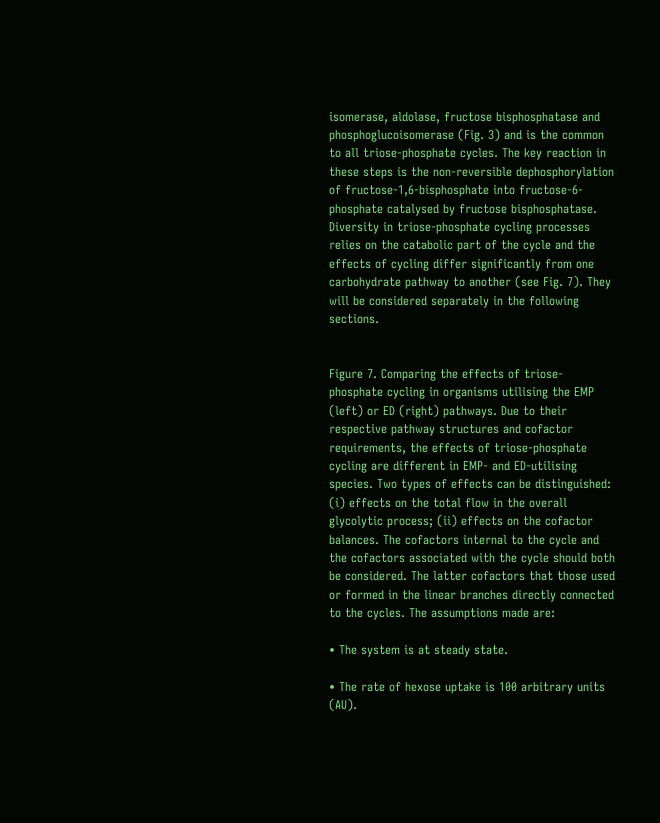isomerase, aldolase, fructose bisphosphatase and phosphoglucoisomerase (Fig. 3) and is the common to all triose-phosphate cycles. The key reaction in these steps is the non-reversible dephosphorylation of fructose-1,6-bisphosphate into fructose-6-phosphate catalysed by fructose bisphosphatase. Diversity in triose-phosphate cycling processes relies on the catabolic part of the cycle and the effects of cycling differ significantly from one carbohydrate pathway to another (see Fig. 7). They will be considered separately in the following sections.


Figure 7. Comparing the effects of triose-phosphate cycling in organisms utilising the EMP (left) or ED (right) pathways. Due to their respective pathway structures and cofactor requirements, the effects of triose-phosphate cycling are different in EMP- and ED-utilising species. Two types of effects can be distinguished: (i) effects on the total flow in the overall glycolytic process; (ii) effects on the cofactor balances. The cofactors internal to the cycle and the cofactors associated with the cycle should both be considered. The latter cofactors that those used or formed in the linear branches directly connected to the cycles. The assumptions made are:

• The system is at steady state.

• The rate of hexose uptake is 100 arbitrary units (AU).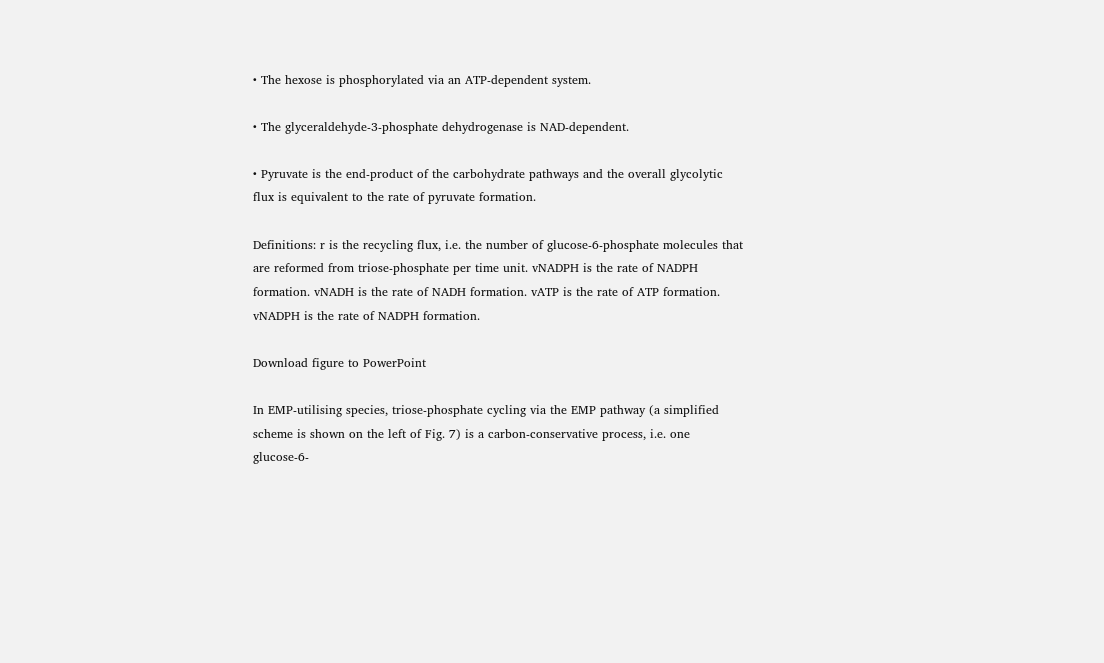• The hexose is phosphorylated via an ATP-dependent system.

• The glyceraldehyde-3-phosphate dehydrogenase is NAD-dependent.

• Pyruvate is the end-product of the carbohydrate pathways and the overall glycolytic flux is equivalent to the rate of pyruvate formation.

Definitions: r is the recycling flux, i.e. the number of glucose-6-phosphate molecules that are reformed from triose-phosphate per time unit. vNADPH is the rate of NADPH formation. vNADH is the rate of NADH formation. vATP is the rate of ATP formation. vNADPH is the rate of NADPH formation.

Download figure to PowerPoint

In EMP-utilising species, triose-phosphate cycling via the EMP pathway (a simplified scheme is shown on the left of Fig. 7) is a carbon-conservative process, i.e. one glucose-6-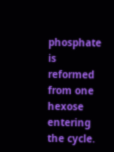phosphate is reformed from one hexose entering the cycle.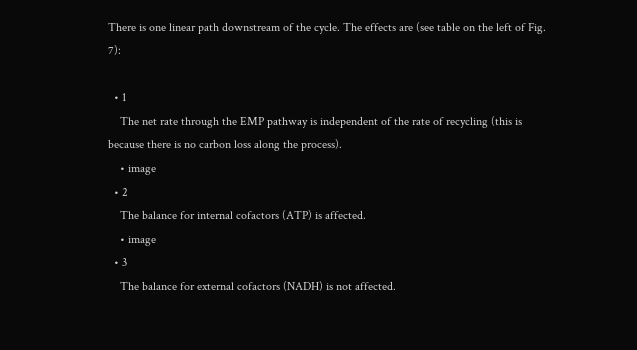There is one linear path downstream of the cycle. The effects are (see table on the left of Fig. 7):

  • 1
    The net rate through the EMP pathway is independent of the rate of recycling (this is because there is no carbon loss along the process).
    • image
  • 2
    The balance for internal cofactors (ATP) is affected.
    • image
  • 3
    The balance for external cofactors (NADH) is not affected.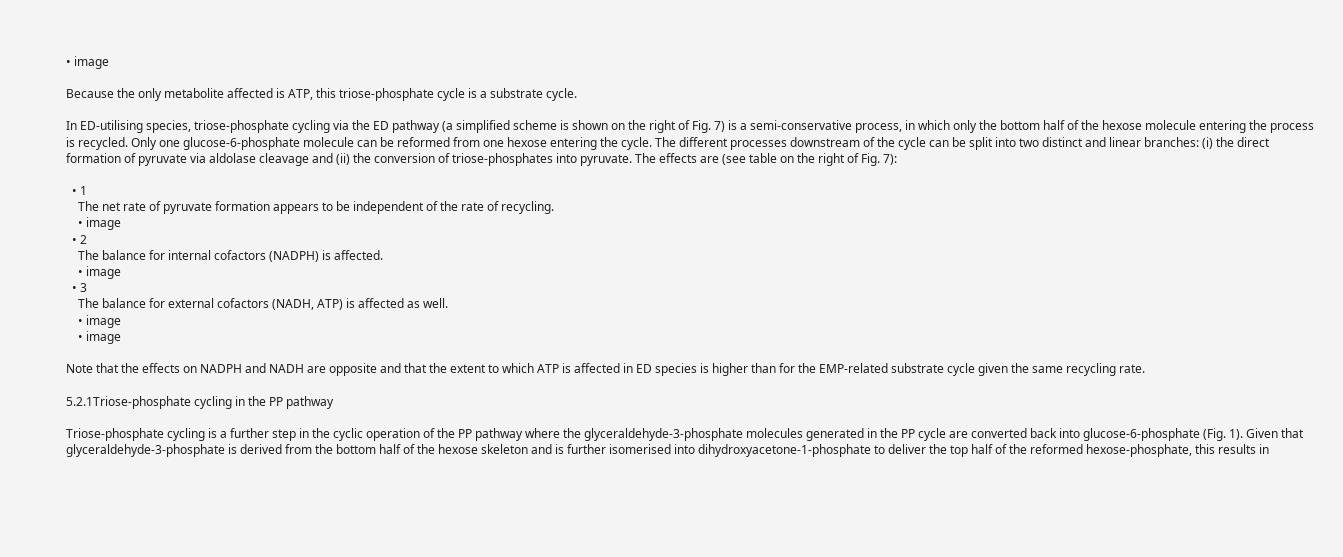• image

Because the only metabolite affected is ATP, this triose-phosphate cycle is a substrate cycle.

In ED-utilising species, triose-phosphate cycling via the ED pathway (a simplified scheme is shown on the right of Fig. 7) is a semi-conservative process, in which only the bottom half of the hexose molecule entering the process is recycled. Only one glucose-6-phosphate molecule can be reformed from one hexose entering the cycle. The different processes downstream of the cycle can be split into two distinct and linear branches: (i) the direct formation of pyruvate via aldolase cleavage and (ii) the conversion of triose-phosphates into pyruvate. The effects are (see table on the right of Fig. 7):

  • 1
    The net rate of pyruvate formation appears to be independent of the rate of recycling.
    • image
  • 2
    The balance for internal cofactors (NADPH) is affected.
    • image
  • 3
    The balance for external cofactors (NADH, ATP) is affected as well.
    • image
    • image

Note that the effects on NADPH and NADH are opposite and that the extent to which ATP is affected in ED species is higher than for the EMP-related substrate cycle given the same recycling rate.

5.2.1Triose-phosphate cycling in the PP pathway

Triose-phosphate cycling is a further step in the cyclic operation of the PP pathway where the glyceraldehyde-3-phosphate molecules generated in the PP cycle are converted back into glucose-6-phosphate (Fig. 1). Given that glyceraldehyde-3-phosphate is derived from the bottom half of the hexose skeleton and is further isomerised into dihydroxyacetone-1-phosphate to deliver the top half of the reformed hexose-phosphate, this results in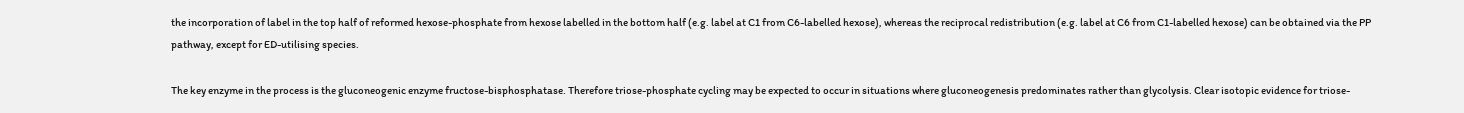the incorporation of label in the top half of reformed hexose-phosphate from hexose labelled in the bottom half (e.g. label at C1 from C6-labelled hexose), whereas the reciprocal redistribution (e.g. label at C6 from C1-labelled hexose) can be obtained via the PP pathway, except for ED-utilising species.

The key enzyme in the process is the gluconeogenic enzyme fructose-bisphosphatase. Therefore triose-phosphate cycling may be expected to occur in situations where gluconeogenesis predominates rather than glycolysis. Clear isotopic evidence for triose-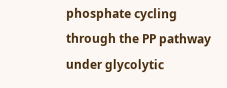phosphate cycling through the PP pathway under glycolytic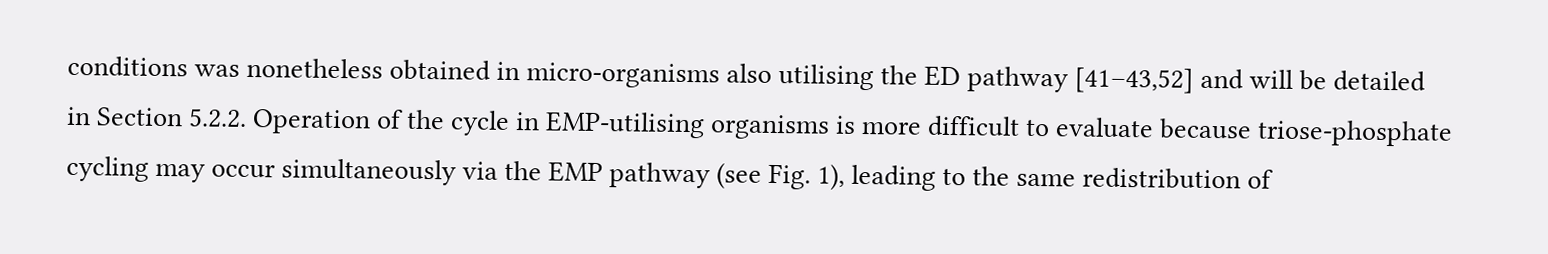conditions was nonetheless obtained in micro-organisms also utilising the ED pathway [41–43,52] and will be detailed in Section 5.2.2. Operation of the cycle in EMP-utilising organisms is more difficult to evaluate because triose-phosphate cycling may occur simultaneously via the EMP pathway (see Fig. 1), leading to the same redistribution of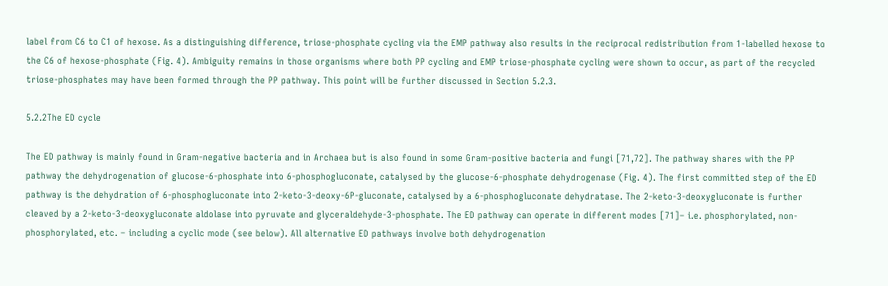label from C6 to C1 of hexose. As a distinguishing difference, triose-phosphate cycling via the EMP pathway also results in the reciprocal redistribution from 1-labelled hexose to the C6 of hexose-phosphate (Fig. 4). Ambiguity remains in those organisms where both PP cycling and EMP triose-phosphate cycling were shown to occur, as part of the recycled triose-phosphates may have been formed through the PP pathway. This point will be further discussed in Section 5.2.3.

5.2.2The ED cycle

The ED pathway is mainly found in Gram-negative bacteria and in Archaea but is also found in some Gram-positive bacteria and fungi [71,72]. The pathway shares with the PP pathway the dehydrogenation of glucose-6-phosphate into 6-phosphogluconate, catalysed by the glucose-6-phosphate dehydrogenase (Fig. 4). The first committed step of the ED pathway is the dehydration of 6-phosphogluconate into 2-keto-3-deoxy-6P-gluconate, catalysed by a 6-phosphogluconate dehydratase. The 2-keto-3-deoxygluconate is further cleaved by a 2-keto-3-deoxygluconate aldolase into pyruvate and glyceraldehyde-3-phosphate. The ED pathway can operate in different modes [71]– i.e. phosphorylated, non-phosphorylated, etc. – including a cyclic mode (see below). All alternative ED pathways involve both dehydrogenation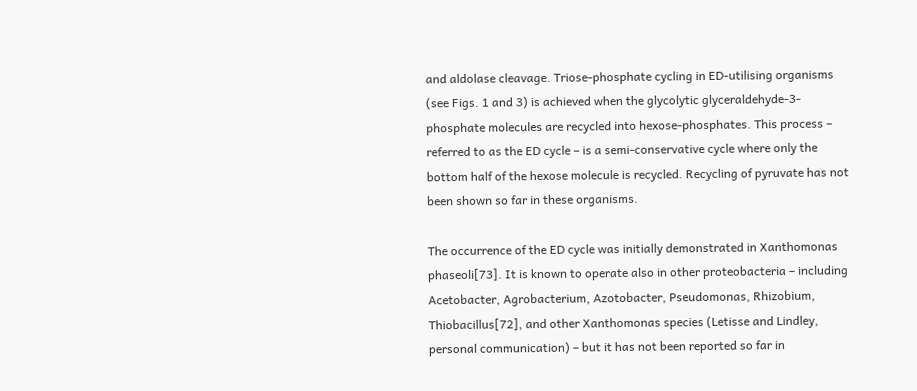and aldolase cleavage. Triose-phosphate cycling in ED-utilising organisms (see Figs. 1 and 3) is achieved when the glycolytic glyceraldehyde-3-phosphate molecules are recycled into hexose-phosphates. This process – referred to as the ED cycle – is a semi-conservative cycle where only the bottom half of the hexose molecule is recycled. Recycling of pyruvate has not been shown so far in these organisms.

The occurrence of the ED cycle was initially demonstrated in Xanthomonas phaseoli[73]. It is known to operate also in other proteobacteria – including Acetobacter, Agrobacterium, Azotobacter, Pseudomonas, Rhizobium, Thiobacillus[72], and other Xanthomonas species (Letisse and Lindley, personal communication) – but it has not been reported so far in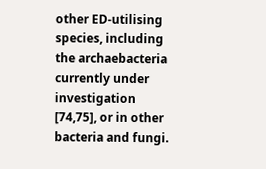other ED-utilising species, including the archaebacteria currently under investigation [74,75], or in other bacteria and fungi.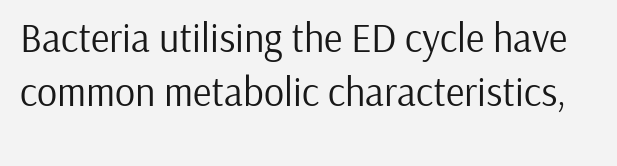Bacteria utilising the ED cycle have common metabolic characteristics,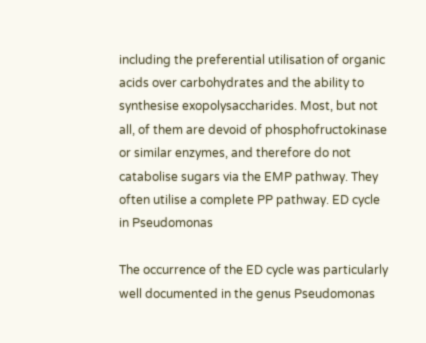including the preferential utilisation of organic acids over carbohydrates and the ability to synthesise exopolysaccharides. Most, but not all, of them are devoid of phosphofructokinase or similar enzymes, and therefore do not catabolise sugars via the EMP pathway. They often utilise a complete PP pathway. ED cycle in Pseudomonas

The occurrence of the ED cycle was particularly well documented in the genus Pseudomonas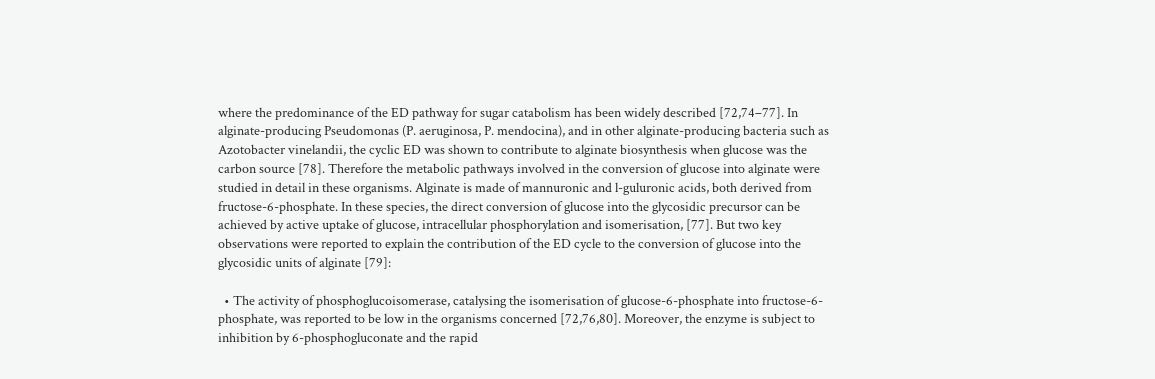where the predominance of the ED pathway for sugar catabolism has been widely described [72,74–77]. In alginate-producing Pseudomonas (P. aeruginosa, P. mendocina), and in other alginate-producing bacteria such as Azotobacter vinelandii, the cyclic ED was shown to contribute to alginate biosynthesis when glucose was the carbon source [78]. Therefore the metabolic pathways involved in the conversion of glucose into alginate were studied in detail in these organisms. Alginate is made of mannuronic and l-guluronic acids, both derived from fructose-6-phosphate. In these species, the direct conversion of glucose into the glycosidic precursor can be achieved by active uptake of glucose, intracellular phosphorylation and isomerisation, [77]. But two key observations were reported to explain the contribution of the ED cycle to the conversion of glucose into the glycosidic units of alginate [79]:

  • The activity of phosphoglucoisomerase, catalysing the isomerisation of glucose-6-phosphate into fructose-6-phosphate, was reported to be low in the organisms concerned [72,76,80]. Moreover, the enzyme is subject to inhibition by 6-phosphogluconate and the rapid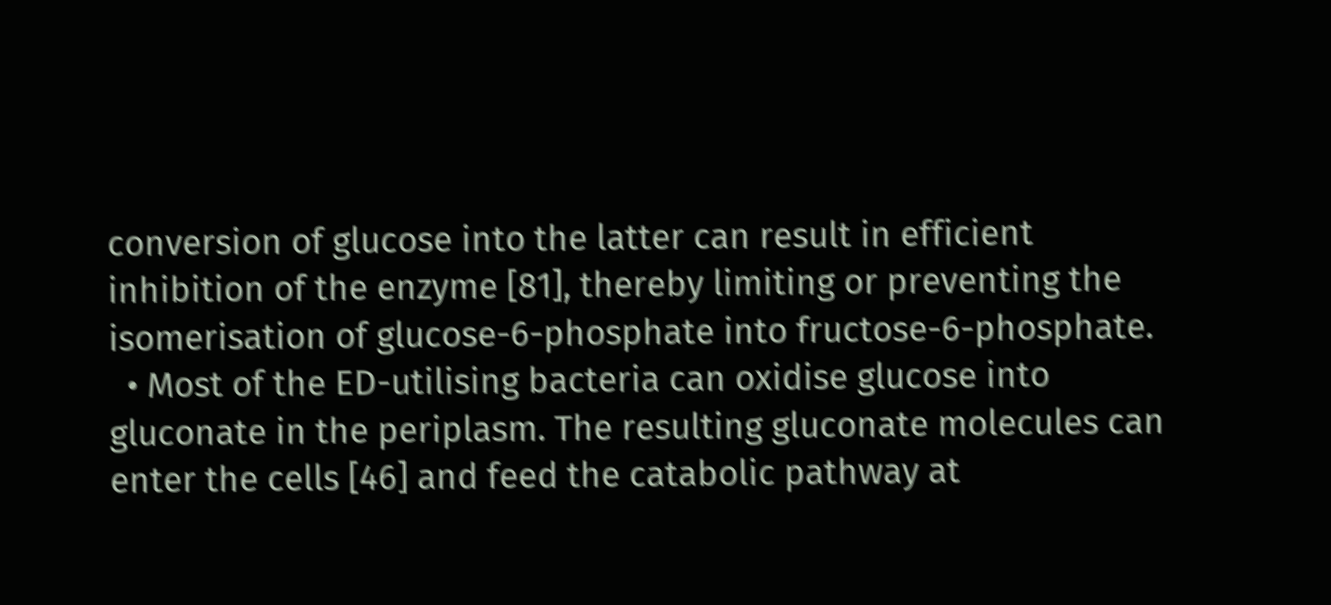conversion of glucose into the latter can result in efficient inhibition of the enzyme [81], thereby limiting or preventing the isomerisation of glucose-6-phosphate into fructose-6-phosphate.
  • Most of the ED-utilising bacteria can oxidise glucose into gluconate in the periplasm. The resulting gluconate molecules can enter the cells [46] and feed the catabolic pathway at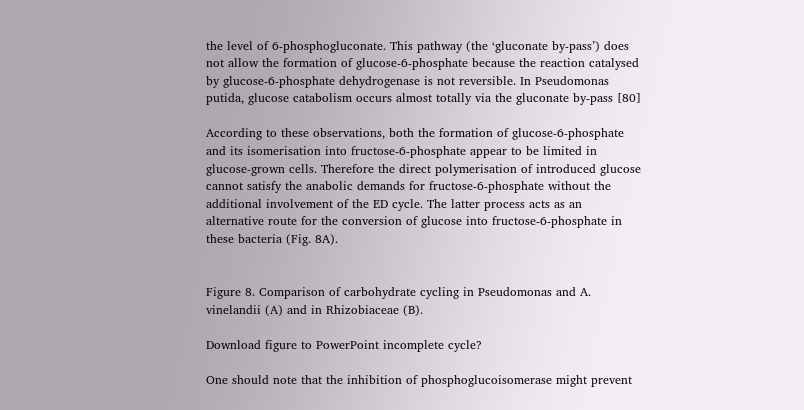the level of 6-phosphogluconate. This pathway (the ‘gluconate by-pass’) does not allow the formation of glucose-6-phosphate because the reaction catalysed by glucose-6-phosphate dehydrogenase is not reversible. In Pseudomonas putida, glucose catabolism occurs almost totally via the gluconate by-pass [80]

According to these observations, both the formation of glucose-6-phosphate and its isomerisation into fructose-6-phosphate appear to be limited in glucose-grown cells. Therefore the direct polymerisation of introduced glucose cannot satisfy the anabolic demands for fructose-6-phosphate without the additional involvement of the ED cycle. The latter process acts as an alternative route for the conversion of glucose into fructose-6-phosphate in these bacteria (Fig. 8A).


Figure 8. Comparison of carbohydrate cycling in Pseudomonas and A. vinelandii (A) and in Rhizobiaceae (B).

Download figure to PowerPoint incomplete cycle?

One should note that the inhibition of phosphoglucoisomerase might prevent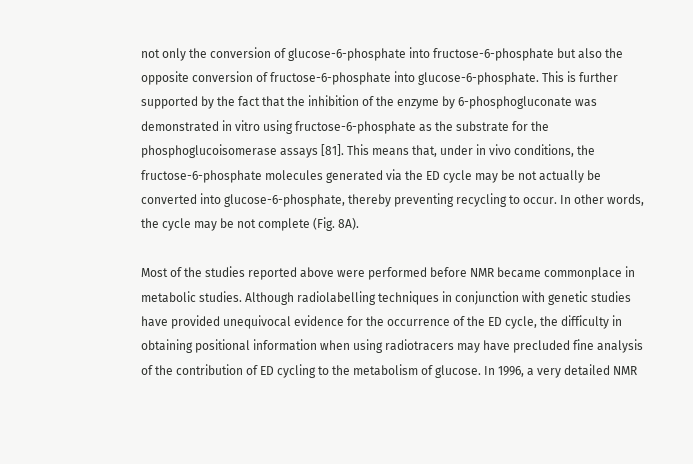not only the conversion of glucose-6-phosphate into fructose-6-phosphate but also the opposite conversion of fructose-6-phosphate into glucose-6-phosphate. This is further supported by the fact that the inhibition of the enzyme by 6-phosphogluconate was demonstrated in vitro using fructose-6-phosphate as the substrate for the phosphoglucoisomerase assays [81]. This means that, under in vivo conditions, the fructose-6-phosphate molecules generated via the ED cycle may be not actually be converted into glucose-6-phosphate, thereby preventing recycling to occur. In other words, the cycle may be not complete (Fig. 8A).

Most of the studies reported above were performed before NMR became commonplace in metabolic studies. Although radiolabelling techniques in conjunction with genetic studies have provided unequivocal evidence for the occurrence of the ED cycle, the difficulty in obtaining positional information when using radiotracers may have precluded fine analysis of the contribution of ED cycling to the metabolism of glucose. In 1996, a very detailed NMR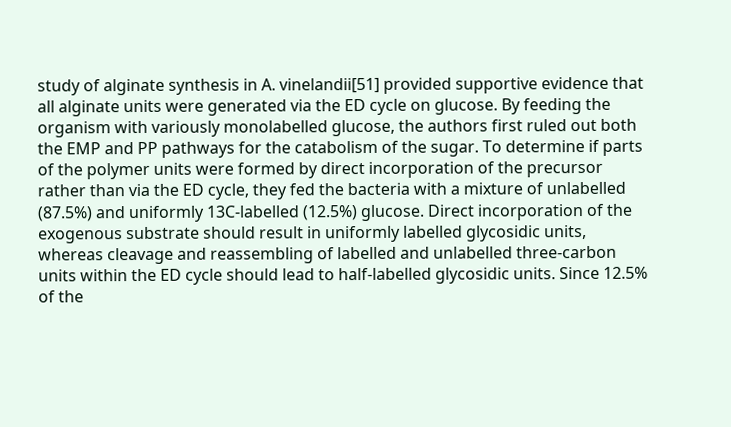study of alginate synthesis in A. vinelandii[51] provided supportive evidence that all alginate units were generated via the ED cycle on glucose. By feeding the organism with variously monolabelled glucose, the authors first ruled out both the EMP and PP pathways for the catabolism of the sugar. To determine if parts of the polymer units were formed by direct incorporation of the precursor rather than via the ED cycle, they fed the bacteria with a mixture of unlabelled (87.5%) and uniformly 13C-labelled (12.5%) glucose. Direct incorporation of the exogenous substrate should result in uniformly labelled glycosidic units, whereas cleavage and reassembling of labelled and unlabelled three-carbon units within the ED cycle should lead to half-labelled glycosidic units. Since 12.5% of the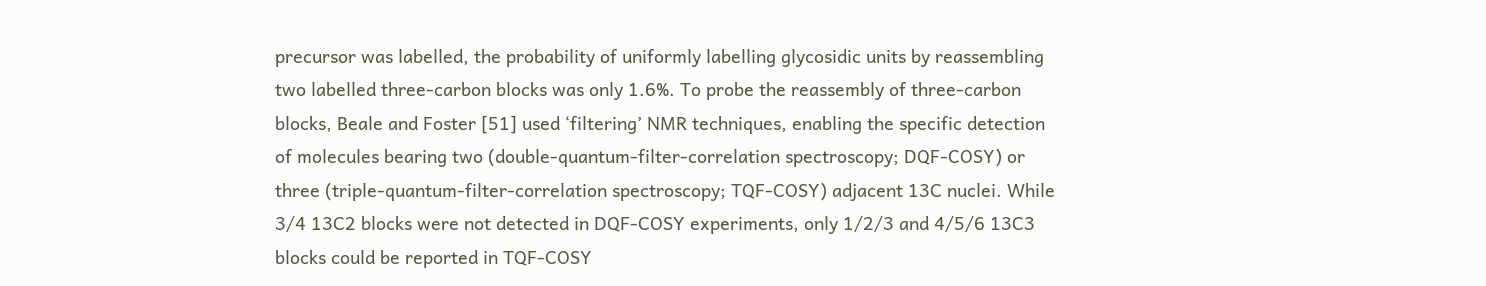precursor was labelled, the probability of uniformly labelling glycosidic units by reassembling two labelled three-carbon blocks was only 1.6%. To probe the reassembly of three-carbon blocks, Beale and Foster [51] used ‘filtering’ NMR techniques, enabling the specific detection of molecules bearing two (double-quantum-filter-correlation spectroscopy; DQF-COSY) or three (triple-quantum-filter-correlation spectroscopy; TQF-COSY) adjacent 13C nuclei. While 3/4 13C2 blocks were not detected in DQF-COSY experiments, only 1/2/3 and 4/5/6 13C3 blocks could be reported in TQF-COSY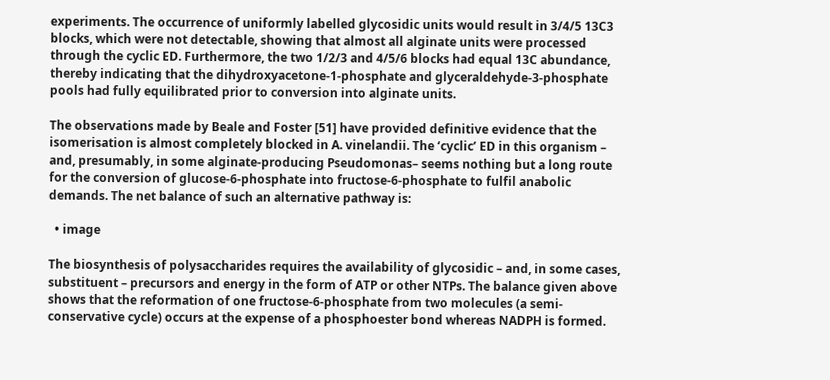experiments. The occurrence of uniformly labelled glycosidic units would result in 3/4/5 13C3 blocks, which were not detectable, showing that almost all alginate units were processed through the cyclic ED. Furthermore, the two 1/2/3 and 4/5/6 blocks had equal 13C abundance, thereby indicating that the dihydroxyacetone-1-phosphate and glyceraldehyde-3-phosphate pools had fully equilibrated prior to conversion into alginate units.

The observations made by Beale and Foster [51] have provided definitive evidence that the isomerisation is almost completely blocked in A. vinelandii. The ‘cyclic’ ED in this organism – and, presumably, in some alginate-producing Pseudomonas– seems nothing but a long route for the conversion of glucose-6-phosphate into fructose-6-phosphate to fulfil anabolic demands. The net balance of such an alternative pathway is:

  • image

The biosynthesis of polysaccharides requires the availability of glycosidic – and, in some cases, substituent – precursors and energy in the form of ATP or other NTPs. The balance given above shows that the reformation of one fructose-6-phosphate from two molecules (a semi-conservative cycle) occurs at the expense of a phosphoester bond whereas NADPH is formed.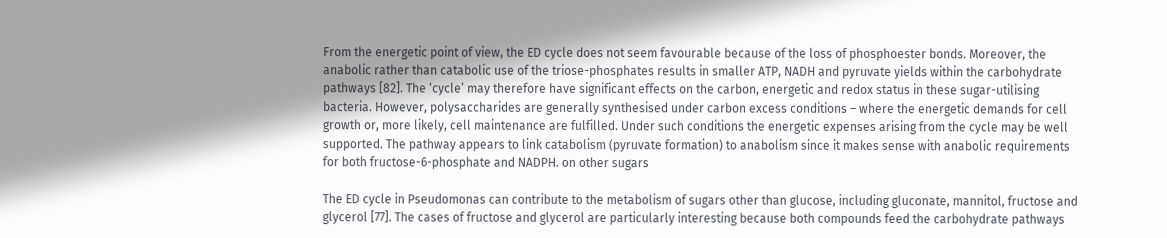From the energetic point of view, the ED cycle does not seem favourable because of the loss of phosphoester bonds. Moreover, the anabolic rather than catabolic use of the triose-phosphates results in smaller ATP, NADH and pyruvate yields within the carbohydrate pathways [82]. The ‘cycle’ may therefore have significant effects on the carbon, energetic and redox status in these sugar-utilising bacteria. However, polysaccharides are generally synthesised under carbon excess conditions – where the energetic demands for cell growth or, more likely, cell maintenance are fulfilled. Under such conditions the energetic expenses arising from the cycle may be well supported. The pathway appears to link catabolism (pyruvate formation) to anabolism since it makes sense with anabolic requirements for both fructose-6-phosphate and NADPH. on other sugars

The ED cycle in Pseudomonas can contribute to the metabolism of sugars other than glucose, including gluconate, mannitol, fructose and glycerol [77]. The cases of fructose and glycerol are particularly interesting because both compounds feed the carbohydrate pathways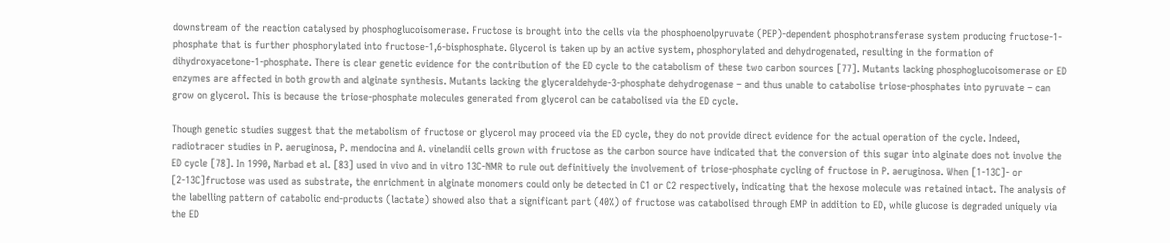downstream of the reaction catalysed by phosphoglucoisomerase. Fructose is brought into the cells via the phosphoenolpyruvate (PEP)-dependent phosphotransferase system producing fructose-1-phosphate that is further phosphorylated into fructose-1,6-bisphosphate. Glycerol is taken up by an active system, phosphorylated and dehydrogenated, resulting in the formation of dihydroxyacetone-1-phosphate. There is clear genetic evidence for the contribution of the ED cycle to the catabolism of these two carbon sources [77]. Mutants lacking phosphoglucoisomerase or ED enzymes are affected in both growth and alginate synthesis. Mutants lacking the glyceraldehyde-3-phosphate dehydrogenase – and thus unable to catabolise triose-phosphates into pyruvate – can grow on glycerol. This is because the triose-phosphate molecules generated from glycerol can be catabolised via the ED cycle.

Though genetic studies suggest that the metabolism of fructose or glycerol may proceed via the ED cycle, they do not provide direct evidence for the actual operation of the cycle. Indeed, radiotracer studies in P. aeruginosa, P. mendocina and A. vinelandii cells grown with fructose as the carbon source have indicated that the conversion of this sugar into alginate does not involve the ED cycle [78]. In 1990, Narbad et al. [83] used in vivo and in vitro 13C-NMR to rule out definitively the involvement of triose-phosphate cycling of fructose in P. aeruginosa. When [1-13C]- or [2-13C]fructose was used as substrate, the enrichment in alginate monomers could only be detected in C1 or C2 respectively, indicating that the hexose molecule was retained intact. The analysis of the labelling pattern of catabolic end-products (lactate) showed also that a significant part (40%) of fructose was catabolised through EMP in addition to ED, while glucose is degraded uniquely via the ED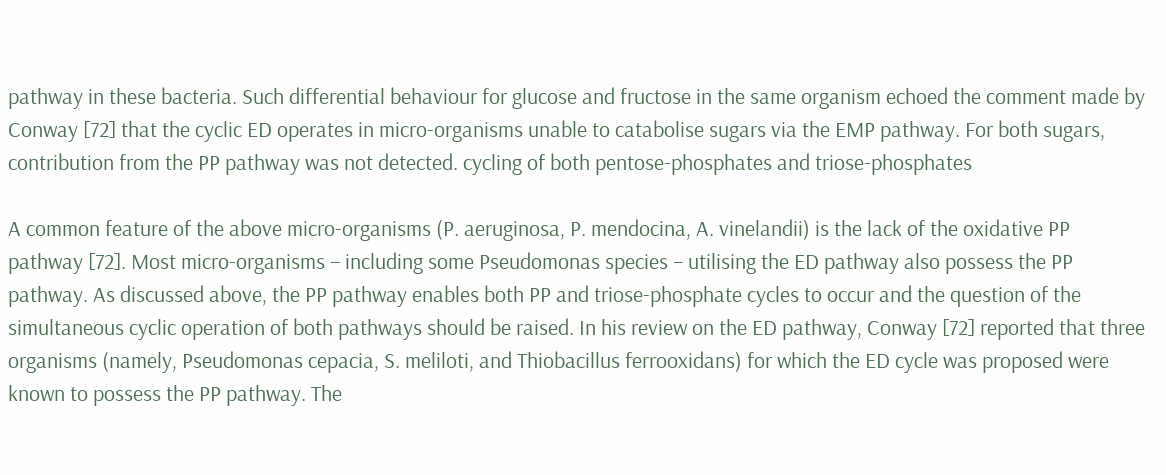pathway in these bacteria. Such differential behaviour for glucose and fructose in the same organism echoed the comment made by Conway [72] that the cyclic ED operates in micro-organisms unable to catabolise sugars via the EMP pathway. For both sugars, contribution from the PP pathway was not detected. cycling of both pentose-phosphates and triose-phosphates

A common feature of the above micro-organisms (P. aeruginosa, P. mendocina, A. vinelandii) is the lack of the oxidative PP pathway [72]. Most micro-organisms – including some Pseudomonas species – utilising the ED pathway also possess the PP pathway. As discussed above, the PP pathway enables both PP and triose-phosphate cycles to occur and the question of the simultaneous cyclic operation of both pathways should be raised. In his review on the ED pathway, Conway [72] reported that three organisms (namely, Pseudomonas cepacia, S. meliloti, and Thiobacillus ferrooxidans) for which the ED cycle was proposed were known to possess the PP pathway. The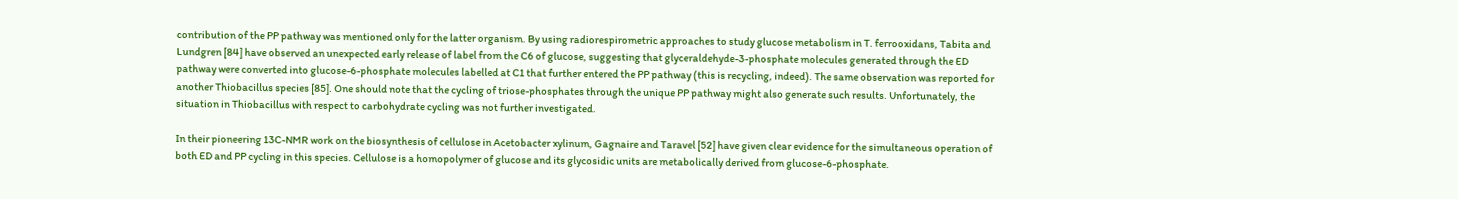contribution of the PP pathway was mentioned only for the latter organism. By using radiorespirometric approaches to study glucose metabolism in T. ferrooxidans, Tabita and Lundgren [84] have observed an unexpected early release of label from the C6 of glucose, suggesting that glyceraldehyde-3-phosphate molecules generated through the ED pathway were converted into glucose-6-phosphate molecules labelled at C1 that further entered the PP pathway (this is recycling, indeed). The same observation was reported for another Thiobacillus species [85]. One should note that the cycling of triose-phosphates through the unique PP pathway might also generate such results. Unfortunately, the situation in Thiobacillus with respect to carbohydrate cycling was not further investigated.

In their pioneering 13C-NMR work on the biosynthesis of cellulose in Acetobacter xylinum, Gagnaire and Taravel [52] have given clear evidence for the simultaneous operation of both ED and PP cycling in this species. Cellulose is a homopolymer of glucose and its glycosidic units are metabolically derived from glucose-6-phosphate.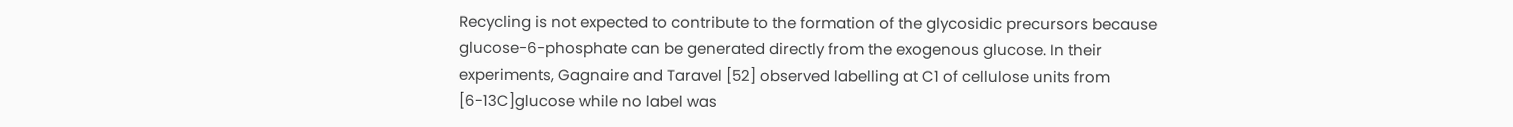Recycling is not expected to contribute to the formation of the glycosidic precursors because glucose-6-phosphate can be generated directly from the exogenous glucose. In their experiments, Gagnaire and Taravel [52] observed labelling at C1 of cellulose units from [6-13C]glucose while no label was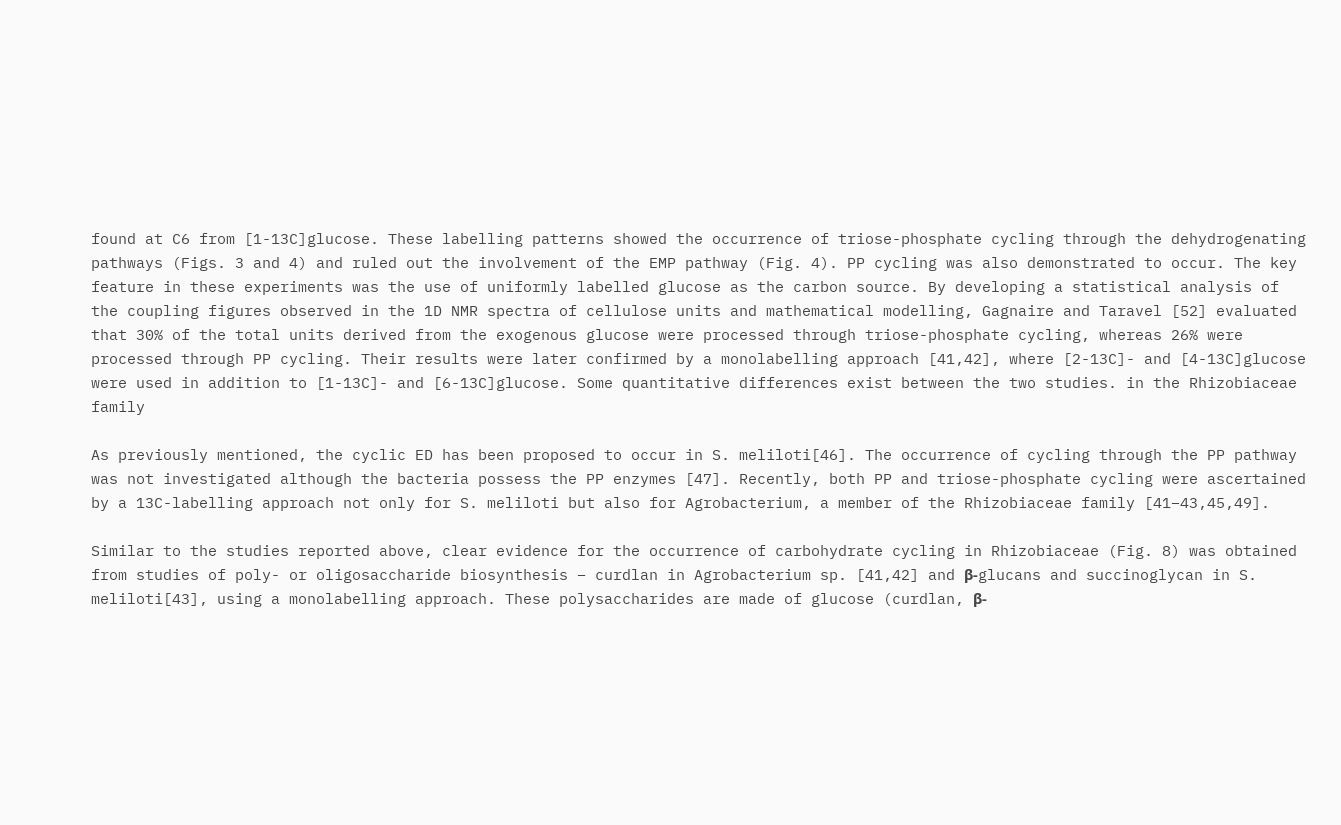found at C6 from [1-13C]glucose. These labelling patterns showed the occurrence of triose-phosphate cycling through the dehydrogenating pathways (Figs. 3 and 4) and ruled out the involvement of the EMP pathway (Fig. 4). PP cycling was also demonstrated to occur. The key feature in these experiments was the use of uniformly labelled glucose as the carbon source. By developing a statistical analysis of the coupling figures observed in the 1D NMR spectra of cellulose units and mathematical modelling, Gagnaire and Taravel [52] evaluated that 30% of the total units derived from the exogenous glucose were processed through triose-phosphate cycling, whereas 26% were processed through PP cycling. Their results were later confirmed by a monolabelling approach [41,42], where [2-13C]- and [4-13C]glucose were used in addition to [1-13C]- and [6-13C]glucose. Some quantitative differences exist between the two studies. in the Rhizobiaceae family

As previously mentioned, the cyclic ED has been proposed to occur in S. meliloti[46]. The occurrence of cycling through the PP pathway was not investigated although the bacteria possess the PP enzymes [47]. Recently, both PP and triose-phosphate cycling were ascertained by a 13C-labelling approach not only for S. meliloti but also for Agrobacterium, a member of the Rhizobiaceae family [41–43,45,49].

Similar to the studies reported above, clear evidence for the occurrence of carbohydrate cycling in Rhizobiaceae (Fig. 8) was obtained from studies of poly- or oligosaccharide biosynthesis – curdlan in Agrobacterium sp. [41,42] and β-glucans and succinoglycan in S. meliloti[43], using a monolabelling approach. These polysaccharides are made of glucose (curdlan, β-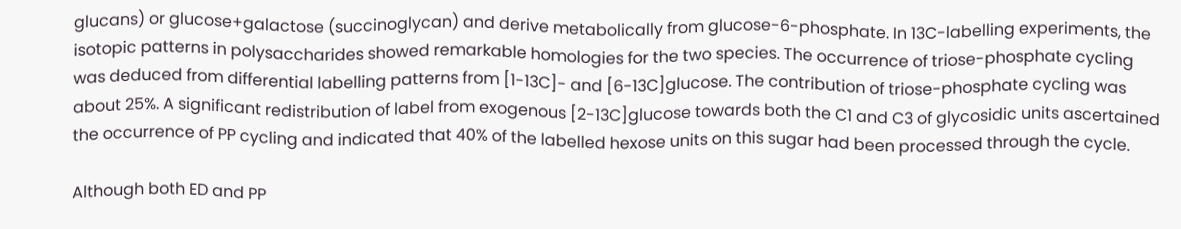glucans) or glucose+galactose (succinoglycan) and derive metabolically from glucose-6-phosphate. In 13C-labelling experiments, the isotopic patterns in polysaccharides showed remarkable homologies for the two species. The occurrence of triose-phosphate cycling was deduced from differential labelling patterns from [1-13C]- and [6-13C]glucose. The contribution of triose-phosphate cycling was about 25%. A significant redistribution of label from exogenous [2-13C]glucose towards both the C1 and C3 of glycosidic units ascertained the occurrence of PP cycling and indicated that 40% of the labelled hexose units on this sugar had been processed through the cycle.

Although both ED and PP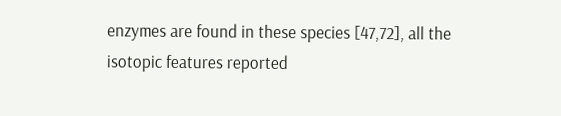enzymes are found in these species [47,72], all the isotopic features reported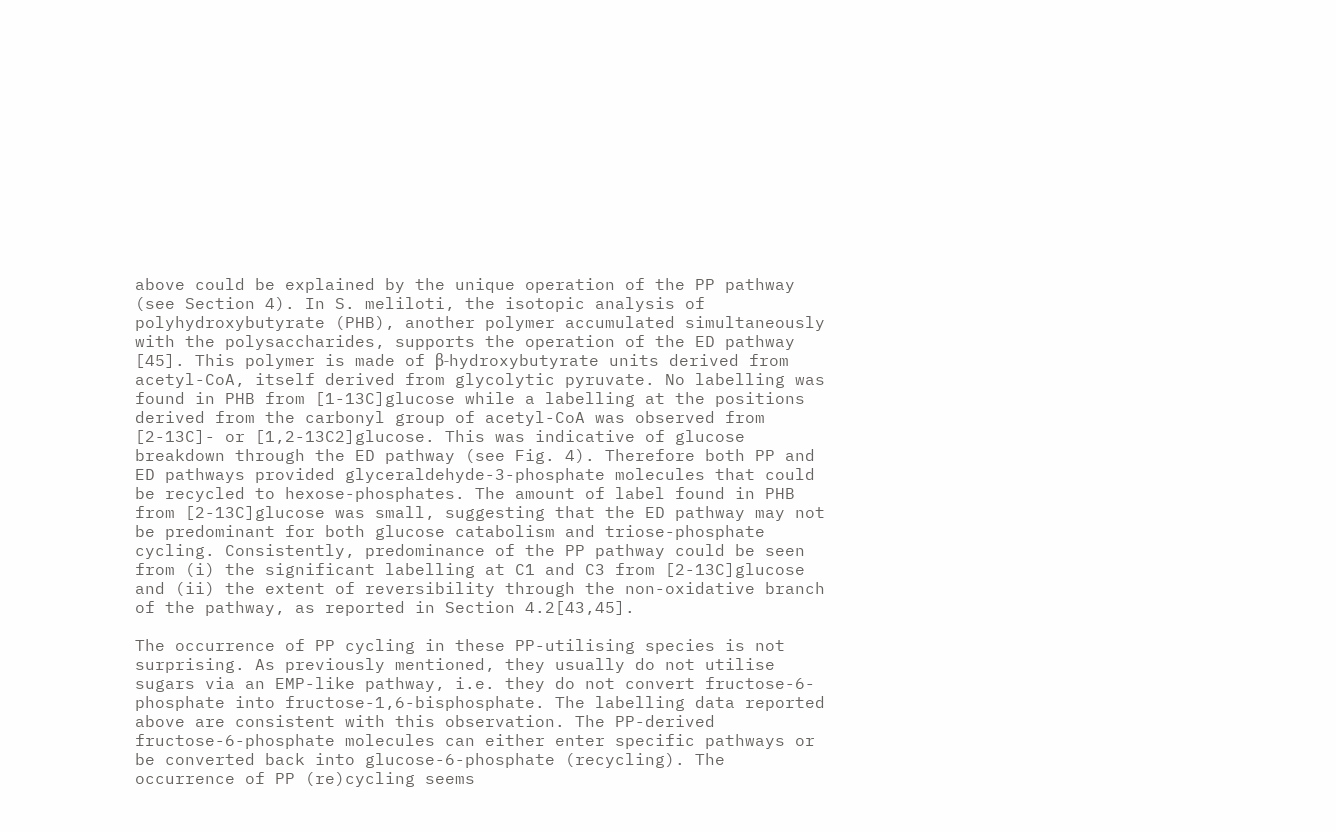above could be explained by the unique operation of the PP pathway (see Section 4). In S. meliloti, the isotopic analysis of polyhydroxybutyrate (PHB), another polymer accumulated simultaneously with the polysaccharides, supports the operation of the ED pathway [45]. This polymer is made of β-hydroxybutyrate units derived from acetyl-CoA, itself derived from glycolytic pyruvate. No labelling was found in PHB from [1-13C]glucose while a labelling at the positions derived from the carbonyl group of acetyl-CoA was observed from [2-13C]- or [1,2-13C2]glucose. This was indicative of glucose breakdown through the ED pathway (see Fig. 4). Therefore both PP and ED pathways provided glyceraldehyde-3-phosphate molecules that could be recycled to hexose-phosphates. The amount of label found in PHB from [2-13C]glucose was small, suggesting that the ED pathway may not be predominant for both glucose catabolism and triose-phosphate cycling. Consistently, predominance of the PP pathway could be seen from (i) the significant labelling at C1 and C3 from [2-13C]glucose and (ii) the extent of reversibility through the non-oxidative branch of the pathway, as reported in Section 4.2[43,45].

The occurrence of PP cycling in these PP-utilising species is not surprising. As previously mentioned, they usually do not utilise sugars via an EMP-like pathway, i.e. they do not convert fructose-6-phosphate into fructose-1,6-bisphosphate. The labelling data reported above are consistent with this observation. The PP-derived fructose-6-phosphate molecules can either enter specific pathways or be converted back into glucose-6-phosphate (recycling). The occurrence of PP (re)cycling seems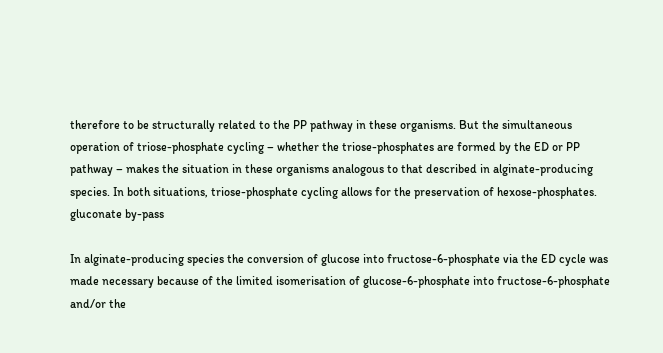therefore to be structurally related to the PP pathway in these organisms. But the simultaneous operation of triose-phosphate cycling – whether the triose-phosphates are formed by the ED or PP pathway – makes the situation in these organisms analogous to that described in alginate-producing species. In both situations, triose-phosphate cycling allows for the preservation of hexose-phosphates. gluconate by-pass

In alginate-producing species the conversion of glucose into fructose-6-phosphate via the ED cycle was made necessary because of the limited isomerisation of glucose-6-phosphate into fructose-6-phosphate and/or the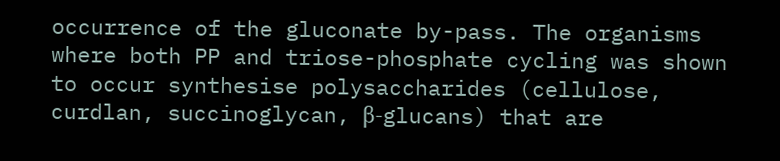occurrence of the gluconate by-pass. The organisms where both PP and triose-phosphate cycling was shown to occur synthesise polysaccharides (cellulose, curdlan, succinoglycan, β-glucans) that are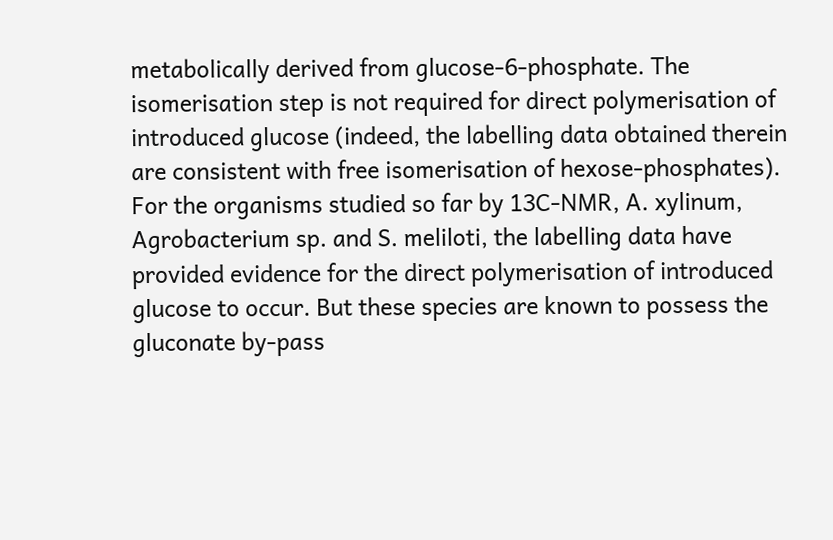metabolically derived from glucose-6-phosphate. The isomerisation step is not required for direct polymerisation of introduced glucose (indeed, the labelling data obtained therein are consistent with free isomerisation of hexose-phosphates). For the organisms studied so far by 13C-NMR, A. xylinum, Agrobacterium sp. and S. meliloti, the labelling data have provided evidence for the direct polymerisation of introduced glucose to occur. But these species are known to possess the gluconate by-pass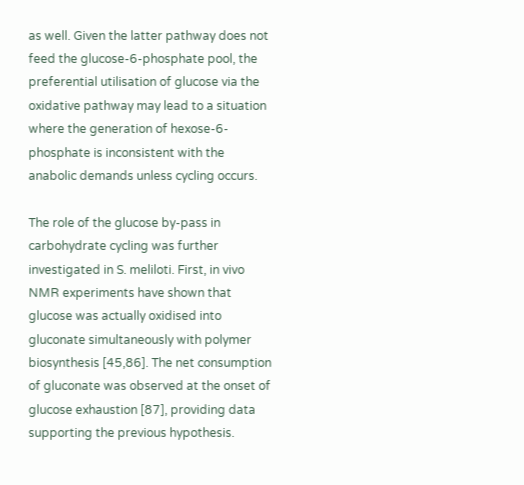as well. Given the latter pathway does not feed the glucose-6-phosphate pool, the preferential utilisation of glucose via the oxidative pathway may lead to a situation where the generation of hexose-6-phosphate is inconsistent with the anabolic demands unless cycling occurs.

The role of the glucose by-pass in carbohydrate cycling was further investigated in S. meliloti. First, in vivo NMR experiments have shown that glucose was actually oxidised into gluconate simultaneously with polymer biosynthesis [45,86]. The net consumption of gluconate was observed at the onset of glucose exhaustion [87], providing data supporting the previous hypothesis.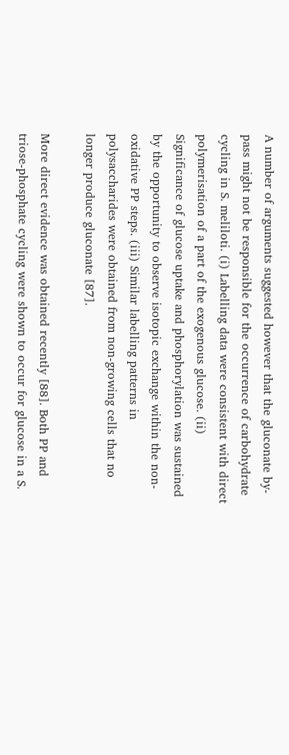A number of arguments suggested however that the gluconate by-pass might not be responsible for the occurrence of carbohydrate cycling in S. meliloti. (i) Labelling data were consistent with direct polymerisation of a part of the exogenous glucose. (ii) Significance of glucose uptake and phosphorylation was sustained by the opportunity to observe isotopic exchange within the non-oxidative PP steps. (iii) Similar labelling patterns in polysaccharides were obtained from non-growing cells that no longer produce gluconate [87].

More direct evidence was obtained recently [88]. Both PP and triose-phosphate cycling were shown to occur for glucose in a S.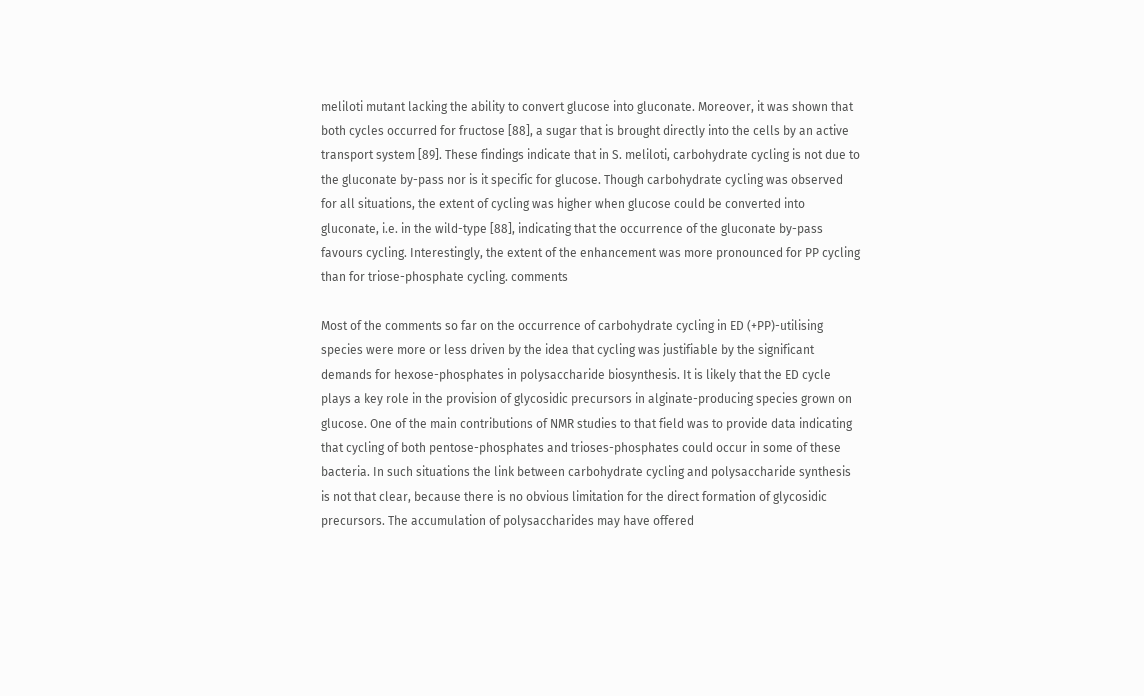meliloti mutant lacking the ability to convert glucose into gluconate. Moreover, it was shown that both cycles occurred for fructose [88], a sugar that is brought directly into the cells by an active transport system [89]. These findings indicate that in S. meliloti, carbohydrate cycling is not due to the gluconate by-pass nor is it specific for glucose. Though carbohydrate cycling was observed for all situations, the extent of cycling was higher when glucose could be converted into gluconate, i.e. in the wild-type [88], indicating that the occurrence of the gluconate by-pass favours cycling. Interestingly, the extent of the enhancement was more pronounced for PP cycling than for triose-phosphate cycling. comments

Most of the comments so far on the occurrence of carbohydrate cycling in ED (+PP)-utilising species were more or less driven by the idea that cycling was justifiable by the significant demands for hexose-phosphates in polysaccharide biosynthesis. It is likely that the ED cycle plays a key role in the provision of glycosidic precursors in alginate-producing species grown on glucose. One of the main contributions of NMR studies to that field was to provide data indicating that cycling of both pentose-phosphates and trioses-phosphates could occur in some of these bacteria. In such situations the link between carbohydrate cycling and polysaccharide synthesis is not that clear, because there is no obvious limitation for the direct formation of glycosidic precursors. The accumulation of polysaccharides may have offered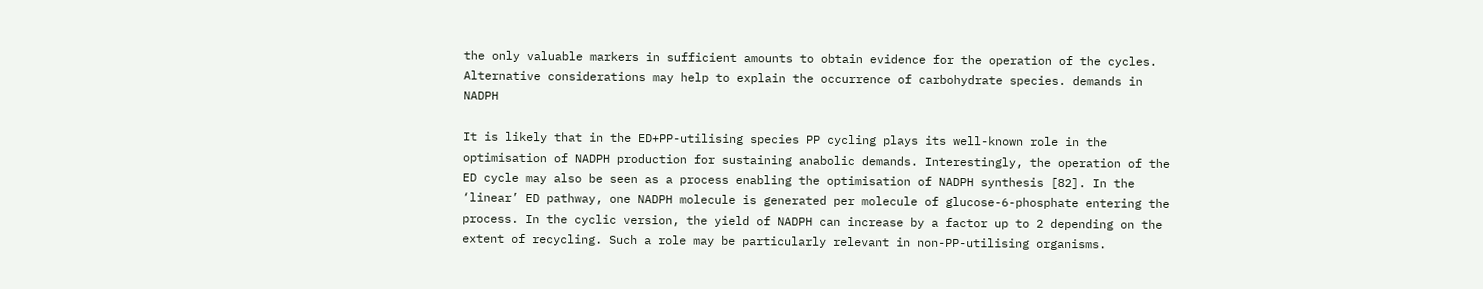the only valuable markers in sufficient amounts to obtain evidence for the operation of the cycles. Alternative considerations may help to explain the occurrence of carbohydrate species. demands in NADPH

It is likely that in the ED+PP-utilising species PP cycling plays its well-known role in the optimisation of NADPH production for sustaining anabolic demands. Interestingly, the operation of the ED cycle may also be seen as a process enabling the optimisation of NADPH synthesis [82]. In the ‘linear’ ED pathway, one NADPH molecule is generated per molecule of glucose-6-phosphate entering the process. In the cyclic version, the yield of NADPH can increase by a factor up to 2 depending on the extent of recycling. Such a role may be particularly relevant in non-PP-utilising organisms.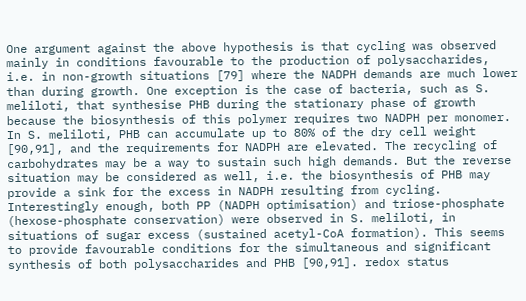One argument against the above hypothesis is that cycling was observed mainly in conditions favourable to the production of polysaccharides, i.e. in non-growth situations [79] where the NADPH demands are much lower than during growth. One exception is the case of bacteria, such as S. meliloti, that synthesise PHB during the stationary phase of growth because the biosynthesis of this polymer requires two NADPH per monomer. In S. meliloti, PHB can accumulate up to 80% of the dry cell weight [90,91], and the requirements for NADPH are elevated. The recycling of carbohydrates may be a way to sustain such high demands. But the reverse situation may be considered as well, i.e. the biosynthesis of PHB may provide a sink for the excess in NADPH resulting from cycling. Interestingly enough, both PP (NADPH optimisation) and triose-phosphate (hexose-phosphate conservation) were observed in S. meliloti, in situations of sugar excess (sustained acetyl-CoA formation). This seems to provide favourable conditions for the simultaneous and significant synthesis of both polysaccharides and PHB [90,91]. redox status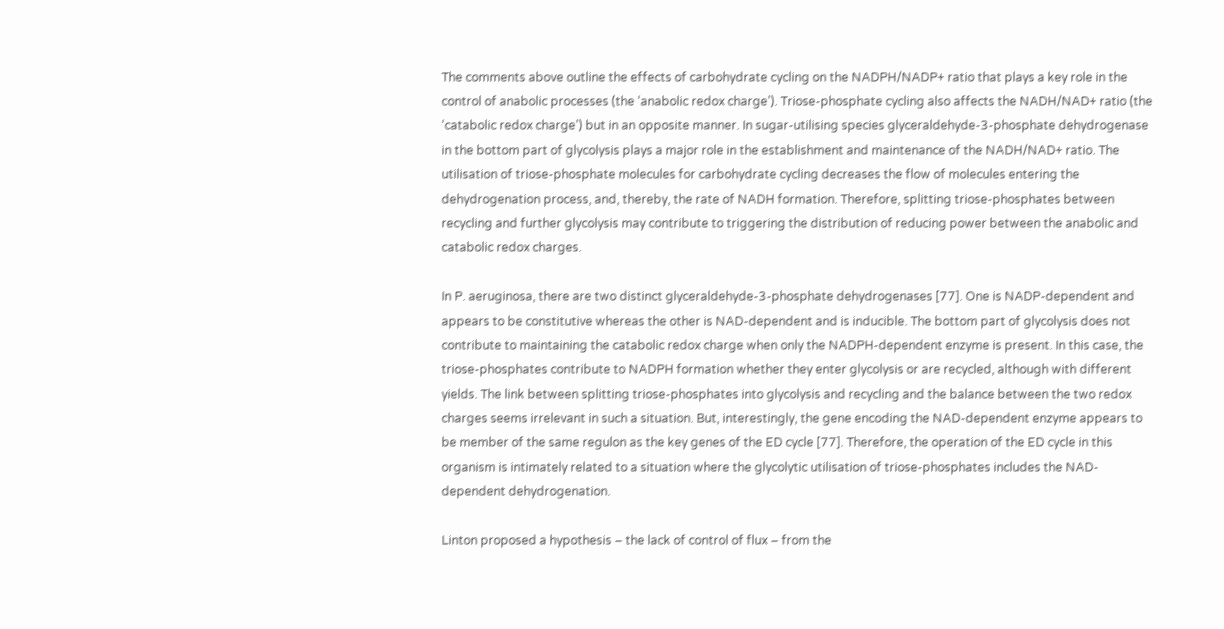The comments above outline the effects of carbohydrate cycling on the NADPH/NADP+ ratio that plays a key role in the control of anabolic processes (the ‘anabolic redox charge’). Triose-phosphate cycling also affects the NADH/NAD+ ratio (the ‘catabolic redox charge’) but in an opposite manner. In sugar-utilising species glyceraldehyde-3-phosphate dehydrogenase in the bottom part of glycolysis plays a major role in the establishment and maintenance of the NADH/NAD+ ratio. The utilisation of triose-phosphate molecules for carbohydrate cycling decreases the flow of molecules entering the dehydrogenation process, and, thereby, the rate of NADH formation. Therefore, splitting triose-phosphates between recycling and further glycolysis may contribute to triggering the distribution of reducing power between the anabolic and catabolic redox charges.

In P. aeruginosa, there are two distinct glyceraldehyde-3-phosphate dehydrogenases [77]. One is NADP-dependent and appears to be constitutive whereas the other is NAD-dependent and is inducible. The bottom part of glycolysis does not contribute to maintaining the catabolic redox charge when only the NADPH-dependent enzyme is present. In this case, the triose-phosphates contribute to NADPH formation whether they enter glycolysis or are recycled, although with different yields. The link between splitting triose-phosphates into glycolysis and recycling and the balance between the two redox charges seems irrelevant in such a situation. But, interestingly, the gene encoding the NAD-dependent enzyme appears to be member of the same regulon as the key genes of the ED cycle [77]. Therefore, the operation of the ED cycle in this organism is intimately related to a situation where the glycolytic utilisation of triose-phosphates includes the NAD-dependent dehydrogenation.

Linton proposed a hypothesis – the lack of control of flux – from the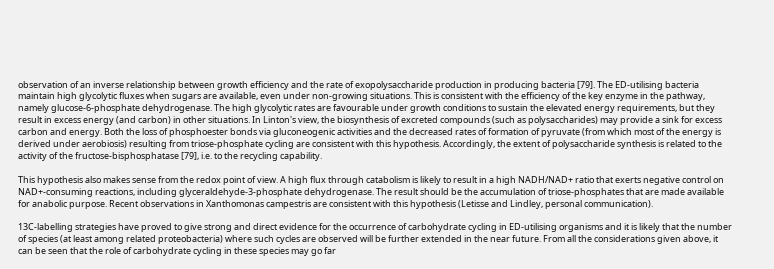observation of an inverse relationship between growth efficiency and the rate of exopolysaccharide production in producing bacteria [79]. The ED-utilising bacteria maintain high glycolytic fluxes when sugars are available, even under non-growing situations. This is consistent with the efficiency of the key enzyme in the pathway, namely glucose-6-phosphate dehydrogenase. The high glycolytic rates are favourable under growth conditions to sustain the elevated energy requirements, but they result in excess energy (and carbon) in other situations. In Linton's view, the biosynthesis of excreted compounds (such as polysaccharides) may provide a sink for excess carbon and energy. Both the loss of phosphoester bonds via gluconeogenic activities and the decreased rates of formation of pyruvate (from which most of the energy is derived under aerobiosis) resulting from triose-phosphate cycling are consistent with this hypothesis. Accordingly, the extent of polysaccharide synthesis is related to the activity of the fructose-bisphosphatase [79], i.e. to the recycling capability.

This hypothesis also makes sense from the redox point of view. A high flux through catabolism is likely to result in a high NADH/NAD+ ratio that exerts negative control on NAD+-consuming reactions, including glyceraldehyde-3-phosphate dehydrogenase. The result should be the accumulation of triose-phosphates that are made available for anabolic purpose. Recent observations in Xanthomonas campestris are consistent with this hypothesis (Letisse and Lindley, personal communication).

13C-labelling strategies have proved to give strong and direct evidence for the occurrence of carbohydrate cycling in ED-utilising organisms and it is likely that the number of species (at least among related proteobacteria) where such cycles are observed will be further extended in the near future. From all the considerations given above, it can be seen that the role of carbohydrate cycling in these species may go far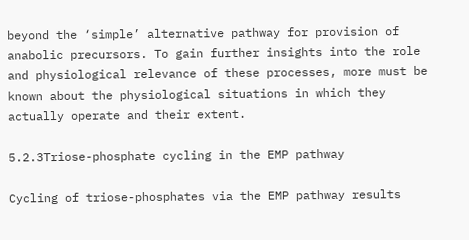beyond the ‘simple’ alternative pathway for provision of anabolic precursors. To gain further insights into the role and physiological relevance of these processes, more must be known about the physiological situations in which they actually operate and their extent.

5.2.3Triose-phosphate cycling in the EMP pathway

Cycling of triose-phosphates via the EMP pathway results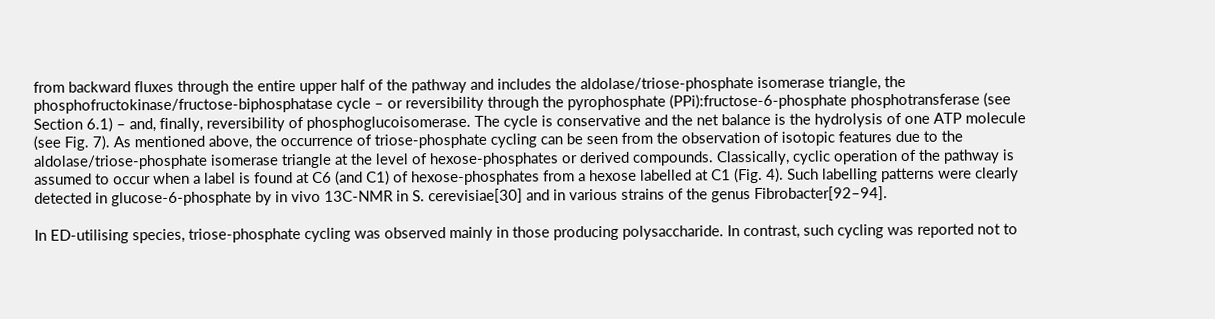from backward fluxes through the entire upper half of the pathway and includes the aldolase/triose-phosphate isomerase triangle, the phosphofructokinase/fructose-biphosphatase cycle – or reversibility through the pyrophosphate (PPi):fructose-6-phosphate phosphotransferase (see Section 6.1) – and, finally, reversibility of phosphoglucoisomerase. The cycle is conservative and the net balance is the hydrolysis of one ATP molecule (see Fig. 7). As mentioned above, the occurrence of triose-phosphate cycling can be seen from the observation of isotopic features due to the aldolase/triose-phosphate isomerase triangle at the level of hexose-phosphates or derived compounds. Classically, cyclic operation of the pathway is assumed to occur when a label is found at C6 (and C1) of hexose-phosphates from a hexose labelled at C1 (Fig. 4). Such labelling patterns were clearly detected in glucose-6-phosphate by in vivo 13C-NMR in S. cerevisiae[30] and in various strains of the genus Fibrobacter[92–94].

In ED-utilising species, triose-phosphate cycling was observed mainly in those producing polysaccharide. In contrast, such cycling was reported not to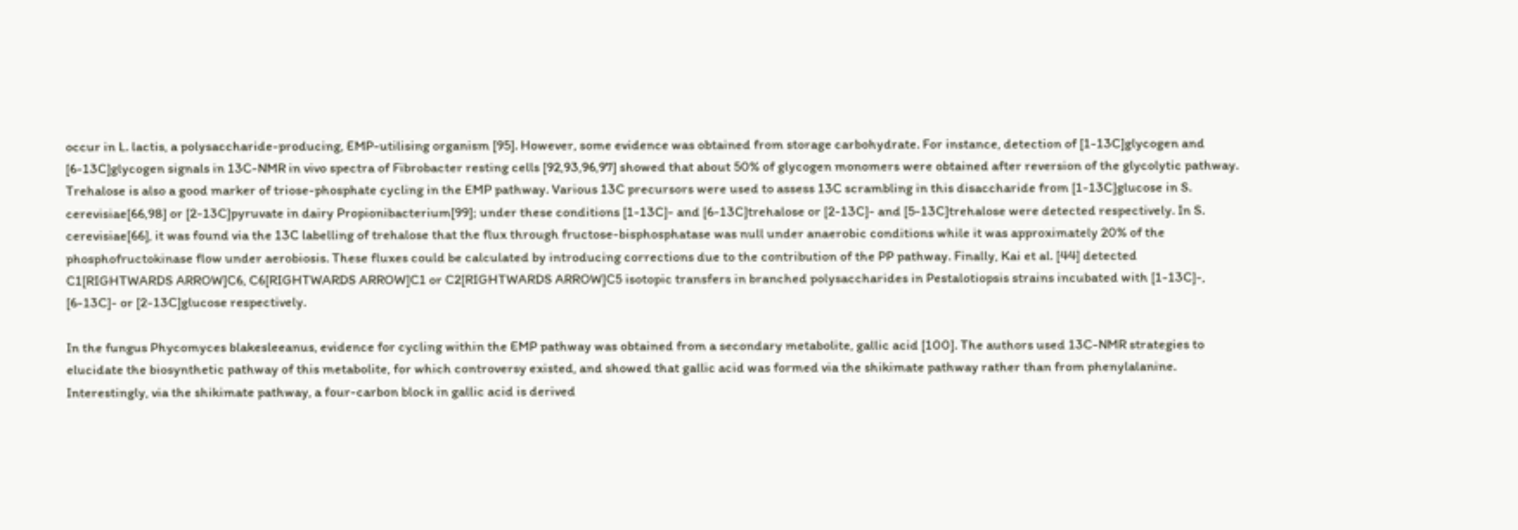occur in L. lactis, a polysaccharide-producing, EMP-utilising organism [95]. However, some evidence was obtained from storage carbohydrate. For instance, detection of [1-13C]glycogen and [6-13C]glycogen signals in 13C-NMR in vivo spectra of Fibrobacter resting cells [92,93,96,97] showed that about 50% of glycogen monomers were obtained after reversion of the glycolytic pathway. Trehalose is also a good marker of triose-phosphate cycling in the EMP pathway. Various 13C precursors were used to assess 13C scrambling in this disaccharide from [1-13C]glucose in S. cerevisiae[66,98] or [2-13C]pyruvate in dairy Propionibacterium[99]; under these conditions [1-13C]- and [6-13C]trehalose or [2-13C]- and [5-13C]trehalose were detected respectively. In S. cerevisiae[66], it was found via the 13C labelling of trehalose that the flux through fructose-bisphosphatase was null under anaerobic conditions while it was approximately 20% of the phosphofructokinase flow under aerobiosis. These fluxes could be calculated by introducing corrections due to the contribution of the PP pathway. Finally, Kai et al. [44] detected C1[RIGHTWARDS ARROW]C6, C6[RIGHTWARDS ARROW]C1 or C2[RIGHTWARDS ARROW]C5 isotopic transfers in branched polysaccharides in Pestalotiopsis strains incubated with [1-13C]-, [6-13C]- or [2-13C]glucose respectively.

In the fungus Phycomyces blakesleeanus, evidence for cycling within the EMP pathway was obtained from a secondary metabolite, gallic acid [100]. The authors used 13C-NMR strategies to elucidate the biosynthetic pathway of this metabolite, for which controversy existed, and showed that gallic acid was formed via the shikimate pathway rather than from phenylalanine. Interestingly, via the shikimate pathway, a four-carbon block in gallic acid is derived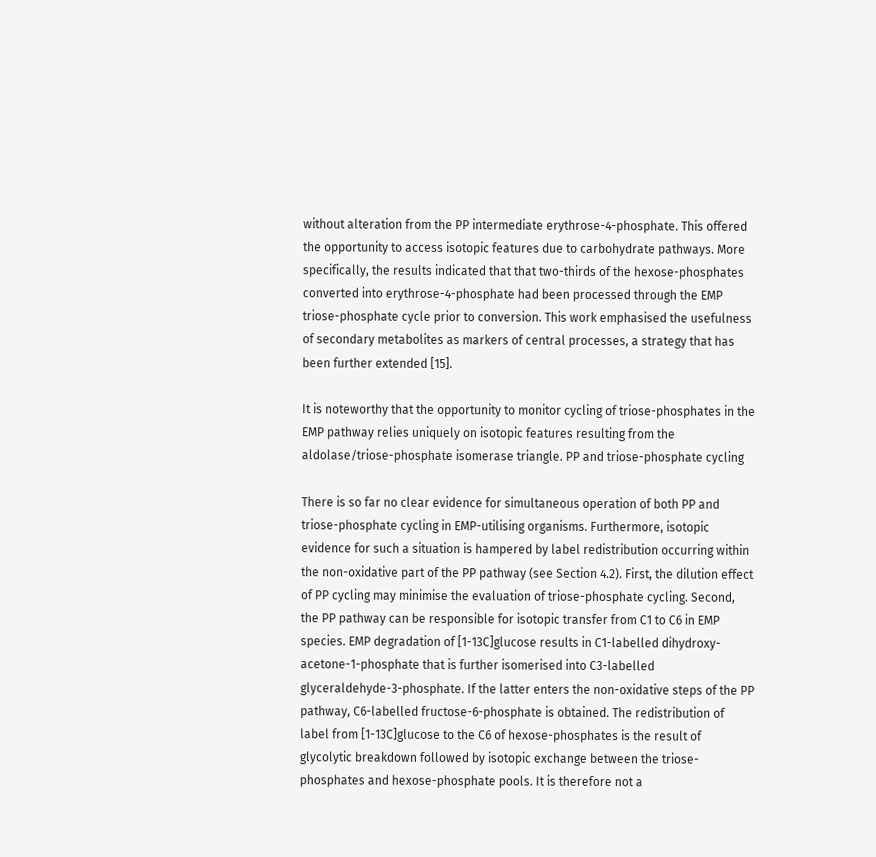without alteration from the PP intermediate erythrose-4-phosphate. This offered the opportunity to access isotopic features due to carbohydrate pathways. More specifically, the results indicated that that two-thirds of the hexose-phosphates converted into erythrose-4-phosphate had been processed through the EMP triose-phosphate cycle prior to conversion. This work emphasised the usefulness of secondary metabolites as markers of central processes, a strategy that has been further extended [15].

It is noteworthy that the opportunity to monitor cycling of triose-phosphates in the EMP pathway relies uniquely on isotopic features resulting from the aldolase/triose-phosphate isomerase triangle. PP and triose-phosphate cycling

There is so far no clear evidence for simultaneous operation of both PP and triose-phosphate cycling in EMP-utilising organisms. Furthermore, isotopic evidence for such a situation is hampered by label redistribution occurring within the non-oxidative part of the PP pathway (see Section 4.2). First, the dilution effect of PP cycling may minimise the evaluation of triose-phosphate cycling. Second, the PP pathway can be responsible for isotopic transfer from C1 to C6 in EMP species. EMP degradation of [1-13C]glucose results in C1-labelled dihydroxy-acetone-1-phosphate that is further isomerised into C3-labelled glyceraldehyde-3-phosphate. If the latter enters the non-oxidative steps of the PP pathway, C6-labelled fructose-6-phosphate is obtained. The redistribution of label from [1-13C]glucose to the C6 of hexose-phosphates is the result of glycolytic breakdown followed by isotopic exchange between the triose-phosphates and hexose-phosphate pools. It is therefore not a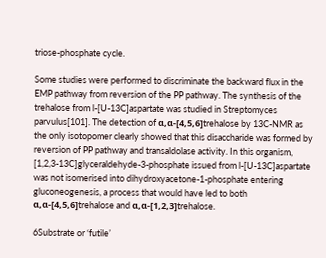triose-phosphate cycle.

Some studies were performed to discriminate the backward flux in the EMP pathway from reversion of the PP pathway. The synthesis of the trehalose from l-[U-13C]aspartate was studied in Streptomyces parvulus[101]. The detection of α,α-[4,5,6]trehalose by 13C-NMR as the only isotopomer clearly showed that this disaccharide was formed by reversion of PP pathway and transaldolase activity. In this organism, [1,2,3-13C]glyceraldehyde-3-phosphate issued from l-[U-13C]aspartate was not isomerised into dihydroxyacetone-1-phosphate entering gluconeogenesis, a process that would have led to both α,α-[4,5,6]trehalose and α,α-[1,2,3]trehalose.

6Substrate or ‘futile’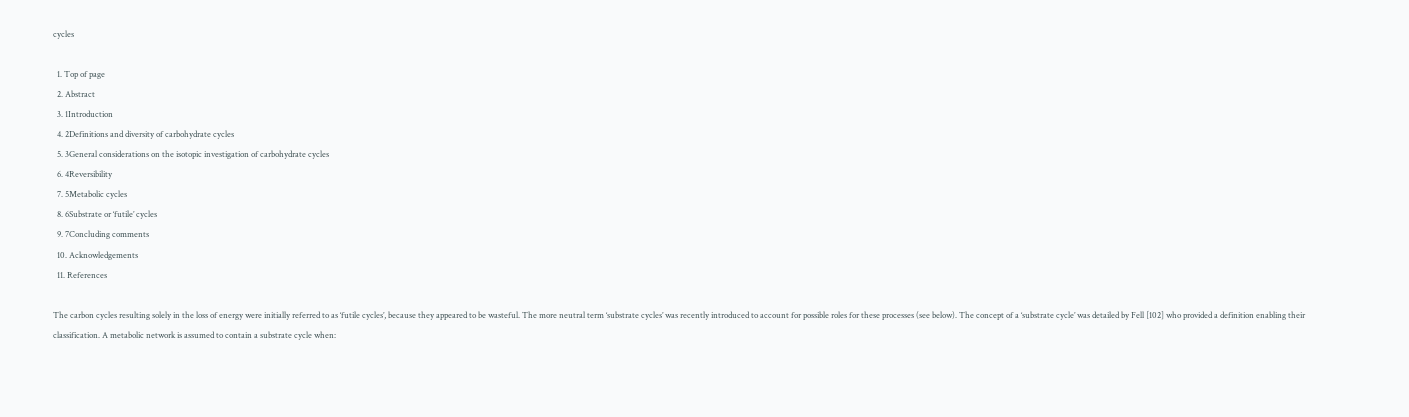cycles

  1. Top of page
  2. Abstract
  3. 1Introduction
  4. 2Definitions and diversity of carbohydrate cycles
  5. 3General considerations on the isotopic investigation of carbohydrate cycles
  6. 4Reversibility
  7. 5Metabolic cycles
  8. 6Substrate or ‘futile’ cycles
  9. 7Concluding comments
  10. Acknowledgements
  11. References

The carbon cycles resulting solely in the loss of energy were initially referred to as ‘futile cycles’, because they appeared to be wasteful. The more neutral term ‘substrate cycles’ was recently introduced to account for possible roles for these processes (see below). The concept of a ‘substrate cycle’ was detailed by Fell [102] who provided a definition enabling their classification. A metabolic network is assumed to contain a substrate cycle when: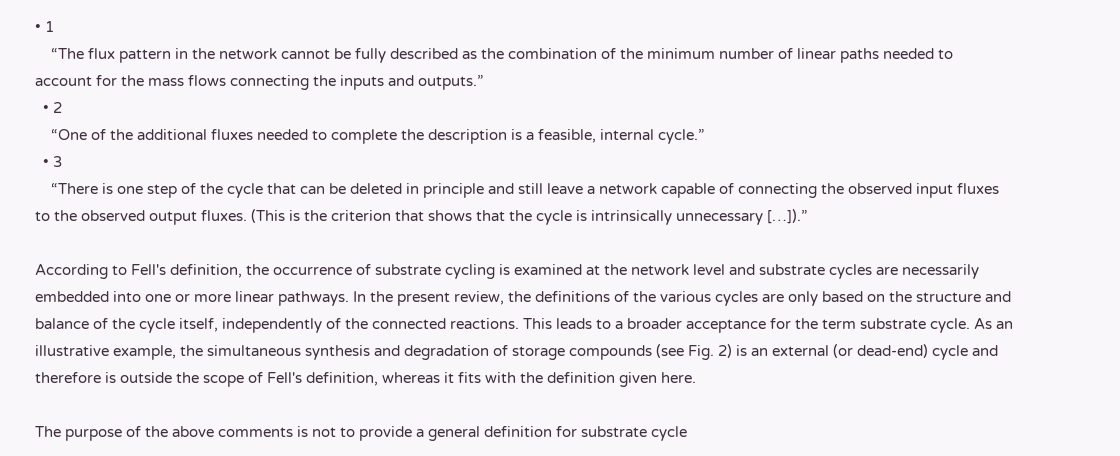• 1
    “The flux pattern in the network cannot be fully described as the combination of the minimum number of linear paths needed to account for the mass flows connecting the inputs and outputs.”
  • 2
    “One of the additional fluxes needed to complete the description is a feasible, internal cycle.”
  • 3
    “There is one step of the cycle that can be deleted in principle and still leave a network capable of connecting the observed input fluxes to the observed output fluxes. (This is the criterion that shows that the cycle is intrinsically unnecessary […]).”

According to Fell's definition, the occurrence of substrate cycling is examined at the network level and substrate cycles are necessarily embedded into one or more linear pathways. In the present review, the definitions of the various cycles are only based on the structure and balance of the cycle itself, independently of the connected reactions. This leads to a broader acceptance for the term substrate cycle. As an illustrative example, the simultaneous synthesis and degradation of storage compounds (see Fig. 2) is an external (or dead-end) cycle and therefore is outside the scope of Fell's definition, whereas it fits with the definition given here.

The purpose of the above comments is not to provide a general definition for substrate cycle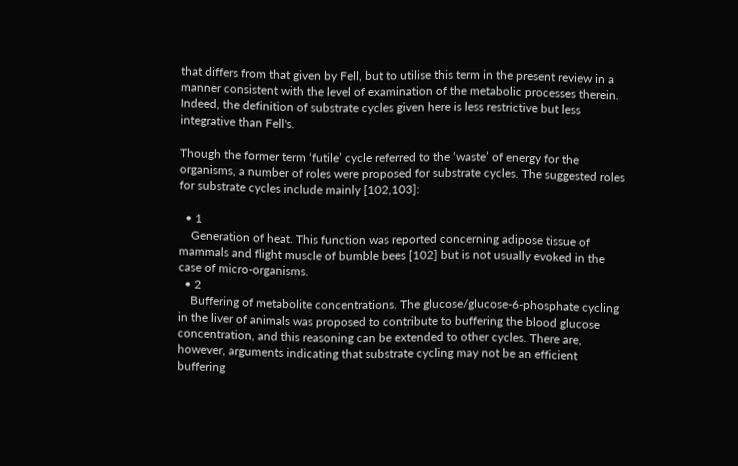that differs from that given by Fell, but to utilise this term in the present review in a manner consistent with the level of examination of the metabolic processes therein. Indeed, the definition of substrate cycles given here is less restrictive but less integrative than Fell's.

Though the former term ‘futile’ cycle referred to the ‘waste’ of energy for the organisms, a number of roles were proposed for substrate cycles. The suggested roles for substrate cycles include mainly [102,103]:

  • 1
    Generation of heat. This function was reported concerning adipose tissue of mammals and flight muscle of bumble bees [102] but is not usually evoked in the case of micro-organisms.
  • 2
    Buffering of metabolite concentrations. The glucose/glucose-6-phosphate cycling in the liver of animals was proposed to contribute to buffering the blood glucose concentration, and this reasoning can be extended to other cycles. There are, however, arguments indicating that substrate cycling may not be an efficient buffering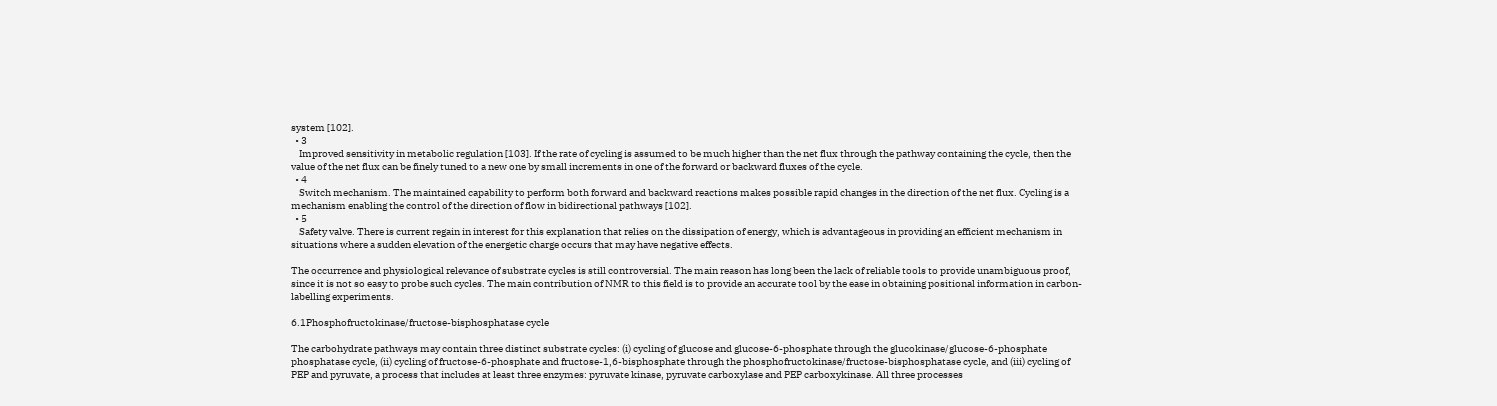system [102].
  • 3
    Improved sensitivity in metabolic regulation [103]. If the rate of cycling is assumed to be much higher than the net flux through the pathway containing the cycle, then the value of the net flux can be finely tuned to a new one by small increments in one of the forward or backward fluxes of the cycle.
  • 4
    Switch mechanism. The maintained capability to perform both forward and backward reactions makes possible rapid changes in the direction of the net flux. Cycling is a mechanism enabling the control of the direction of flow in bidirectional pathways [102].
  • 5
    Safety valve. There is current regain in interest for this explanation that relies on the dissipation of energy, which is advantageous in providing an efficient mechanism in situations where a sudden elevation of the energetic charge occurs that may have negative effects.

The occurrence and physiological relevance of substrate cycles is still controversial. The main reason has long been the lack of reliable tools to provide unambiguous proof, since it is not so easy to probe such cycles. The main contribution of NMR to this field is to provide an accurate tool by the ease in obtaining positional information in carbon-labelling experiments.

6.1Phosphofructokinase/fructose-bisphosphatase cycle

The carbohydrate pathways may contain three distinct substrate cycles: (i) cycling of glucose and glucose-6-phosphate through the glucokinase/glucose-6-phosphate phosphatase cycle, (ii) cycling of fructose-6-phosphate and fructose-1,6-bisphosphate through the phosphofructokinase/fructose-bisphosphatase cycle, and (iii) cycling of PEP and pyruvate, a process that includes at least three enzymes: pyruvate kinase, pyruvate carboxylase and PEP carboxykinase. All three processes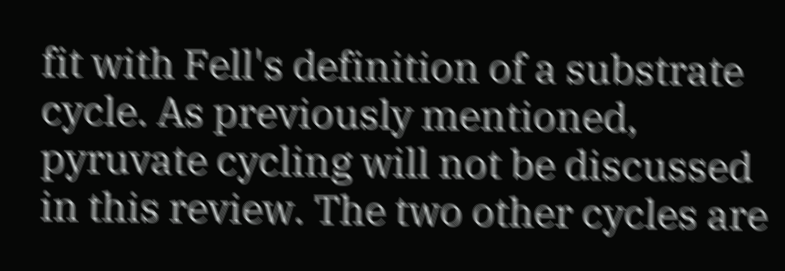fit with Fell's definition of a substrate cycle. As previously mentioned, pyruvate cycling will not be discussed in this review. The two other cycles are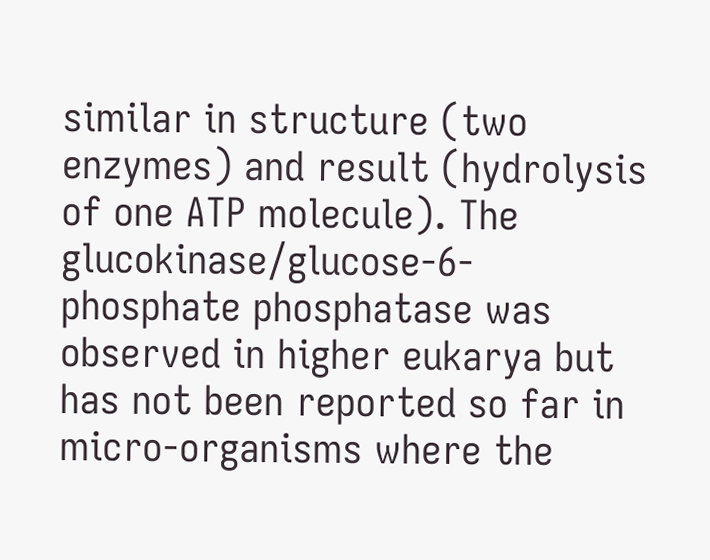similar in structure (two enzymes) and result (hydrolysis of one ATP molecule). The glucokinase/glucose-6-phosphate phosphatase was observed in higher eukarya but has not been reported so far in micro-organisms where the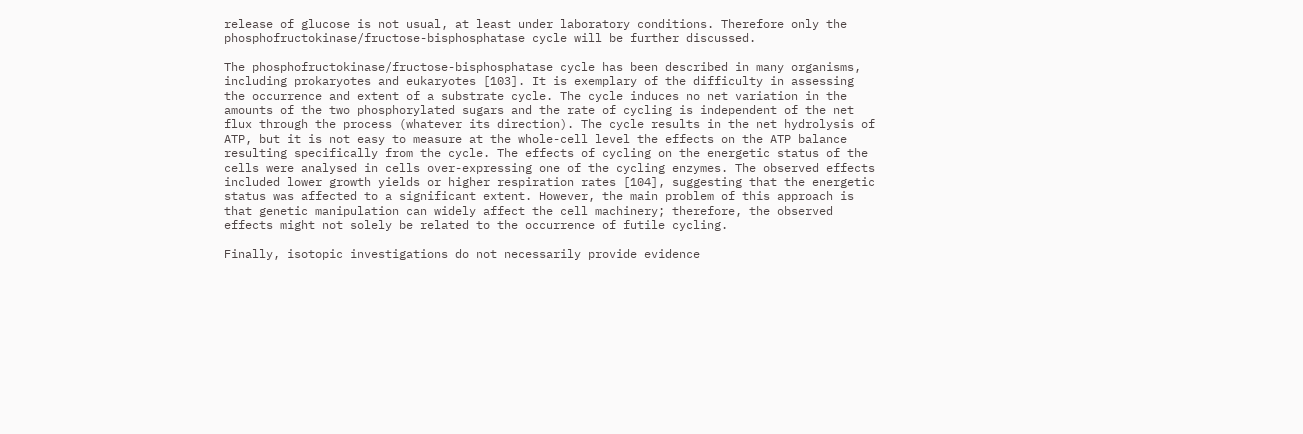release of glucose is not usual, at least under laboratory conditions. Therefore only the phosphofructokinase/fructose-bisphosphatase cycle will be further discussed.

The phosphofructokinase/fructose-bisphosphatase cycle has been described in many organisms, including prokaryotes and eukaryotes [103]. It is exemplary of the difficulty in assessing the occurrence and extent of a substrate cycle. The cycle induces no net variation in the amounts of the two phosphorylated sugars and the rate of cycling is independent of the net flux through the process (whatever its direction). The cycle results in the net hydrolysis of ATP, but it is not easy to measure at the whole-cell level the effects on the ATP balance resulting specifically from the cycle. The effects of cycling on the energetic status of the cells were analysed in cells over-expressing one of the cycling enzymes. The observed effects included lower growth yields or higher respiration rates [104], suggesting that the energetic status was affected to a significant extent. However, the main problem of this approach is that genetic manipulation can widely affect the cell machinery; therefore, the observed effects might not solely be related to the occurrence of futile cycling.

Finally, isotopic investigations do not necessarily provide evidence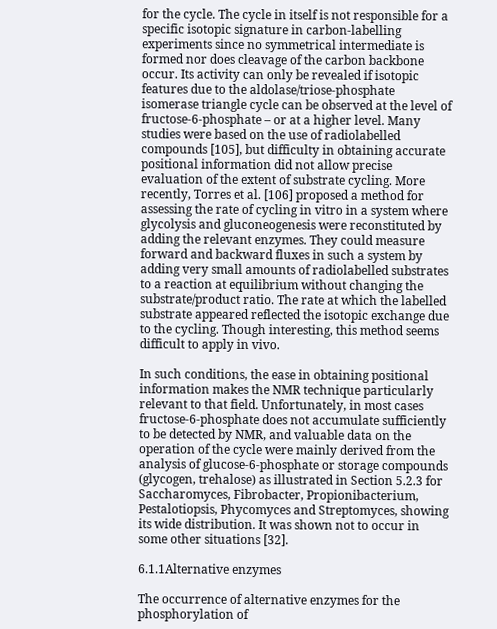for the cycle. The cycle in itself is not responsible for a specific isotopic signature in carbon-labelling experiments since no symmetrical intermediate is formed nor does cleavage of the carbon backbone occur. Its activity can only be revealed if isotopic features due to the aldolase/triose-phosphate isomerase triangle cycle can be observed at the level of fructose-6-phosphate – or at a higher level. Many studies were based on the use of radiolabelled compounds [105], but difficulty in obtaining accurate positional information did not allow precise evaluation of the extent of substrate cycling. More recently, Torres et al. [106] proposed a method for assessing the rate of cycling in vitro in a system where glycolysis and gluconeogenesis were reconstituted by adding the relevant enzymes. They could measure forward and backward fluxes in such a system by adding very small amounts of radiolabelled substrates to a reaction at equilibrium without changing the substrate/product ratio. The rate at which the labelled substrate appeared reflected the isotopic exchange due to the cycling. Though interesting, this method seems difficult to apply in vivo.

In such conditions, the ease in obtaining positional information makes the NMR technique particularly relevant to that field. Unfortunately, in most cases fructose-6-phosphate does not accumulate sufficiently to be detected by NMR, and valuable data on the operation of the cycle were mainly derived from the analysis of glucose-6-phosphate or storage compounds (glycogen, trehalose) as illustrated in Section 5.2.3 for Saccharomyces, Fibrobacter, Propionibacterium, Pestalotiopsis, Phycomyces and Streptomyces, showing its wide distribution. It was shown not to occur in some other situations [32].

6.1.1Alternative enzymes

The occurrence of alternative enzymes for the phosphorylation of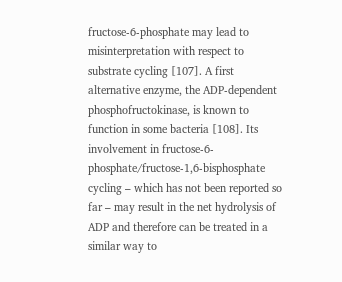fructose-6-phosphate may lead to misinterpretation with respect to substrate cycling [107]. A first alternative enzyme, the ADP-dependent phosphofructokinase, is known to function in some bacteria [108]. Its involvement in fructose-6-phosphate/fructose-1,6-bisphosphate cycling – which has not been reported so far – may result in the net hydrolysis of ADP and therefore can be treated in a similar way to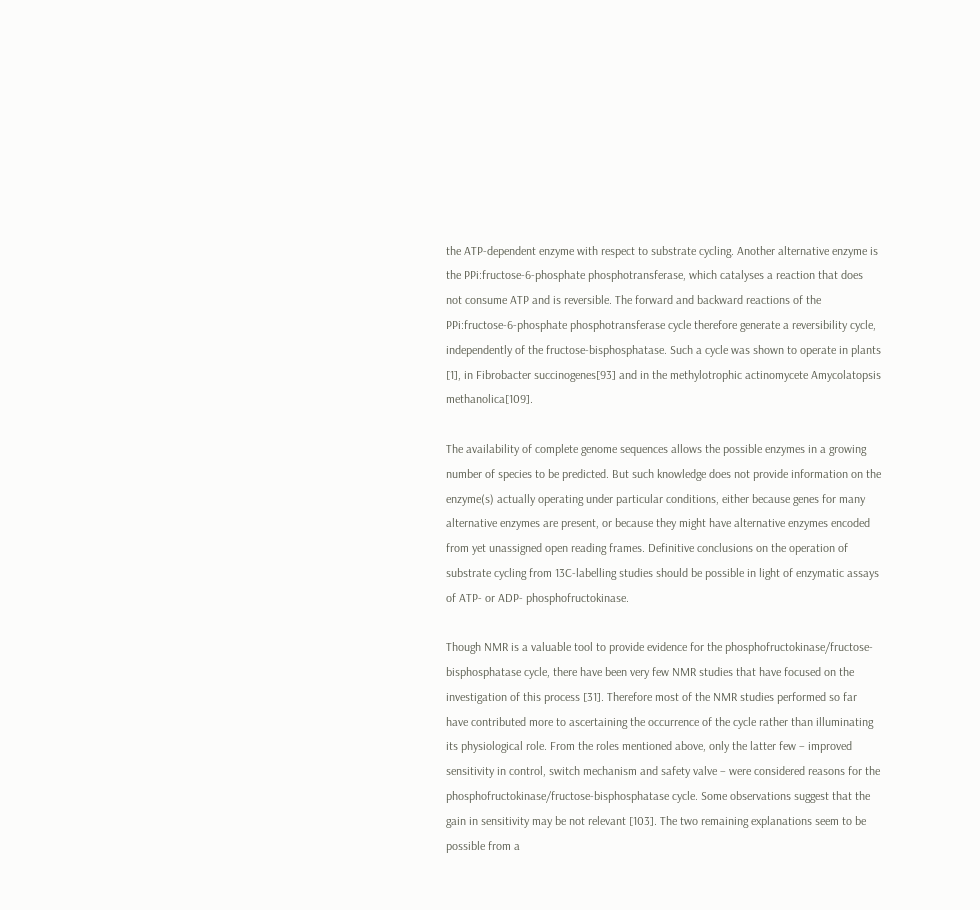the ATP-dependent enzyme with respect to substrate cycling. Another alternative enzyme is the PPi:fructose-6-phosphate phosphotransferase, which catalyses a reaction that does not consume ATP and is reversible. The forward and backward reactions of the PPi:fructose-6-phosphate phosphotransferase cycle therefore generate a reversibility cycle, independently of the fructose-bisphosphatase. Such a cycle was shown to operate in plants [1], in Fibrobacter succinogenes[93] and in the methylotrophic actinomycete Amycolatopsis methanolica[109].

The availability of complete genome sequences allows the possible enzymes in a growing number of species to be predicted. But such knowledge does not provide information on the enzyme(s) actually operating under particular conditions, either because genes for many alternative enzymes are present, or because they might have alternative enzymes encoded from yet unassigned open reading frames. Definitive conclusions on the operation of substrate cycling from 13C-labelling studies should be possible in light of enzymatic assays of ATP- or ADP- phosphofructokinase.

Though NMR is a valuable tool to provide evidence for the phosphofructokinase/fructose-bisphosphatase cycle, there have been very few NMR studies that have focused on the investigation of this process [31]. Therefore most of the NMR studies performed so far have contributed more to ascertaining the occurrence of the cycle rather than illuminating its physiological role. From the roles mentioned above, only the latter few – improved sensitivity in control, switch mechanism and safety valve – were considered reasons for the phosphofructokinase/fructose-bisphosphatase cycle. Some observations suggest that the gain in sensitivity may be not relevant [103]. The two remaining explanations seem to be possible from a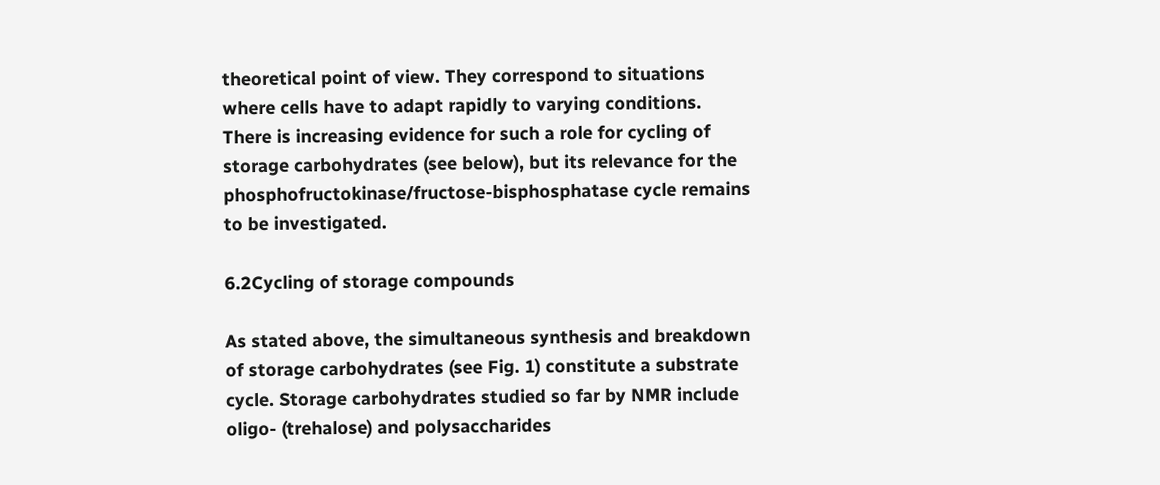theoretical point of view. They correspond to situations where cells have to adapt rapidly to varying conditions. There is increasing evidence for such a role for cycling of storage carbohydrates (see below), but its relevance for the phosphofructokinase/fructose-bisphosphatase cycle remains to be investigated.

6.2Cycling of storage compounds

As stated above, the simultaneous synthesis and breakdown of storage carbohydrates (see Fig. 1) constitute a substrate cycle. Storage carbohydrates studied so far by NMR include oligo- (trehalose) and polysaccharides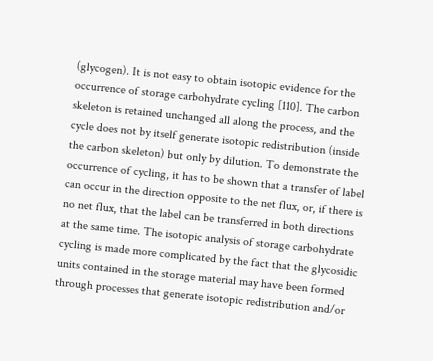(glycogen). It is not easy to obtain isotopic evidence for the occurrence of storage carbohydrate cycling [110]. The carbon skeleton is retained unchanged all along the process, and the cycle does not by itself generate isotopic redistribution (inside the carbon skeleton) but only by dilution. To demonstrate the occurrence of cycling, it has to be shown that a transfer of label can occur in the direction opposite to the net flux, or, if there is no net flux, that the label can be transferred in both directions at the same time. The isotopic analysis of storage carbohydrate cycling is made more complicated by the fact that the glycosidic units contained in the storage material may have been formed through processes that generate isotopic redistribution and/or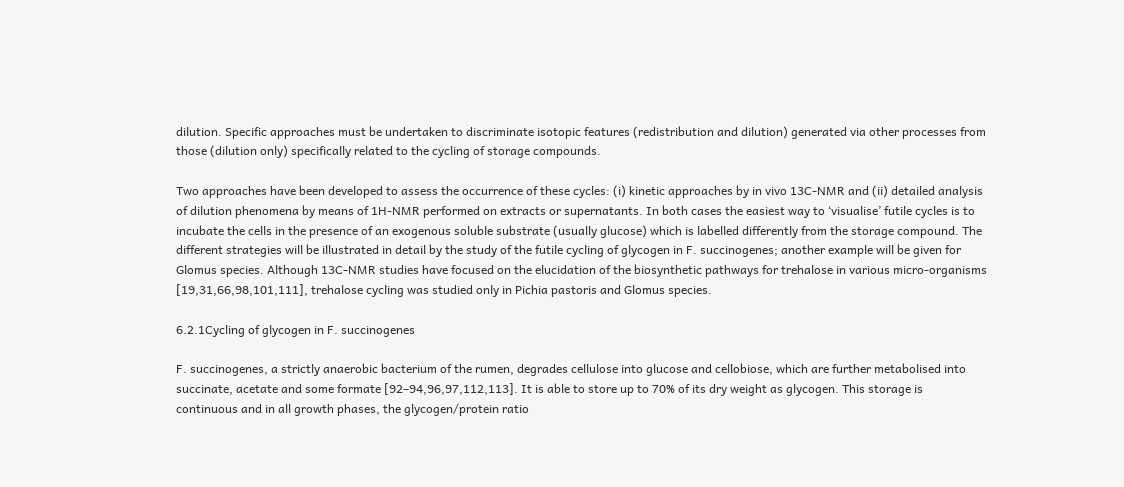dilution. Specific approaches must be undertaken to discriminate isotopic features (redistribution and dilution) generated via other processes from those (dilution only) specifically related to the cycling of storage compounds.

Two approaches have been developed to assess the occurrence of these cycles: (i) kinetic approaches by in vivo 13C-NMR and (ii) detailed analysis of dilution phenomena by means of 1H-NMR performed on extracts or supernatants. In both cases the easiest way to ‘visualise’ futile cycles is to incubate the cells in the presence of an exogenous soluble substrate (usually glucose) which is labelled differently from the storage compound. The different strategies will be illustrated in detail by the study of the futile cycling of glycogen in F. succinogenes; another example will be given for Glomus species. Although 13C-NMR studies have focused on the elucidation of the biosynthetic pathways for trehalose in various micro-organisms [19,31,66,98,101,111], trehalose cycling was studied only in Pichia pastoris and Glomus species.

6.2.1Cycling of glycogen in F. succinogenes

F. succinogenes, a strictly anaerobic bacterium of the rumen, degrades cellulose into glucose and cellobiose, which are further metabolised into succinate, acetate and some formate [92–94,96,97,112,113]. It is able to store up to 70% of its dry weight as glycogen. This storage is continuous and in all growth phases, the glycogen/protein ratio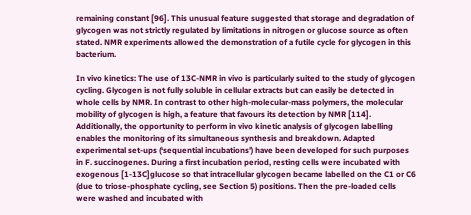remaining constant [96]. This unusual feature suggested that storage and degradation of glycogen was not strictly regulated by limitations in nitrogen or glucose source as often stated. NMR experiments allowed the demonstration of a futile cycle for glycogen in this bacterium.

In vivo kinetics: The use of 13C-NMR in vivo is particularly suited to the study of glycogen cycling. Glycogen is not fully soluble in cellular extracts but can easily be detected in whole cells by NMR. In contrast to other high-molecular-mass polymers, the molecular mobility of glycogen is high, a feature that favours its detection by NMR [114]. Additionally, the opportunity to perform in vivo kinetic analysis of glycogen labelling enables the monitoring of its simultaneous synthesis and breakdown. Adapted experimental set-ups (‘sequential incubations’) have been developed for such purposes in F. succinogenes. During a first incubation period, resting cells were incubated with exogenous [1-13C]glucose so that intracellular glycogen became labelled on the C1 or C6 (due to triose-phosphate cycling, see Section 5) positions. Then the pre-loaded cells were washed and incubated with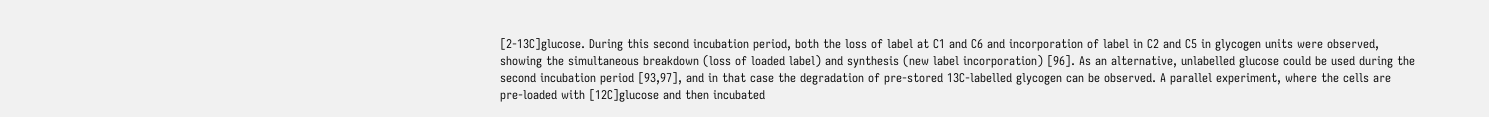[2-13C]glucose. During this second incubation period, both the loss of label at C1 and C6 and incorporation of label in C2 and C5 in glycogen units were observed, showing the simultaneous breakdown (loss of loaded label) and synthesis (new label incorporation) [96]. As an alternative, unlabelled glucose could be used during the second incubation period [93,97], and in that case the degradation of pre-stored 13C-labelled glycogen can be observed. A parallel experiment, where the cells are pre-loaded with [12C]glucose and then incubated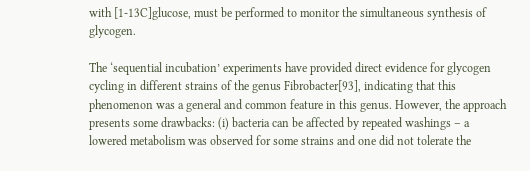with [1-13C]glucose, must be performed to monitor the simultaneous synthesis of glycogen.

The ‘sequential incubation’ experiments have provided direct evidence for glycogen cycling in different strains of the genus Fibrobacter[93], indicating that this phenomenon was a general and common feature in this genus. However, the approach presents some drawbacks: (i) bacteria can be affected by repeated washings – a lowered metabolism was observed for some strains and one did not tolerate the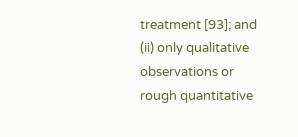treatment [93]; and (ii) only qualitative observations or rough quantitative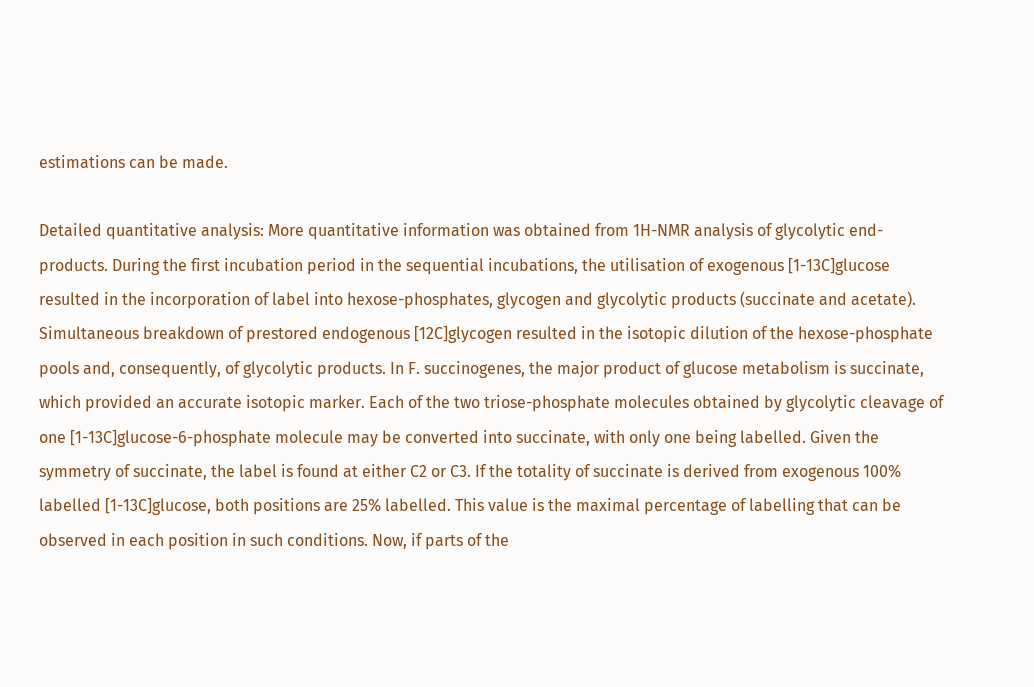estimations can be made.

Detailed quantitative analysis: More quantitative information was obtained from 1H-NMR analysis of glycolytic end-products. During the first incubation period in the sequential incubations, the utilisation of exogenous [1-13C]glucose resulted in the incorporation of label into hexose-phosphates, glycogen and glycolytic products (succinate and acetate). Simultaneous breakdown of prestored endogenous [12C]glycogen resulted in the isotopic dilution of the hexose-phosphate pools and, consequently, of glycolytic products. In F. succinogenes, the major product of glucose metabolism is succinate, which provided an accurate isotopic marker. Each of the two triose-phosphate molecules obtained by glycolytic cleavage of one [1-13C]glucose-6-phosphate molecule may be converted into succinate, with only one being labelled. Given the symmetry of succinate, the label is found at either C2 or C3. If the totality of succinate is derived from exogenous 100% labelled [1-13C]glucose, both positions are 25% labelled. This value is the maximal percentage of labelling that can be observed in each position in such conditions. Now, if parts of the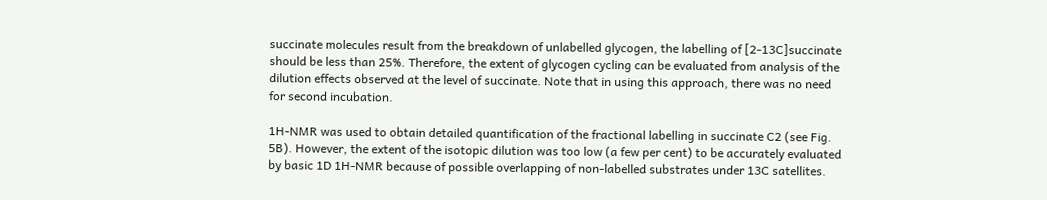succinate molecules result from the breakdown of unlabelled glycogen, the labelling of [2-13C]succinate should be less than 25%. Therefore, the extent of glycogen cycling can be evaluated from analysis of the dilution effects observed at the level of succinate. Note that in using this approach, there was no need for second incubation.

1H-NMR was used to obtain detailed quantification of the fractional labelling in succinate C2 (see Fig. 5B). However, the extent of the isotopic dilution was too low (a few per cent) to be accurately evaluated by basic 1D 1H-NMR because of possible overlapping of non-labelled substrates under 13C satellites.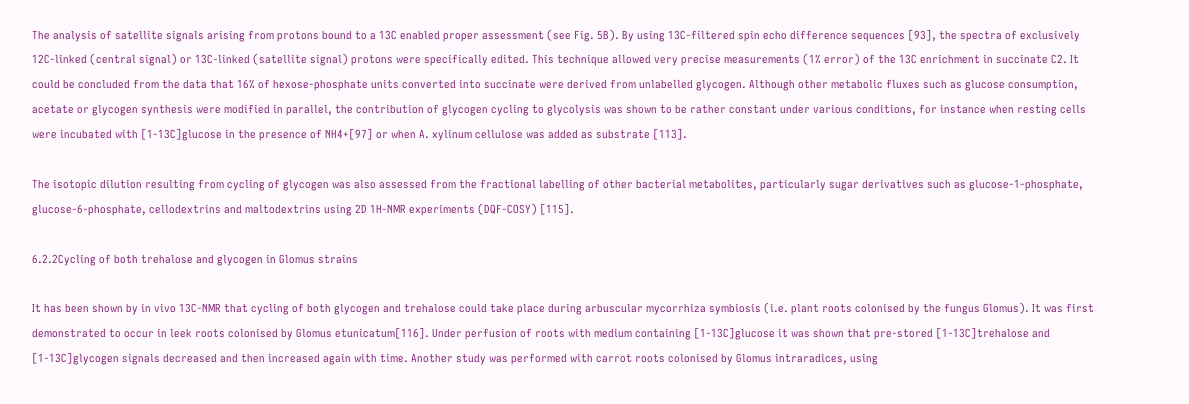The analysis of satellite signals arising from protons bound to a 13C enabled proper assessment (see Fig. 5B). By using 13C-filtered spin echo difference sequences [93], the spectra of exclusively 12C-linked (central signal) or 13C-linked (satellite signal) protons were specifically edited. This technique allowed very precise measurements (1% error) of the 13C enrichment in succinate C2. It could be concluded from the data that 16% of hexose-phosphate units converted into succinate were derived from unlabelled glycogen. Although other metabolic fluxes such as glucose consumption, acetate or glycogen synthesis were modified in parallel, the contribution of glycogen cycling to glycolysis was shown to be rather constant under various conditions, for instance when resting cells were incubated with [1-13C]glucose in the presence of NH4+[97] or when A. xylinum cellulose was added as substrate [113].

The isotopic dilution resulting from cycling of glycogen was also assessed from the fractional labelling of other bacterial metabolites, particularly sugar derivatives such as glucose-1-phosphate, glucose-6-phosphate, cellodextrins and maltodextrins using 2D 1H-NMR experiments (DQF-COSY) [115].

6.2.2Cycling of both trehalose and glycogen in Glomus strains

It has been shown by in vivo 13C-NMR that cycling of both glycogen and trehalose could take place during arbuscular mycorrhiza symbiosis (i.e. plant roots colonised by the fungus Glomus). It was first demonstrated to occur in leek roots colonised by Glomus etunicatum[116]. Under perfusion of roots with medium containing [1-13C]glucose it was shown that pre-stored [1-13C]trehalose and [1-13C]glycogen signals decreased and then increased again with time. Another study was performed with carrot roots colonised by Glomus intraradices, using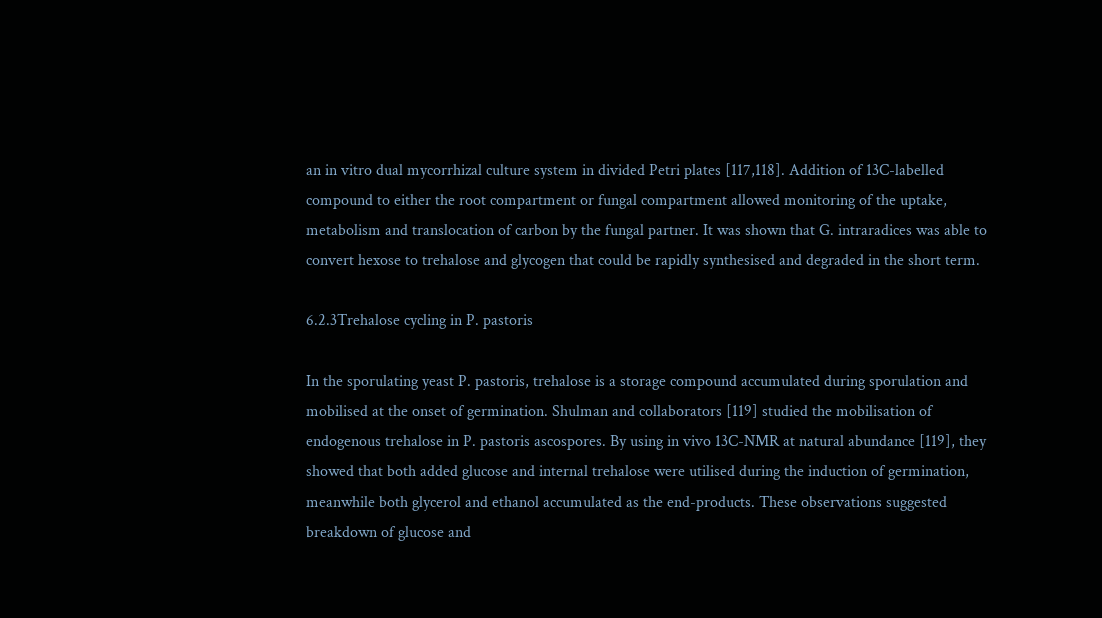an in vitro dual mycorrhizal culture system in divided Petri plates [117,118]. Addition of 13C-labelled compound to either the root compartment or fungal compartment allowed monitoring of the uptake, metabolism and translocation of carbon by the fungal partner. It was shown that G. intraradices was able to convert hexose to trehalose and glycogen that could be rapidly synthesised and degraded in the short term.

6.2.3Trehalose cycling in P. pastoris

In the sporulating yeast P. pastoris, trehalose is a storage compound accumulated during sporulation and mobilised at the onset of germination. Shulman and collaborators [119] studied the mobilisation of endogenous trehalose in P. pastoris ascospores. By using in vivo 13C-NMR at natural abundance [119], they showed that both added glucose and internal trehalose were utilised during the induction of germination, meanwhile both glycerol and ethanol accumulated as the end-products. These observations suggested breakdown of glucose and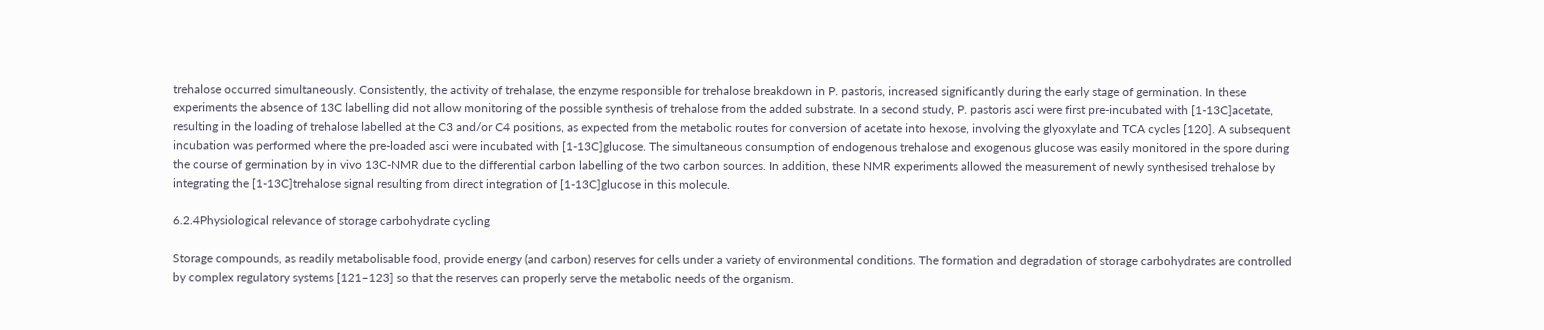trehalose occurred simultaneously. Consistently, the activity of trehalase, the enzyme responsible for trehalose breakdown in P. pastoris, increased significantly during the early stage of germination. In these experiments the absence of 13C labelling did not allow monitoring of the possible synthesis of trehalose from the added substrate. In a second study, P. pastoris asci were first pre-incubated with [1-13C]acetate, resulting in the loading of trehalose labelled at the C3 and/or C4 positions, as expected from the metabolic routes for conversion of acetate into hexose, involving the glyoxylate and TCA cycles [120]. A subsequent incubation was performed where the pre-loaded asci were incubated with [1-13C]glucose. The simultaneous consumption of endogenous trehalose and exogenous glucose was easily monitored in the spore during the course of germination by in vivo 13C-NMR due to the differential carbon labelling of the two carbon sources. In addition, these NMR experiments allowed the measurement of newly synthesised trehalose by integrating the [1-13C]trehalose signal resulting from direct integration of [1-13C]glucose in this molecule.

6.2.4Physiological relevance of storage carbohydrate cycling

Storage compounds, as readily metabolisable food, provide energy (and carbon) reserves for cells under a variety of environmental conditions. The formation and degradation of storage carbohydrates are controlled by complex regulatory systems [121–123] so that the reserves can properly serve the metabolic needs of the organism.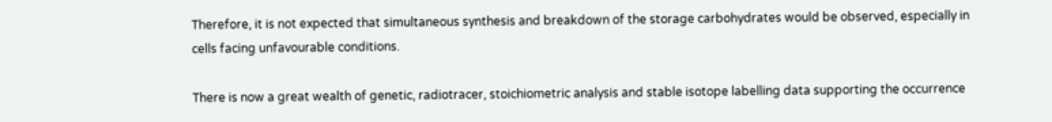Therefore, it is not expected that simultaneous synthesis and breakdown of the storage carbohydrates would be observed, especially in cells facing unfavourable conditions.

There is now a great wealth of genetic, radiotracer, stoichiometric analysis and stable isotope labelling data supporting the occurrence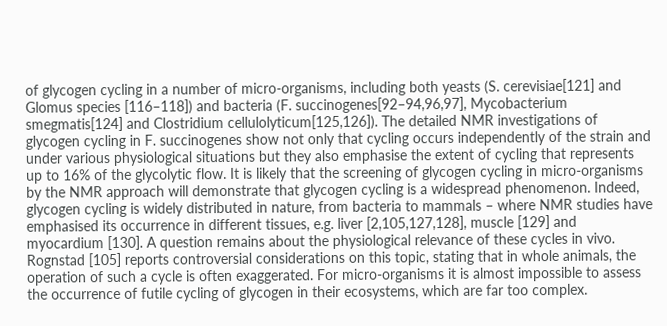of glycogen cycling in a number of micro-organisms, including both yeasts (S. cerevisiae[121] and Glomus species [116–118]) and bacteria (F. succinogenes[92–94,96,97], Mycobacterium smegmatis[124] and Clostridium cellulolyticum[125,126]). The detailed NMR investigations of glycogen cycling in F. succinogenes show not only that cycling occurs independently of the strain and under various physiological situations but they also emphasise the extent of cycling that represents up to 16% of the glycolytic flow. It is likely that the screening of glycogen cycling in micro-organisms by the NMR approach will demonstrate that glycogen cycling is a widespread phenomenon. Indeed, glycogen cycling is widely distributed in nature, from bacteria to mammals – where NMR studies have emphasised its occurrence in different tissues, e.g. liver [2,105,127,128], muscle [129] and myocardium [130]. A question remains about the physiological relevance of these cycles in vivo. Rognstad [105] reports controversial considerations on this topic, stating that in whole animals, the operation of such a cycle is often exaggerated. For micro-organisms it is almost impossible to assess the occurrence of futile cycling of glycogen in their ecosystems, which are far too complex.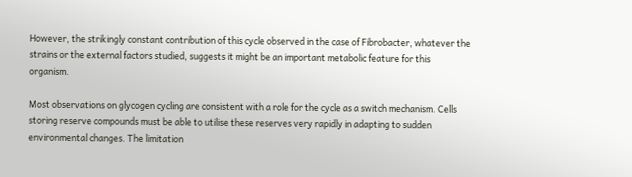However, the strikingly constant contribution of this cycle observed in the case of Fibrobacter, whatever the strains or the external factors studied, suggests it might be an important metabolic feature for this organism.

Most observations on glycogen cycling are consistent with a role for the cycle as a switch mechanism. Cells storing reserve compounds must be able to utilise these reserves very rapidly in adapting to sudden environmental changes. The limitation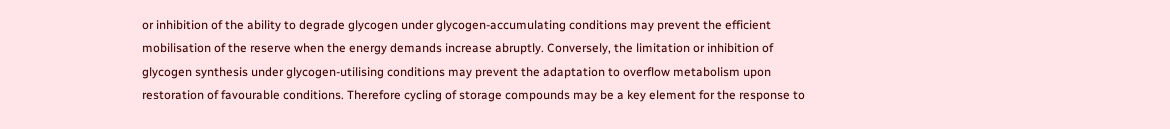or inhibition of the ability to degrade glycogen under glycogen-accumulating conditions may prevent the efficient mobilisation of the reserve when the energy demands increase abruptly. Conversely, the limitation or inhibition of glycogen synthesis under glycogen-utilising conditions may prevent the adaptation to overflow metabolism upon restoration of favourable conditions. Therefore cycling of storage compounds may be a key element for the response to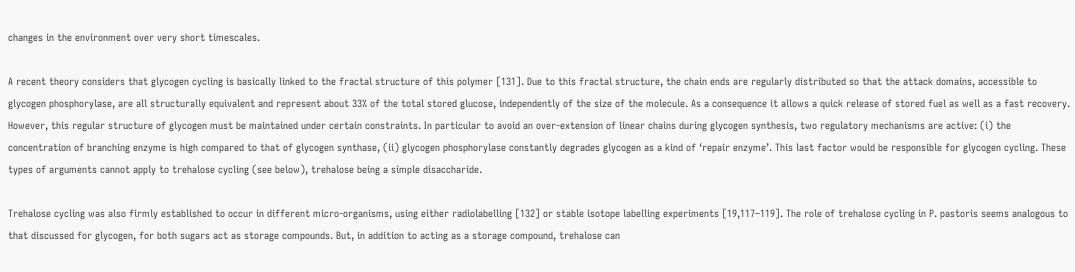changes in the environment over very short timescales.

A recent theory considers that glycogen cycling is basically linked to the fractal structure of this polymer [131]. Due to this fractal structure, the chain ends are regularly distributed so that the attack domains, accessible to glycogen phosphorylase, are all structurally equivalent and represent about 33% of the total stored glucose, independently of the size of the molecule. As a consequence it allows a quick release of stored fuel as well as a fast recovery. However, this regular structure of glycogen must be maintained under certain constraints. In particular to avoid an over-extension of linear chains during glycogen synthesis, two regulatory mechanisms are active: (i) the concentration of branching enzyme is high compared to that of glycogen synthase, (ii) glycogen phosphorylase constantly degrades glycogen as a kind of ‘repair enzyme’. This last factor would be responsible for glycogen cycling. These types of arguments cannot apply to trehalose cycling (see below), trehalose being a simple disaccharide.

Trehalose cycling was also firmly established to occur in different micro-organisms, using either radiolabelling [132] or stable isotope labelling experiments [19,117–119]. The role of trehalose cycling in P. pastoris seems analogous to that discussed for glycogen, for both sugars act as storage compounds. But, in addition to acting as a storage compound, trehalose can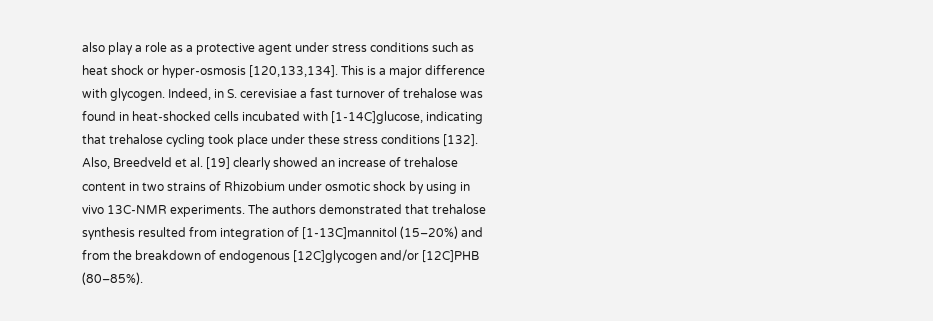also play a role as a protective agent under stress conditions such as heat shock or hyper-osmosis [120,133,134]. This is a major difference with glycogen. Indeed, in S. cerevisiae a fast turnover of trehalose was found in heat-shocked cells incubated with [1-14C]glucose, indicating that trehalose cycling took place under these stress conditions [132]. Also, Breedveld et al. [19] clearly showed an increase of trehalose content in two strains of Rhizobium under osmotic shock by using in vivo 13C-NMR experiments. The authors demonstrated that trehalose synthesis resulted from integration of [1-13C]mannitol (15–20%) and from the breakdown of endogenous [12C]glycogen and/or [12C]PHB (80–85%).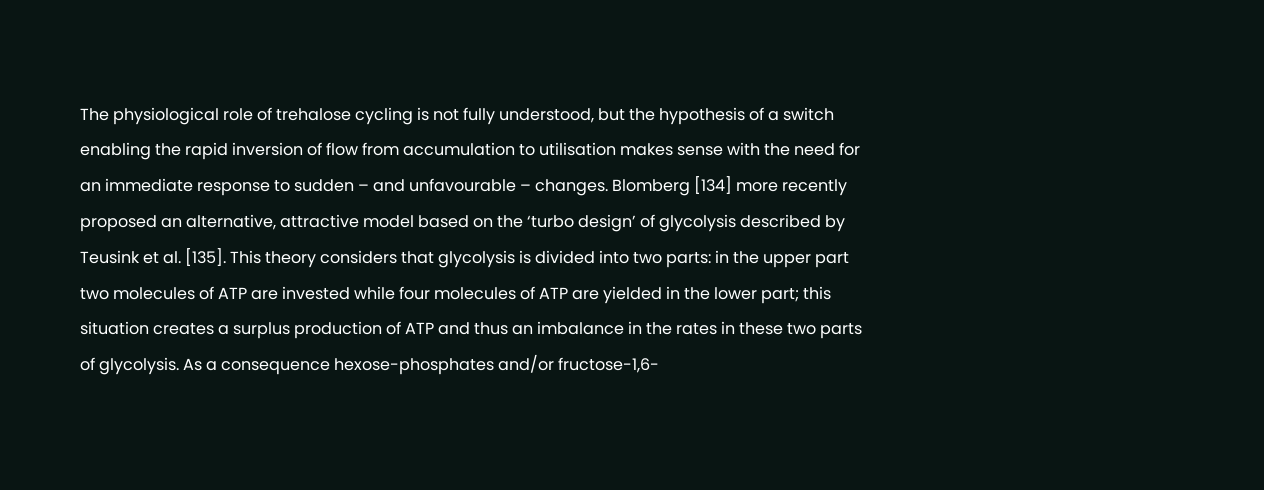The physiological role of trehalose cycling is not fully understood, but the hypothesis of a switch enabling the rapid inversion of flow from accumulation to utilisation makes sense with the need for an immediate response to sudden – and unfavourable – changes. Blomberg [134] more recently proposed an alternative, attractive model based on the ‘turbo design’ of glycolysis described by Teusink et al. [135]. This theory considers that glycolysis is divided into two parts: in the upper part two molecules of ATP are invested while four molecules of ATP are yielded in the lower part; this situation creates a surplus production of ATP and thus an imbalance in the rates in these two parts of glycolysis. As a consequence hexose-phosphates and/or fructose-1,6-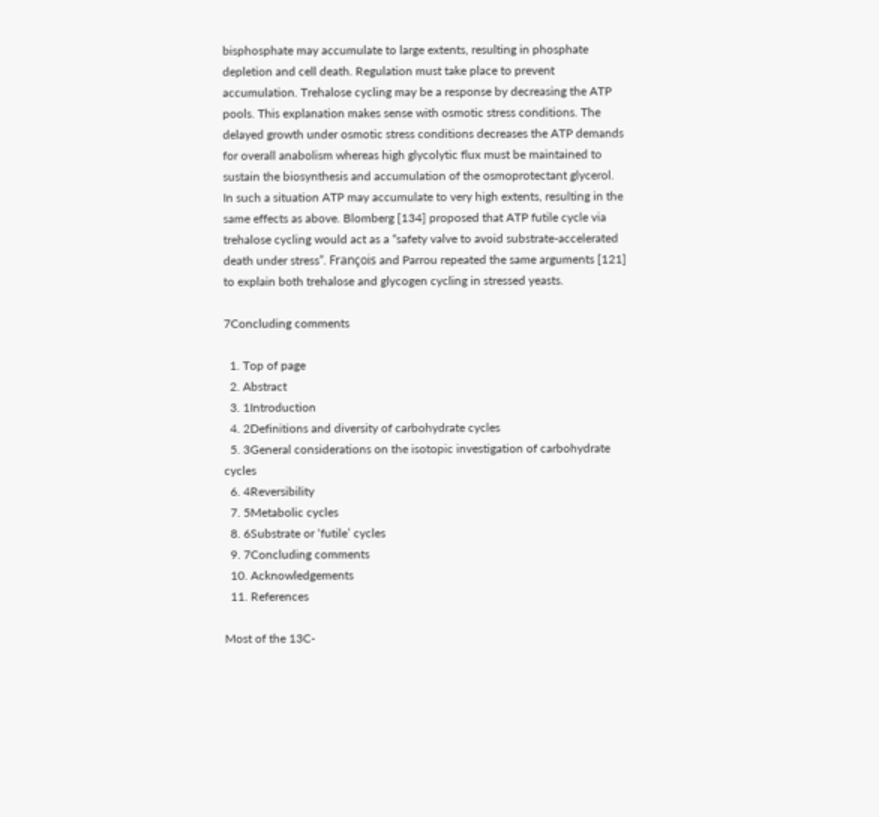bisphosphate may accumulate to large extents, resulting in phosphate depletion and cell death. Regulation must take place to prevent accumulation. Trehalose cycling may be a response by decreasing the ATP pools. This explanation makes sense with osmotic stress conditions. The delayed growth under osmotic stress conditions decreases the ATP demands for overall anabolism whereas high glycolytic flux must be maintained to sustain the biosynthesis and accumulation of the osmoprotectant glycerol. In such a situation ATP may accumulate to very high extents, resulting in the same effects as above. Blomberg [134] proposed that ATP futile cycle via trehalose cycling would act as a “safety valve to avoid substrate-accelerated death under stress”. François and Parrou repeated the same arguments [121] to explain both trehalose and glycogen cycling in stressed yeasts.

7Concluding comments

  1. Top of page
  2. Abstract
  3. 1Introduction
  4. 2Definitions and diversity of carbohydrate cycles
  5. 3General considerations on the isotopic investigation of carbohydrate cycles
  6. 4Reversibility
  7. 5Metabolic cycles
  8. 6Substrate or ‘futile’ cycles
  9. 7Concluding comments
  10. Acknowledgements
  11. References

Most of the 13C-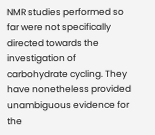NMR studies performed so far were not specifically directed towards the investigation of carbohydrate cycling. They have nonetheless provided unambiguous evidence for the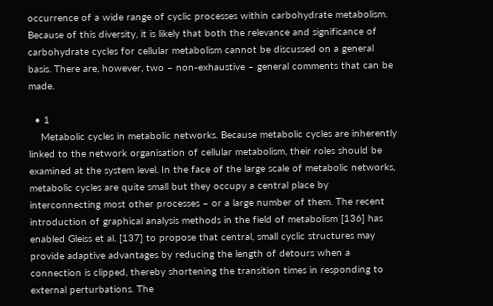occurrence of a wide range of cyclic processes within carbohydrate metabolism. Because of this diversity, it is likely that both the relevance and significance of carbohydrate cycles for cellular metabolism cannot be discussed on a general basis. There are, however, two – non-exhaustive – general comments that can be made.

  • 1
    Metabolic cycles in metabolic networks. Because metabolic cycles are inherently linked to the network organisation of cellular metabolism, their roles should be examined at the system level. In the face of the large scale of metabolic networks, metabolic cycles are quite small but they occupy a central place by interconnecting most other processes – or a large number of them. The recent introduction of graphical analysis methods in the field of metabolism [136] has enabled Gleiss et al. [137] to propose that central, small cyclic structures may provide adaptive advantages by reducing the length of detours when a connection is clipped, thereby shortening the transition times in responding to external perturbations. The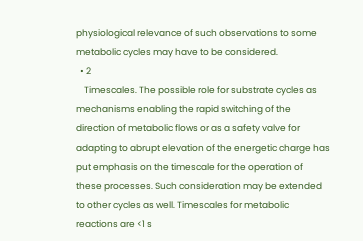physiological relevance of such observations to some metabolic cycles may have to be considered.
  • 2
    Timescales. The possible role for substrate cycles as mechanisms enabling the rapid switching of the direction of metabolic flows or as a safety valve for adapting to abrupt elevation of the energetic charge has put emphasis on the timescale for the operation of these processes. Such consideration may be extended to other cycles as well. Timescales for metabolic reactions are <1 s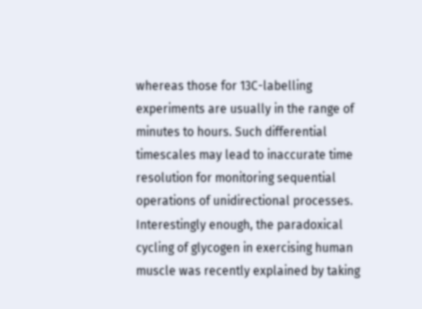whereas those for 13C-labelling experiments are usually in the range of minutes to hours. Such differential timescales may lead to inaccurate time resolution for monitoring sequential operations of unidirectional processes. Interestingly enough, the paradoxical cycling of glycogen in exercising human muscle was recently explained by taking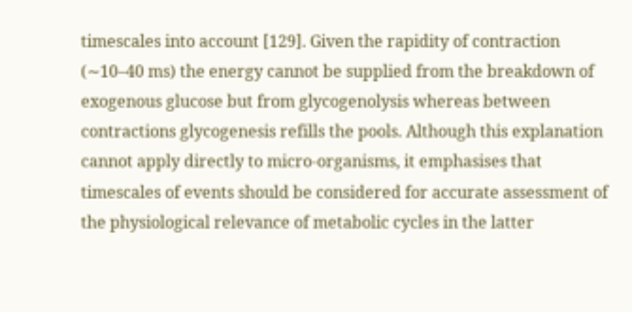timescales into account [129]. Given the rapidity of contraction (∼10–40 ms) the energy cannot be supplied from the breakdown of exogenous glucose but from glycogenolysis whereas between contractions glycogenesis refills the pools. Although this explanation cannot apply directly to micro-organisms, it emphasises that timescales of events should be considered for accurate assessment of the physiological relevance of metabolic cycles in the latter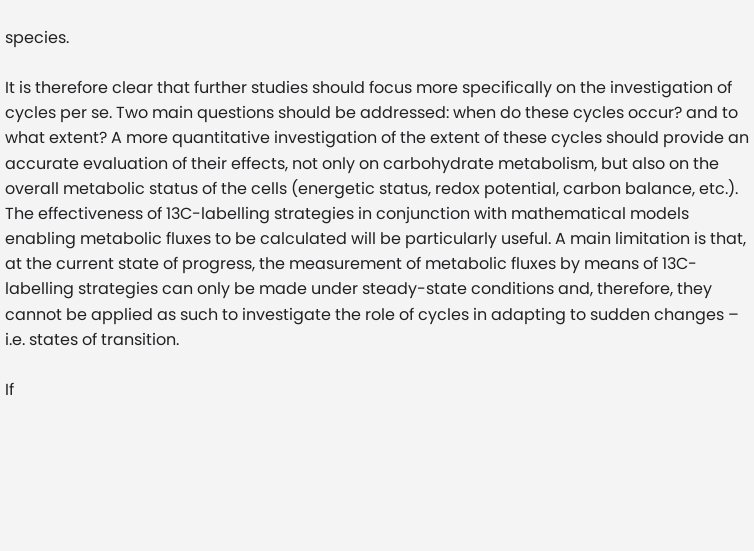species.

It is therefore clear that further studies should focus more specifically on the investigation of cycles per se. Two main questions should be addressed: when do these cycles occur? and to what extent? A more quantitative investigation of the extent of these cycles should provide an accurate evaluation of their effects, not only on carbohydrate metabolism, but also on the overall metabolic status of the cells (energetic status, redox potential, carbon balance, etc.). The effectiveness of 13C-labelling strategies in conjunction with mathematical models enabling metabolic fluxes to be calculated will be particularly useful. A main limitation is that, at the current state of progress, the measurement of metabolic fluxes by means of 13C-labelling strategies can only be made under steady-state conditions and, therefore, they cannot be applied as such to investigate the role of cycles in adapting to sudden changes – i.e. states of transition.

If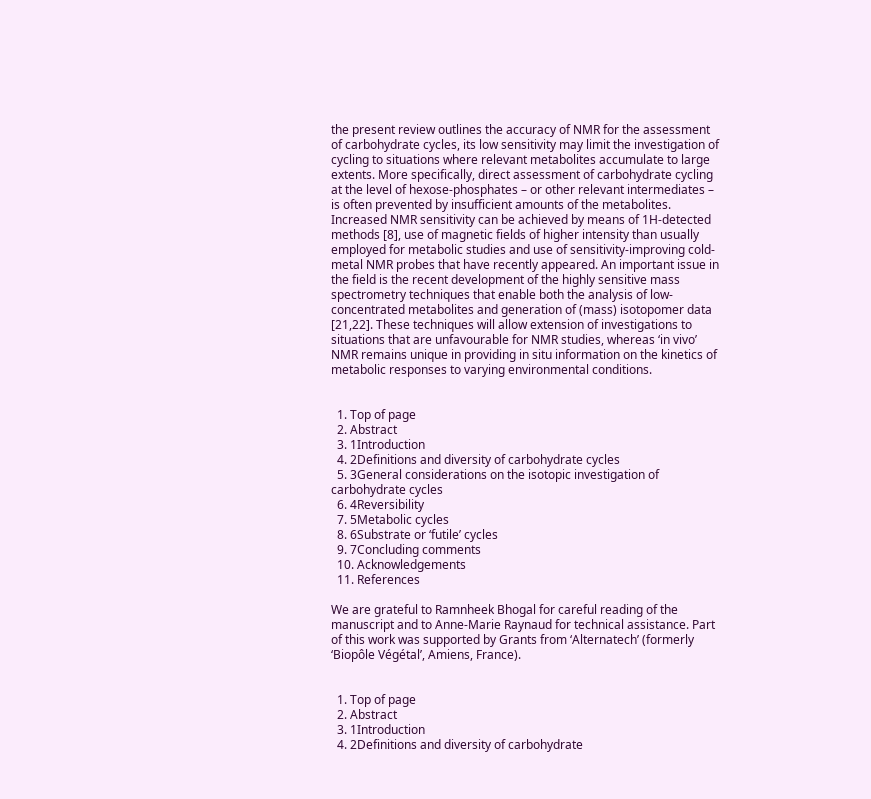the present review outlines the accuracy of NMR for the assessment of carbohydrate cycles, its low sensitivity may limit the investigation of cycling to situations where relevant metabolites accumulate to large extents. More specifically, direct assessment of carbohydrate cycling at the level of hexose-phosphates – or other relevant intermediates – is often prevented by insufficient amounts of the metabolites. Increased NMR sensitivity can be achieved by means of 1H-detected methods [8], use of magnetic fields of higher intensity than usually employed for metabolic studies and use of sensitivity-improving cold-metal NMR probes that have recently appeared. An important issue in the field is the recent development of the highly sensitive mass spectrometry techniques that enable both the analysis of low-concentrated metabolites and generation of (mass) isotopomer data [21,22]. These techniques will allow extension of investigations to situations that are unfavourable for NMR studies, whereas ‘in vivo’ NMR remains unique in providing in situ information on the kinetics of metabolic responses to varying environmental conditions.


  1. Top of page
  2. Abstract
  3. 1Introduction
  4. 2Definitions and diversity of carbohydrate cycles
  5. 3General considerations on the isotopic investigation of carbohydrate cycles
  6. 4Reversibility
  7. 5Metabolic cycles
  8. 6Substrate or ‘futile’ cycles
  9. 7Concluding comments
  10. Acknowledgements
  11. References

We are grateful to Ramnheek Bhogal for careful reading of the manuscript and to Anne-Marie Raynaud for technical assistance. Part of this work was supported by Grants from ‘Alternatech’ (formerly ‘Biopôle Végétal’, Amiens, France).


  1. Top of page
  2. Abstract
  3. 1Introduction
  4. 2Definitions and diversity of carbohydrate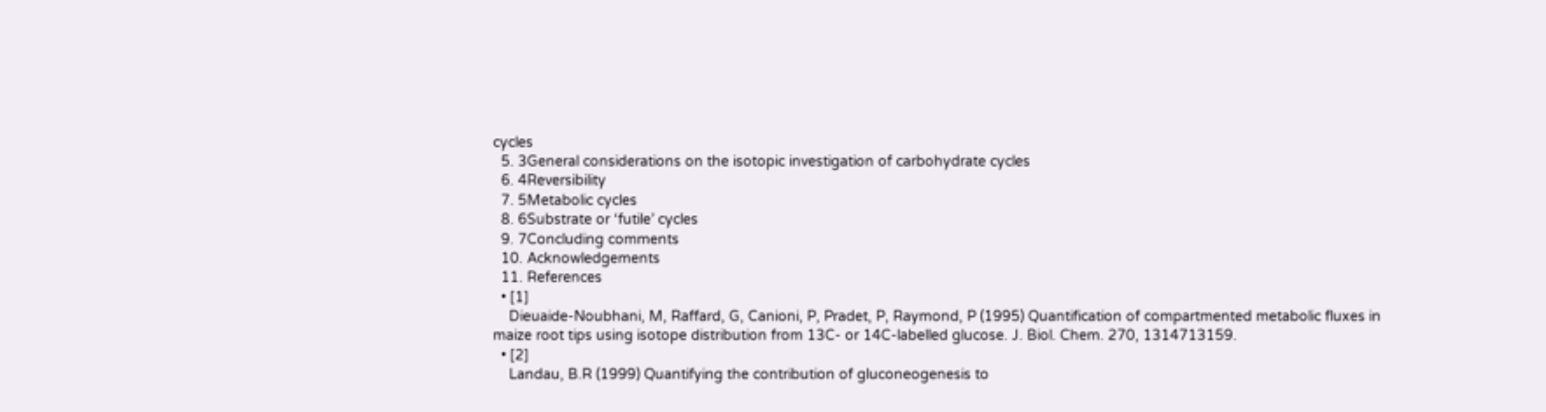cycles
  5. 3General considerations on the isotopic investigation of carbohydrate cycles
  6. 4Reversibility
  7. 5Metabolic cycles
  8. 6Substrate or ‘futile’ cycles
  9. 7Concluding comments
  10. Acknowledgements
  11. References
  • [1]
    Dieuaide-Noubhani, M, Raffard, G, Canioni, P, Pradet, P, Raymond, P (1995) Quantification of compartmented metabolic fluxes in maize root tips using isotope distribution from 13C- or 14C-labelled glucose. J. Biol. Chem. 270, 1314713159.
  • [2]
    Landau, B.R (1999) Quantifying the contribution of gluconeogenesis to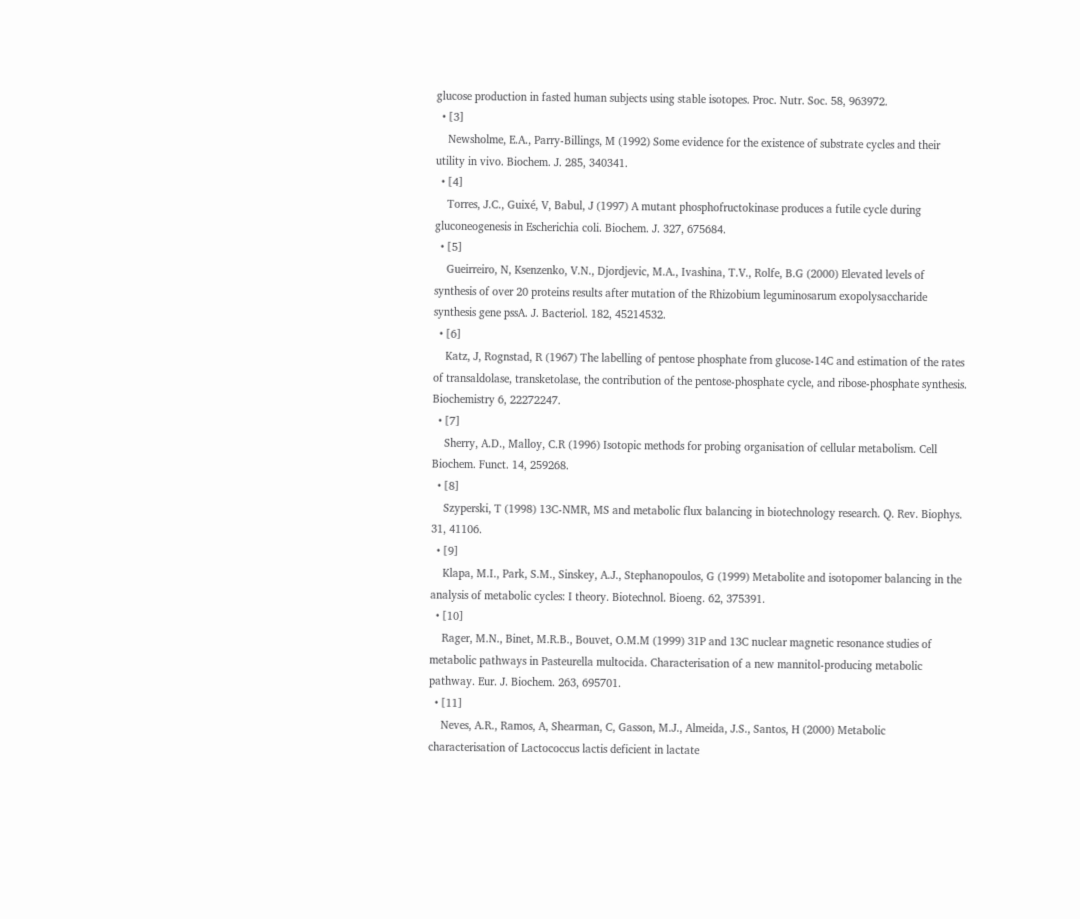glucose production in fasted human subjects using stable isotopes. Proc. Nutr. Soc. 58, 963972.
  • [3]
    Newsholme, E.A., Parry-Billings, M (1992) Some evidence for the existence of substrate cycles and their utility in vivo. Biochem. J. 285, 340341.
  • [4]
    Torres, J.C., Guixé, V, Babul, J (1997) A mutant phosphofructokinase produces a futile cycle during gluconeogenesis in Escherichia coli. Biochem. J. 327, 675684.
  • [5]
    Gueirreiro, N, Ksenzenko, V.N., Djordjevic, M.A., Ivashina, T.V., Rolfe, B.G (2000) Elevated levels of synthesis of over 20 proteins results after mutation of the Rhizobium leguminosarum exopolysaccharide synthesis gene pssA. J. Bacteriol. 182, 45214532.
  • [6]
    Katz, J, Rognstad, R (1967) The labelling of pentose phosphate from glucose-14C and estimation of the rates of transaldolase, transketolase, the contribution of the pentose-phosphate cycle, and ribose-phosphate synthesis. Biochemistry 6, 22272247.
  • [7]
    Sherry, A.D., Malloy, C.R (1996) Isotopic methods for probing organisation of cellular metabolism. Cell Biochem. Funct. 14, 259268.
  • [8]
    Szyperski, T (1998) 13C-NMR, MS and metabolic flux balancing in biotechnology research. Q. Rev. Biophys. 31, 41106.
  • [9]
    Klapa, M.I., Park, S.M., Sinskey, A.J., Stephanopoulos, G (1999) Metabolite and isotopomer balancing in the analysis of metabolic cycles: I theory. Biotechnol. Bioeng. 62, 375391.
  • [10]
    Rager, M.N., Binet, M.R.B., Bouvet, O.M.M (1999) 31P and 13C nuclear magnetic resonance studies of metabolic pathways in Pasteurella multocida. Characterisation of a new mannitol-producing metabolic pathway. Eur. J. Biochem. 263, 695701.
  • [11]
    Neves, A.R., Ramos, A, Shearman, C, Gasson, M.J., Almeida, J.S., Santos, H (2000) Metabolic characterisation of Lactococcus lactis deficient in lactate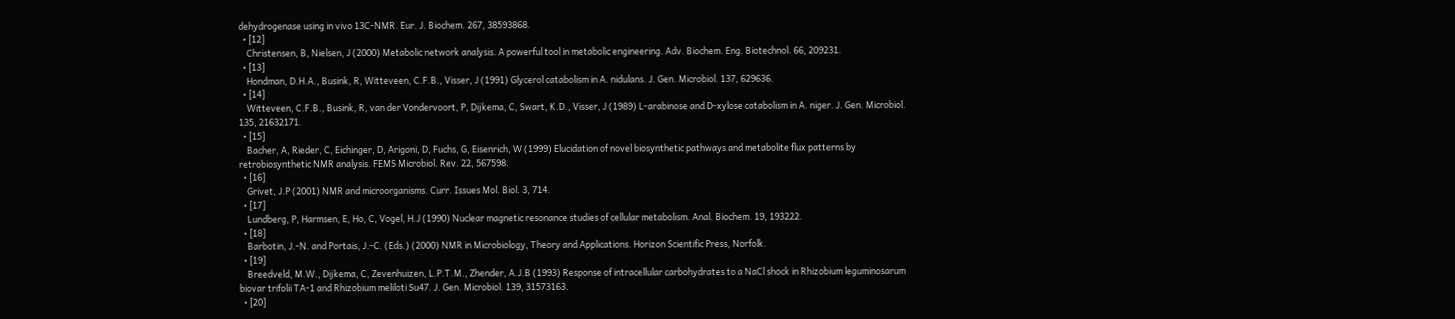dehydrogenase using in vivo 13C-NMR. Eur. J. Biochem. 267, 38593868.
  • [12]
    Christensen, B, Nielsen, J (2000) Metabolic network analysis. A powerful tool in metabolic engineering. Adv. Biochem. Eng. Biotechnol. 66, 209231.
  • [13]
    Hondman, D.H.A., Busink, R, Witteveen, C.F.B., Visser, J (1991) Glycerol catabolism in A. nidulans. J. Gen. Microbiol. 137, 629636.
  • [14]
    Witteveen, C.F.B., Busink, R, van der Vondervoort, P, Dijkema, C, Swart, K.D., Visser, J (1989) L-arabinose and D-xylose catabolism in A. niger. J. Gen. Microbiol. 135, 21632171.
  • [15]
    Bacher, A, Rieder, C, Eichinger, D, Arigoni, D, Fuchs, G, Eisenrich, W (1999) Elucidation of novel biosynthetic pathways and metabolite flux patterns by retrobiosynthetic NMR analysis. FEMS Microbiol. Rev. 22, 567598.
  • [16]
    Grivet, J.P (2001) NMR and microorganisms. Curr. Issues Mol. Biol. 3, 714.
  • [17]
    Lundberg, P, Harmsen, E, Ho, C, Vogel, H.J (1990) Nuclear magnetic resonance studies of cellular metabolism. Anal. Biochem. 19, 193222.
  • [18]
    Barbotin, J.-N. and Portais, J.-C. (Eds.) (2000) NMR in Microbiology, Theory and Applications. Horizon Scientific Press, Norfolk.
  • [19]
    Breedveld, M.W., Dijkema, C, Zevenhuizen, L.P.T.M., Zhender, A.J.B (1993) Response of intracellular carbohydrates to a NaCl shock in Rhizobium leguminosarum biovar trifolii TA-1 and Rhizobium meliloti Su47. J. Gen. Microbiol. 139, 31573163.
  • [20]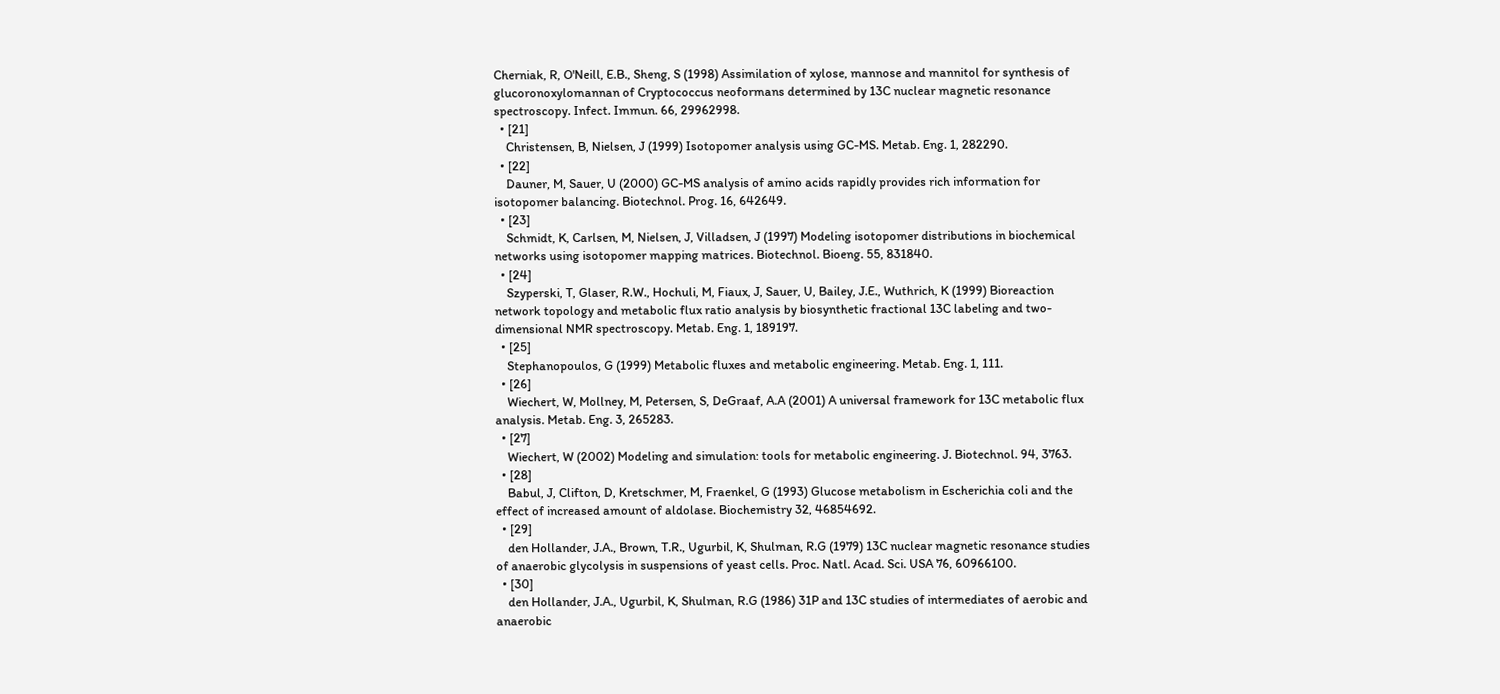Cherniak, R, O'Neill, E.B., Sheng, S (1998) Assimilation of xylose, mannose and mannitol for synthesis of glucoronoxylomannan of Cryptococcus neoformans determined by 13C nuclear magnetic resonance spectroscopy. Infect. Immun. 66, 29962998.
  • [21]
    Christensen, B, Nielsen, J (1999) Isotopomer analysis using GC-MS. Metab. Eng. 1, 282290.
  • [22]
    Dauner, M, Sauer, U (2000) GC-MS analysis of amino acids rapidly provides rich information for isotopomer balancing. Biotechnol. Prog. 16, 642649.
  • [23]
    Schmidt, K, Carlsen, M, Nielsen, J, Villadsen, J (1997) Modeling isotopomer distributions in biochemical networks using isotopomer mapping matrices. Biotechnol. Bioeng. 55, 831840.
  • [24]
    Szyperski, T, Glaser, R.W., Hochuli, M, Fiaux, J, Sauer, U, Bailey, J.E., Wuthrich, K (1999) Bioreaction network topology and metabolic flux ratio analysis by biosynthetic fractional 13C labeling and two-dimensional NMR spectroscopy. Metab. Eng. 1, 189197.
  • [25]
    Stephanopoulos, G (1999) Metabolic fluxes and metabolic engineering. Metab. Eng. 1, 111.
  • [26]
    Wiechert, W, Mollney, M, Petersen, S, DeGraaf, A.A (2001) A universal framework for 13C metabolic flux analysis. Metab. Eng. 3, 265283.
  • [27]
    Wiechert, W (2002) Modeling and simulation: tools for metabolic engineering. J. Biotechnol. 94, 3763.
  • [28]
    Babul, J, Clifton, D, Kretschmer, M, Fraenkel, G (1993) Glucose metabolism in Escherichia coli and the effect of increased amount of aldolase. Biochemistry 32, 46854692.
  • [29]
    den Hollander, J.A., Brown, T.R., Ugurbil, K, Shulman, R.G (1979) 13C nuclear magnetic resonance studies of anaerobic glycolysis in suspensions of yeast cells. Proc. Natl. Acad. Sci. USA 76, 60966100.
  • [30]
    den Hollander, J.A., Ugurbil, K, Shulman, R.G (1986) 31P and 13C studies of intermediates of aerobic and anaerobic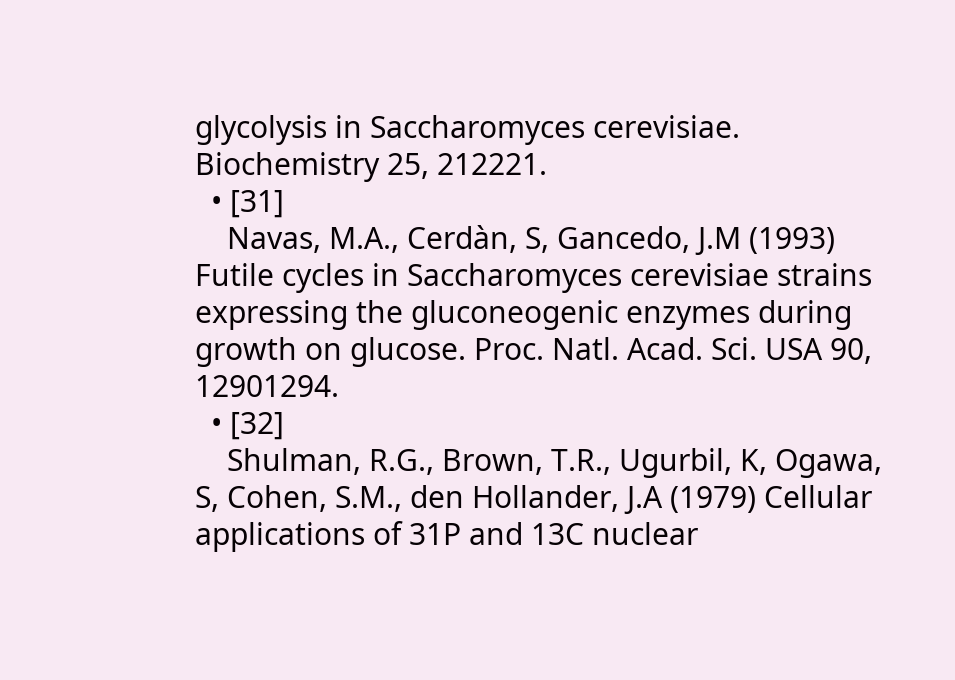glycolysis in Saccharomyces cerevisiae. Biochemistry 25, 212221.
  • [31]
    Navas, M.A., Cerdàn, S, Gancedo, J.M (1993) Futile cycles in Saccharomyces cerevisiae strains expressing the gluconeogenic enzymes during growth on glucose. Proc. Natl. Acad. Sci. USA 90, 12901294.
  • [32]
    Shulman, R.G., Brown, T.R., Ugurbil, K, Ogawa, S, Cohen, S.M., den Hollander, J.A (1979) Cellular applications of 31P and 13C nuclear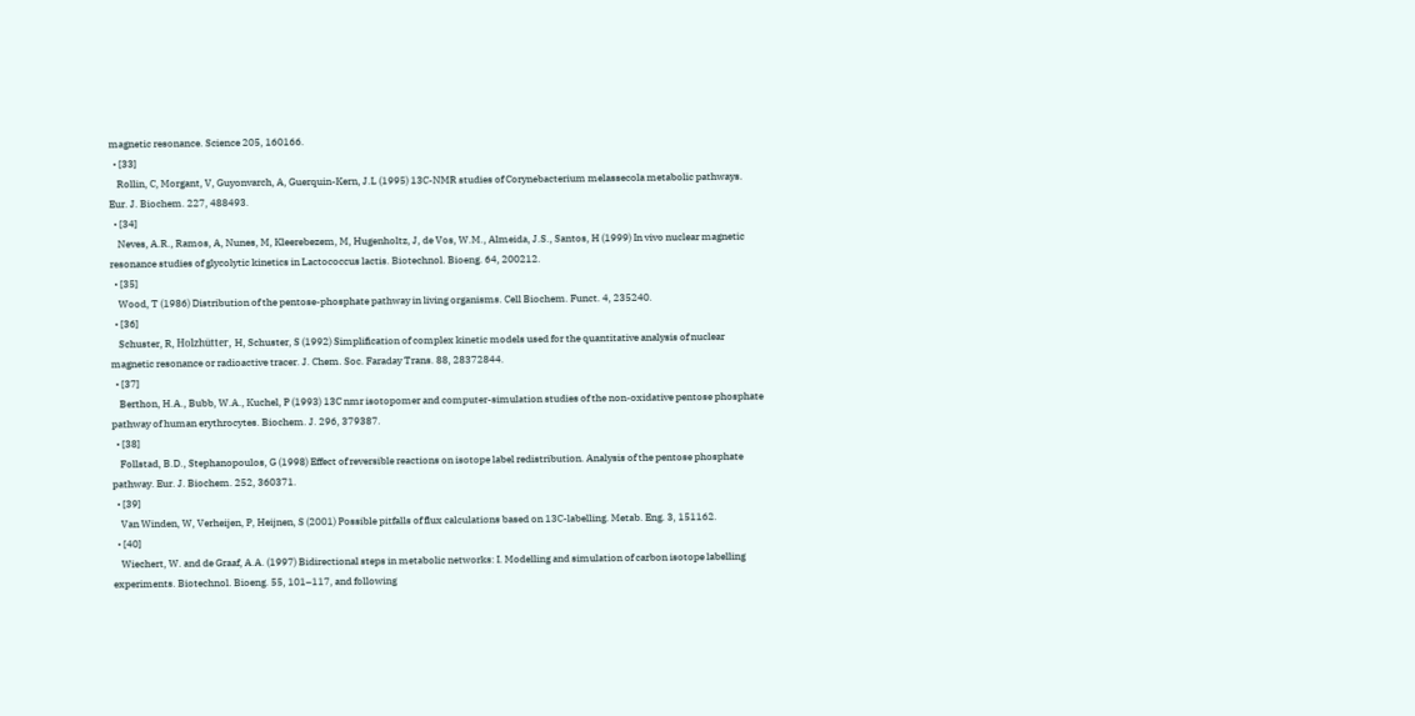magnetic resonance. Science 205, 160166.
  • [33]
    Rollin, C, Morgant, V, Guyonvarch, A, Guerquin-Kern, J.L (1995) 13C-NMR studies of Corynebacterium melassecola metabolic pathways. Eur. J. Biochem. 227, 488493.
  • [34]
    Neves, A.R., Ramos, A, Nunes, M, Kleerebezem, M, Hugenholtz, J, de Vos, W.M., Almeida, J.S., Santos, H (1999) In vivo nuclear magnetic resonance studies of glycolytic kinetics in Lactococcus lactis. Biotechnol. Bioeng. 64, 200212.
  • [35]
    Wood, T (1986) Distribution of the pentose-phosphate pathway in living organisms. Cell Biochem. Funct. 4, 235240.
  • [36]
    Schuster, R, Holzhütter, H, Schuster, S (1992) Simplification of complex kinetic models used for the quantitative analysis of nuclear magnetic resonance or radioactive tracer. J. Chem. Soc. Faraday Trans. 88, 28372844.
  • [37]
    Berthon, H.A., Bubb, W.A., Kuchel, P (1993) 13C nmr isotopomer and computer-simulation studies of the non-oxidative pentose phosphate pathway of human erythrocytes. Biochem. J. 296, 379387.
  • [38]
    Follstad, B.D., Stephanopoulos, G (1998) Effect of reversible reactions on isotope label redistribution. Analysis of the pentose phosphate pathway. Eur. J. Biochem. 252, 360371.
  • [39]
    Van Winden, W, Verheijen, P, Heijnen, S (2001) Possible pitfalls of flux calculations based on 13C-labelling. Metab. Eng. 3, 151162.
  • [40]
    Wiechert, W. and de Graaf, A.A. (1997) Bidirectional steps in metabolic networks: I. Modelling and simulation of carbon isotope labelling experiments. Biotechnol. Bioeng. 55, 101–117, and following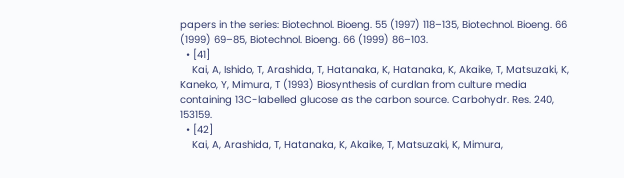papers in the series: Biotechnol. Bioeng. 55 (1997) 118–135, Biotechnol. Bioeng. 66 (1999) 69–85, Biotechnol. Bioeng. 66 (1999) 86–103.
  • [41]
    Kai, A, Ishido, T, Arashida, T, Hatanaka, K, Hatanaka, K, Akaike, T, Matsuzaki, K, Kaneko, Y, Mimura, T (1993) Biosynthesis of curdlan from culture media containing 13C-labelled glucose as the carbon source. Carbohydr. Res. 240, 153159.
  • [42]
    Kai, A, Arashida, T, Hatanaka, K, Akaike, T, Matsuzaki, K, Mimura,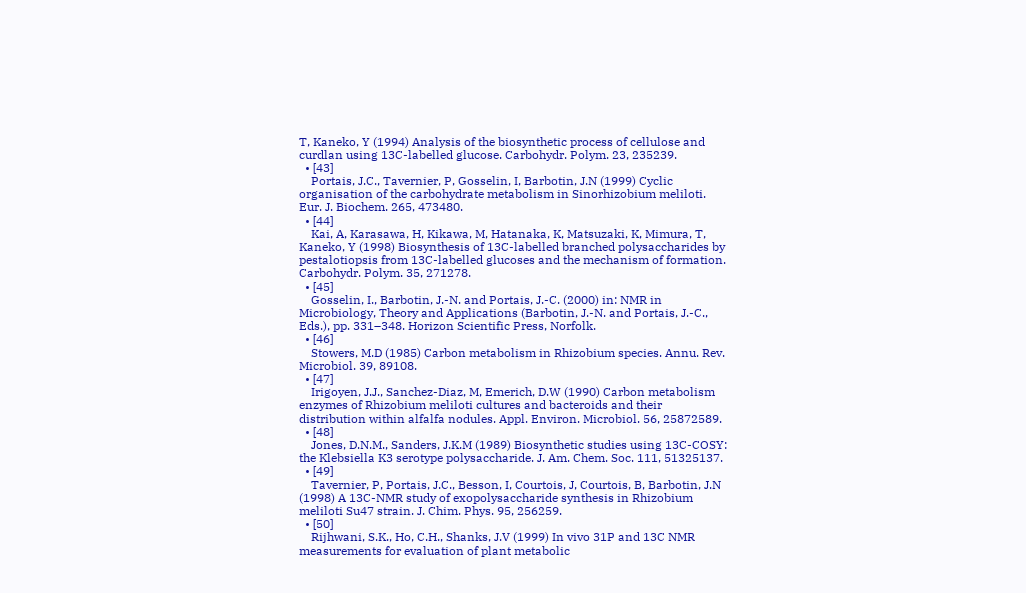T, Kaneko, Y (1994) Analysis of the biosynthetic process of cellulose and curdlan using 13C-labelled glucose. Carbohydr. Polym. 23, 235239.
  • [43]
    Portais, J.C., Tavernier, P, Gosselin, I, Barbotin, J.N (1999) Cyclic organisation of the carbohydrate metabolism in Sinorhizobium meliloti. Eur. J. Biochem. 265, 473480.
  • [44]
    Kai, A, Karasawa, H, Kikawa, M, Hatanaka, K, Matsuzaki, K, Mimura, T, Kaneko, Y (1998) Biosynthesis of 13C-labelled branched polysaccharides by pestalotiopsis from 13C-labelled glucoses and the mechanism of formation. Carbohydr. Polym. 35, 271278.
  • [45]
    Gosselin, I., Barbotin, J.-N. and Portais, J.-C. (2000) in: NMR in Microbiology, Theory and Applications (Barbotin, J.-N. and Portais, J.-C., Eds.), pp. 331–348. Horizon Scientific Press, Norfolk.
  • [46]
    Stowers, M.D (1985) Carbon metabolism in Rhizobium species. Annu. Rev. Microbiol. 39, 89108.
  • [47]
    Irigoyen, J.J., Sanchez-Diaz, M, Emerich, D.W (1990) Carbon metabolism enzymes of Rhizobium meliloti cultures and bacteroids and their distribution within alfalfa nodules. Appl. Environ. Microbiol. 56, 25872589.
  • [48]
    Jones, D.N.M., Sanders, J.K.M (1989) Biosynthetic studies using 13C-COSY: the Klebsiella K3 serotype polysaccharide. J. Am. Chem. Soc. 111, 51325137.
  • [49]
    Tavernier, P, Portais, J.C., Besson, I, Courtois, J, Courtois, B, Barbotin, J.N (1998) A 13C-NMR study of exopolysaccharide synthesis in Rhizobium meliloti Su47 strain. J. Chim. Phys. 95, 256259.
  • [50]
    Rijhwani, S.K., Ho, C.H., Shanks, J.V (1999) In vivo 31P and 13C NMR measurements for evaluation of plant metabolic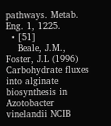pathways. Metab. Eng. 1, 1225.
  • [51]
    Beale, J.M., Foster, J.L (1996) Carbohydrate fluxes into alginate biosynthesis in Azotobacter vinelandii NCIB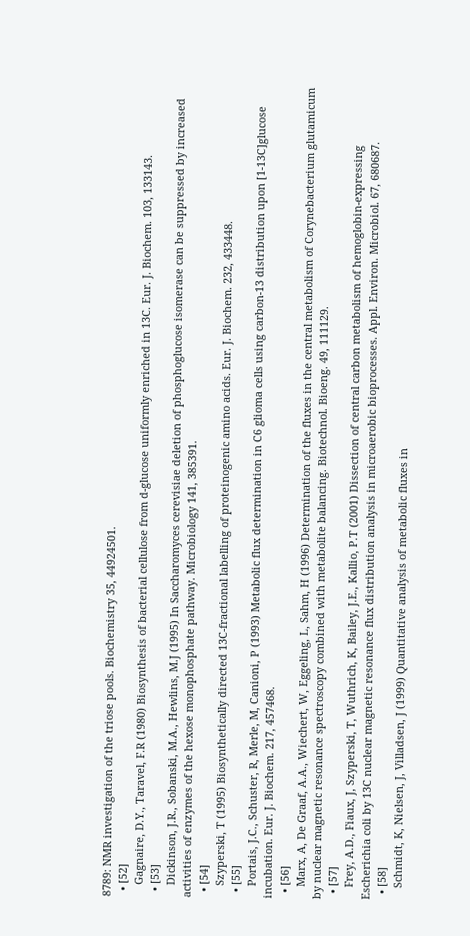8789: NMR investigation of the triose pools. Biochemistry 35, 44924501.
  • [52]
    Gagnaire, D.Y., Taravel, F.R (1980) Biosynthesis of bacterial cellulose from d-glucose uniformly enriched in 13C. Eur. J. Biochem. 103, 133143.
  • [53]
    Dickinson, J.R., Sobanski, M.A., Hewlins, M.J (1995) In Saccharomyces cerevisiae deletion of phosphoglucose isomerase can be suppressed by increased activities of enzymes of the hexose monophosphate pathway. Microbiology 141, 385391.
  • [54]
    Szyperski, T (1995) Biosynthetically directed 13C-fractional labelling of proteinogenic amino acids. Eur. J. Biochem. 232, 433448.
  • [55]
    Portais, J.C., Schuster, R, Merle, M, Canioni, P (1993) Metabolic flux determination in C6 glioma cells using carbon-13 distribution upon [1-13C]glucose incubation. Eur. J. Biochem. 217, 457468.
  • [56]
    Marx, A, De Graaf, A.A., Wiechert, W, Eggeling, L, Sahm, H (1996) Determination of the fluxes in the central metabolism of Corynebacterium glutamicum by nuclear magnetic resonance spectroscopy combined with metabolite balancing. Biotechnol. Bioeng. 49, 111129.
  • [57]
    Frey, A.D., Fiaux, J, Szyperski, T, Wuthrich, K, Bailey, J.E., Kallio, P.T (2001) Dissection of central carbon metabolism of hemoglobin-expressing Escherichia coli by 13C nuclear magnetic resonance flux distribution analysis in microaerobic bioprocesses. Appl. Environ. Microbiol. 67, 680687.
  • [58]
    Schmidt, K, Nielsen, J, Villadsen, J (1999) Quantitative analysis of metabolic fluxes in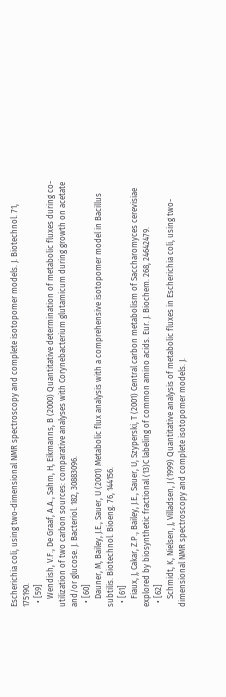Escherichia coli, using two-dimensional NMR spectroscopy and complete isotopomer models. J. Biotechnol. 71, 175190.
  • [59]
    Wendish, V.F., De Graaf, A.A., Sahm, H, Eikmanns, B (2000) Quantitative determination of metabolic fluxes during co-utilization of two carbon sources: comparative analyses with Corynebacterium glutamicum during growth on acetate and/or glucose. J. Bacteriol. 182, 30883096.
  • [60]
    Dauner, M, Bailey, J.E., Sauer, U (2001) Metabolic flux analysis with a comprehensive isotopomer model in Bacillus subtilis. Biotechnol. Bioeng. 76, 144156.
  • [61]
    Fiaux, J, Cakar, Z.P., Bailey, J.E., Sauer, U, Szyperski, T (2001) Central carbon metabolism of Saccharomyces cerevisiae explored by biosynthetic fractional (13)C labeling of common amino acids. Eur. J. Biochem. 268, 24642479.
  • [62]
    Schmidt, K, Nielsen, J, Villadsen, J (1999) Quantitative analysis of metabolic fluxes in Escherichia coli, using two-dimensional NMR spectroscopy and complete isotopomer models. J.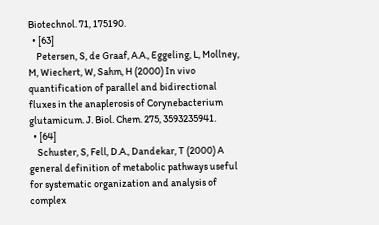Biotechnol. 71, 175190.
  • [63]
    Petersen, S, de Graaf, A.A., Eggeling, L, Mollney, M, Wiechert, W, Sahm, H (2000) In vivo quantification of parallel and bidirectional fluxes in the anaplerosis of Corynebacterium glutamicum. J. Biol. Chem. 275, 3593235941.
  • [64]
    Schuster, S, Fell, D.A., Dandekar, T (2000) A general definition of metabolic pathways useful for systematic organization and analysis of complex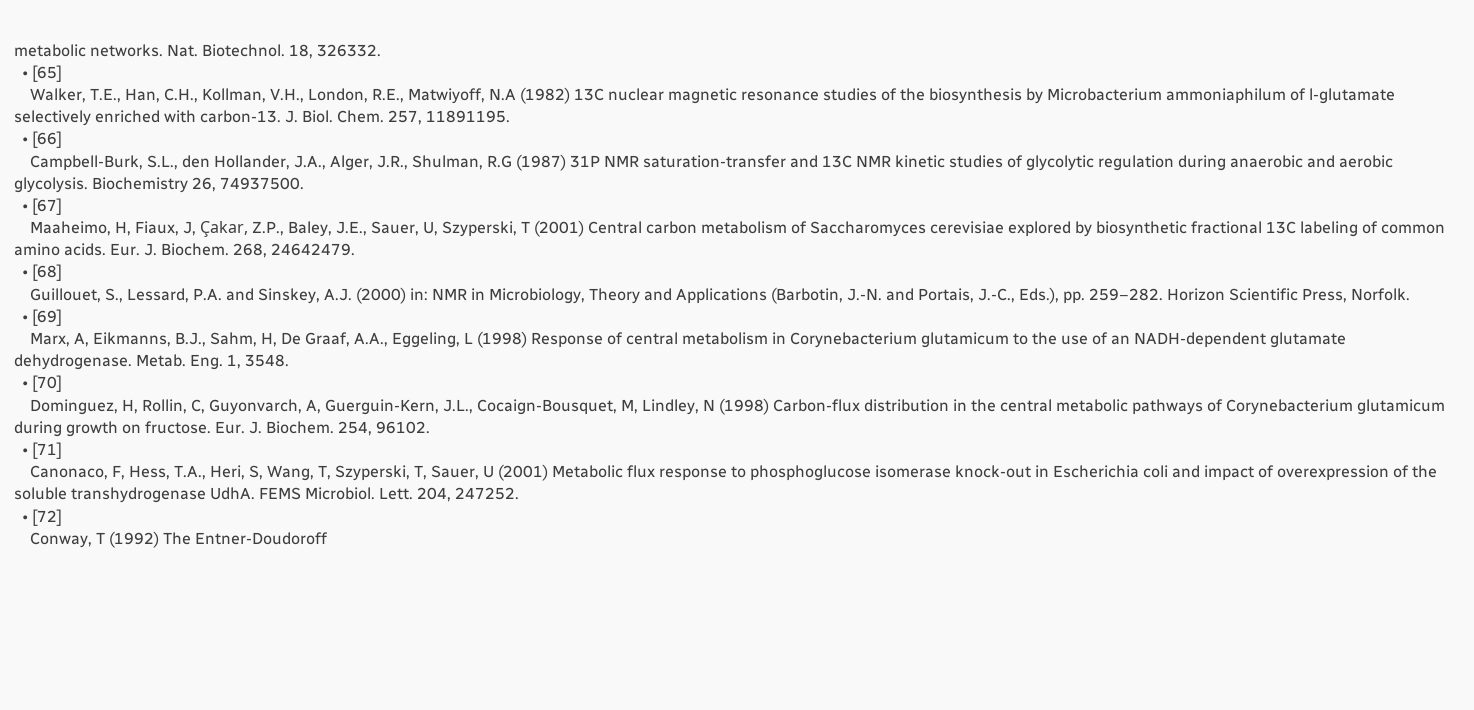metabolic networks. Nat. Biotechnol. 18, 326332.
  • [65]
    Walker, T.E., Han, C.H., Kollman, V.H., London, R.E., Matwiyoff, N.A (1982) 13C nuclear magnetic resonance studies of the biosynthesis by Microbacterium ammoniaphilum of l-glutamate selectively enriched with carbon-13. J. Biol. Chem. 257, 11891195.
  • [66]
    Campbell-Burk, S.L., den Hollander, J.A., Alger, J.R., Shulman, R.G (1987) 31P NMR saturation-transfer and 13C NMR kinetic studies of glycolytic regulation during anaerobic and aerobic glycolysis. Biochemistry 26, 74937500.
  • [67]
    Maaheimo, H, Fiaux, J, Çakar, Z.P., Baley, J.E., Sauer, U, Szyperski, T (2001) Central carbon metabolism of Saccharomyces cerevisiae explored by biosynthetic fractional 13C labeling of common amino acids. Eur. J. Biochem. 268, 24642479.
  • [68]
    Guillouet, S., Lessard, P.A. and Sinskey, A.J. (2000) in: NMR in Microbiology, Theory and Applications (Barbotin, J.-N. and Portais, J.-C., Eds.), pp. 259–282. Horizon Scientific Press, Norfolk.
  • [69]
    Marx, A, Eikmanns, B.J., Sahm, H, De Graaf, A.A., Eggeling, L (1998) Response of central metabolism in Corynebacterium glutamicum to the use of an NADH-dependent glutamate dehydrogenase. Metab. Eng. 1, 3548.
  • [70]
    Dominguez, H, Rollin, C, Guyonvarch, A, Guerguin-Kern, J.L., Cocaign-Bousquet, M, Lindley, N (1998) Carbon-flux distribution in the central metabolic pathways of Corynebacterium glutamicum during growth on fructose. Eur. J. Biochem. 254, 96102.
  • [71]
    Canonaco, F, Hess, T.A., Heri, S, Wang, T, Szyperski, T, Sauer, U (2001) Metabolic flux response to phosphoglucose isomerase knock-out in Escherichia coli and impact of overexpression of the soluble transhydrogenase UdhA. FEMS Microbiol. Lett. 204, 247252.
  • [72]
    Conway, T (1992) The Entner-Doudoroff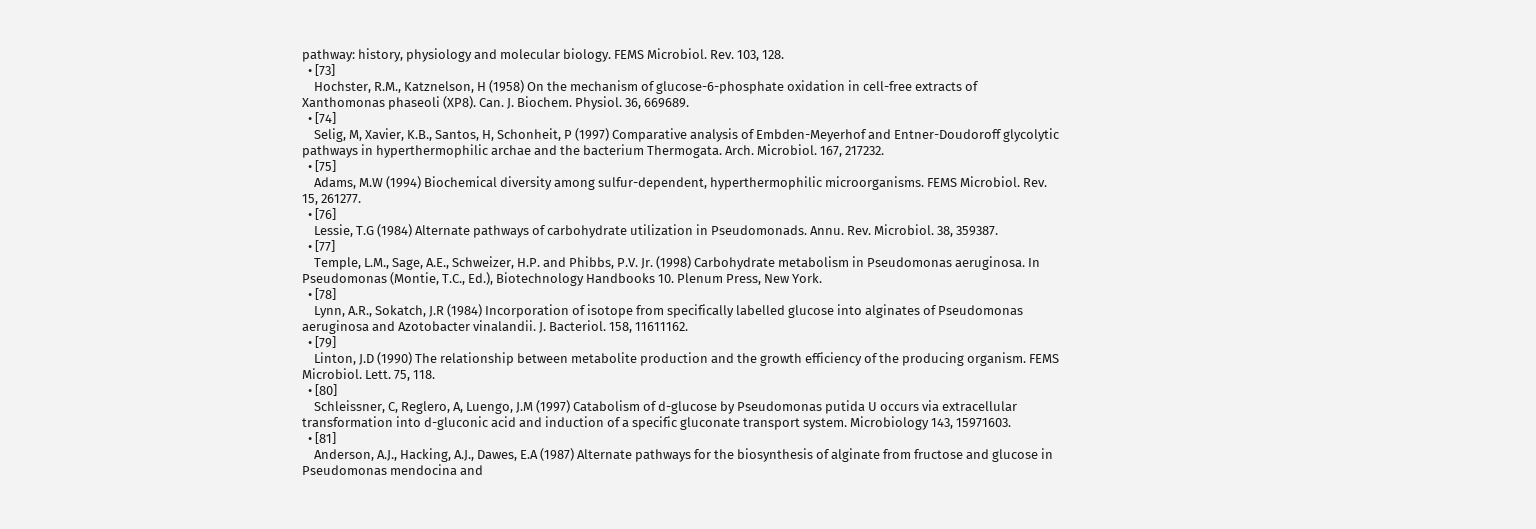pathway: history, physiology and molecular biology. FEMS Microbiol. Rev. 103, 128.
  • [73]
    Hochster, R.M., Katznelson, H (1958) On the mechanism of glucose-6-phosphate oxidation in cell-free extracts of Xanthomonas phaseoli (XP8). Can. J. Biochem. Physiol. 36, 669689.
  • [74]
    Selig, M, Xavier, K.B., Santos, H, Schonheit, P (1997) Comparative analysis of Embden-Meyerhof and Entner-Doudoroff glycolytic pathways in hyperthermophilic archae and the bacterium Thermogata. Arch. Microbiol. 167, 217232.
  • [75]
    Adams, M.W (1994) Biochemical diversity among sulfur-dependent, hyperthermophilic microorganisms. FEMS Microbiol. Rev. 15, 261277.
  • [76]
    Lessie, T.G (1984) Alternate pathways of carbohydrate utilization in Pseudomonads. Annu. Rev. Microbiol. 38, 359387.
  • [77]
    Temple, L.M., Sage, A.E., Schweizer, H.P. and Phibbs, P.V. Jr. (1998) Carbohydrate metabolism in Pseudomonas aeruginosa. In Pseudomonas (Montie, T.C., Ed.), Biotechnology Handbooks 10. Plenum Press, New York.
  • [78]
    Lynn, A.R., Sokatch, J.R (1984) Incorporation of isotope from specifically labelled glucose into alginates of Pseudomonas aeruginosa and Azotobacter vinalandii. J. Bacteriol. 158, 11611162.
  • [79]
    Linton, J.D (1990) The relationship between metabolite production and the growth efficiency of the producing organism. FEMS Microbiol. Lett. 75, 118.
  • [80]
    Schleissner, C, Reglero, A, Luengo, J.M (1997) Catabolism of d-glucose by Pseudomonas putida U occurs via extracellular transformation into d-gluconic acid and induction of a specific gluconate transport system. Microbiology 143, 15971603.
  • [81]
    Anderson, A.J., Hacking, A.J., Dawes, E.A (1987) Alternate pathways for the biosynthesis of alginate from fructose and glucose in Pseudomonas mendocina and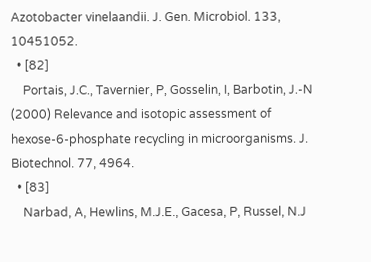Azotobacter vinelaandii. J. Gen. Microbiol. 133, 10451052.
  • [82]
    Portais, J.C., Tavernier, P, Gosselin, I, Barbotin, J.-N (2000) Relevance and isotopic assessment of hexose-6-phosphate recycling in microorganisms. J. Biotechnol. 77, 4964.
  • [83]
    Narbad, A, Hewlins, M.J.E., Gacesa, P, Russel, N.J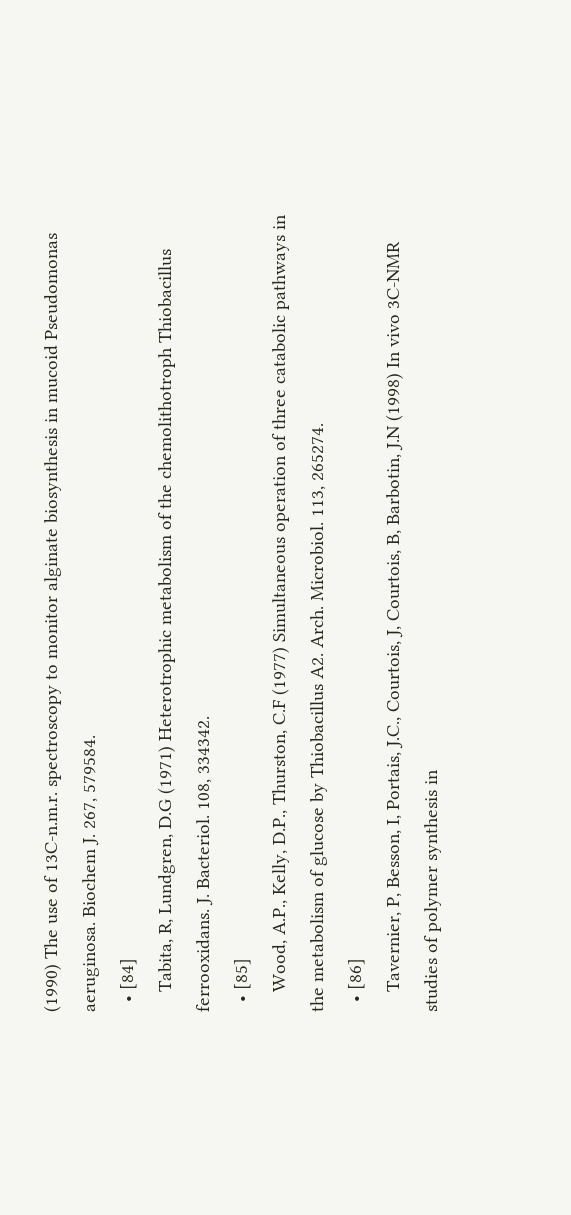(1990) The use of 13C-n.m.r. spectroscopy to monitor alginate biosynthesis in mucoid Pseudomonas aeruginosa. Biochem J. 267, 579584.
  • [84]
    Tabita, R, Lundgren, D.G (1971) Heterotrophic metabolism of the chemolithotroph Thiobacillus ferrooxidans. J. Bacteriol. 108, 334342.
  • [85]
    Wood, A.P., Kelly, D.P., Thurston, C.F (1977) Simultaneous operation of three catabolic pathways in the metabolism of glucose by Thiobacillus A2. Arch. Microbiol. 113, 265274.
  • [86]
    Tavernier, P, Besson, I, Portais, J.C., Courtois, J, Courtois, B, Barbotin, J.N (1998) In vivo 3C-NMR studies of polymer synthesis in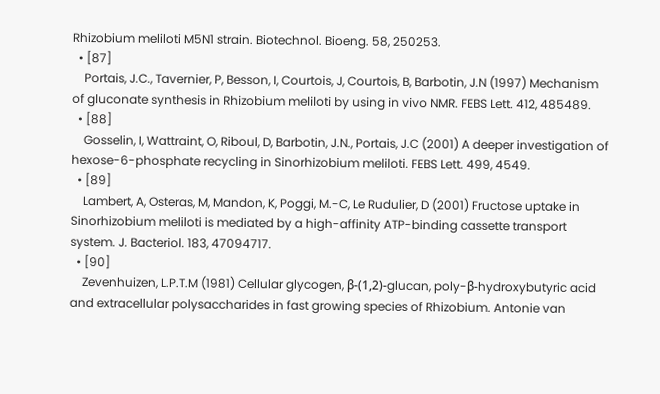Rhizobium meliloti M5N1 strain. Biotechnol. Bioeng. 58, 250253.
  • [87]
    Portais, J.C., Tavernier, P, Besson, I, Courtois, J, Courtois, B, Barbotin, J.N (1997) Mechanism of gluconate synthesis in Rhizobium meliloti by using in vivo NMR. FEBS Lett. 412, 485489.
  • [88]
    Gosselin, I, Wattraint, O, Riboul, D, Barbotin, J.N., Portais, J.C (2001) A deeper investigation of hexose-6-phosphate recycling in Sinorhizobium meliloti. FEBS Lett. 499, 4549.
  • [89]
    Lambert, A, Osteras, M, Mandon, K, Poggi, M.-C, Le Rudulier, D (2001) Fructose uptake in Sinorhizobium meliloti is mediated by a high-affinity ATP-binding cassette transport system. J. Bacteriol. 183, 47094717.
  • [90]
    Zevenhuizen, L.P.T.M (1981) Cellular glycogen, β-(1,2)-glucan, poly-β-hydroxybutyric acid and extracellular polysaccharides in fast growing species of Rhizobium. Antonie van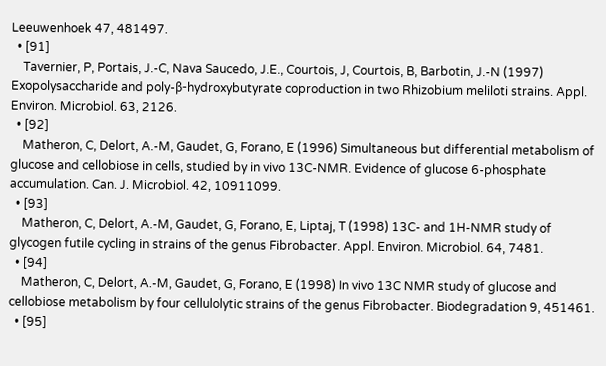Leeuwenhoek 47, 481497.
  • [91]
    Tavernier, P, Portais, J.-C, Nava Saucedo, J.E., Courtois, J, Courtois, B, Barbotin, J.-N (1997) Exopolysaccharide and poly-β-hydroxybutyrate coproduction in two Rhizobium meliloti strains. Appl. Environ. Microbiol. 63, 2126.
  • [92]
    Matheron, C, Delort, A.-M, Gaudet, G, Forano, E (1996) Simultaneous but differential metabolism of glucose and cellobiose in cells, studied by in vivo 13C-NMR. Evidence of glucose 6-phosphate accumulation. Can. J. Microbiol. 42, 10911099.
  • [93]
    Matheron, C, Delort, A.-M, Gaudet, G, Forano, E, Liptaj, T (1998) 13C- and 1H-NMR study of glycogen futile cycling in strains of the genus Fibrobacter. Appl. Environ. Microbiol. 64, 7481.
  • [94]
    Matheron, C, Delort, A.-M, Gaudet, G, Forano, E (1998) In vivo 13C NMR study of glucose and cellobiose metabolism by four cellulolytic strains of the genus Fibrobacter. Biodegradation 9, 451461.
  • [95]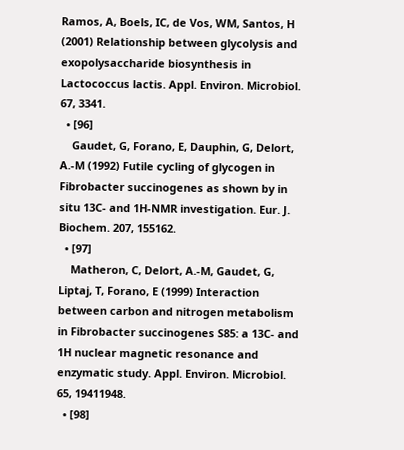Ramos, A, Boels, IC, de Vos, WM, Santos, H (2001) Relationship between glycolysis and exopolysaccharide biosynthesis in Lactococcus lactis. Appl. Environ. Microbiol. 67, 3341.
  • [96]
    Gaudet, G, Forano, E, Dauphin, G, Delort, A.-M (1992) Futile cycling of glycogen in Fibrobacter succinogenes as shown by in situ 13C- and 1H-NMR investigation. Eur. J. Biochem. 207, 155162.
  • [97]
    Matheron, C, Delort, A.-M, Gaudet, G, Liptaj, T, Forano, E (1999) Interaction between carbon and nitrogen metabolism in Fibrobacter succinogenes S85: a 13C- and 1H nuclear magnetic resonance and enzymatic study. Appl. Environ. Microbiol. 65, 19411948.
  • [98]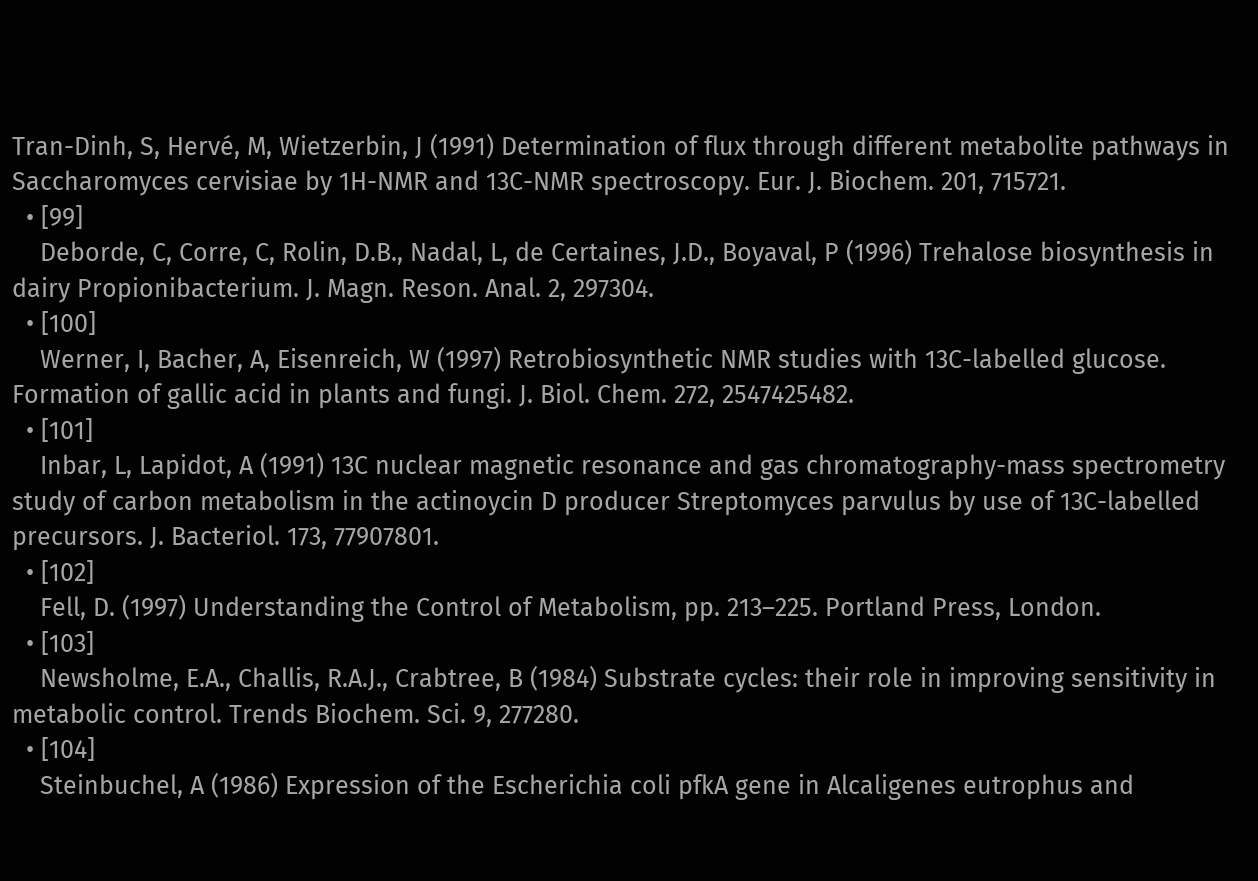Tran-Dinh, S, Hervé, M, Wietzerbin, J (1991) Determination of flux through different metabolite pathways in Saccharomyces cervisiae by 1H-NMR and 13C-NMR spectroscopy. Eur. J. Biochem. 201, 715721.
  • [99]
    Deborde, C, Corre, C, Rolin, D.B., Nadal, L, de Certaines, J.D., Boyaval, P (1996) Trehalose biosynthesis in dairy Propionibacterium. J. Magn. Reson. Anal. 2, 297304.
  • [100]
    Werner, I, Bacher, A, Eisenreich, W (1997) Retrobiosynthetic NMR studies with 13C-labelled glucose. Formation of gallic acid in plants and fungi. J. Biol. Chem. 272, 2547425482.
  • [101]
    Inbar, L, Lapidot, A (1991) 13C nuclear magnetic resonance and gas chromatography-mass spectrometry study of carbon metabolism in the actinoycin D producer Streptomyces parvulus by use of 13C-labelled precursors. J. Bacteriol. 173, 77907801.
  • [102]
    Fell, D. (1997) Understanding the Control of Metabolism, pp. 213–225. Portland Press, London.
  • [103]
    Newsholme, E.A., Challis, R.A.J., Crabtree, B (1984) Substrate cycles: their role in improving sensitivity in metabolic control. Trends Biochem. Sci. 9, 277280.
  • [104]
    Steinbuchel, A (1986) Expression of the Escherichia coli pfkA gene in Alcaligenes eutrophus and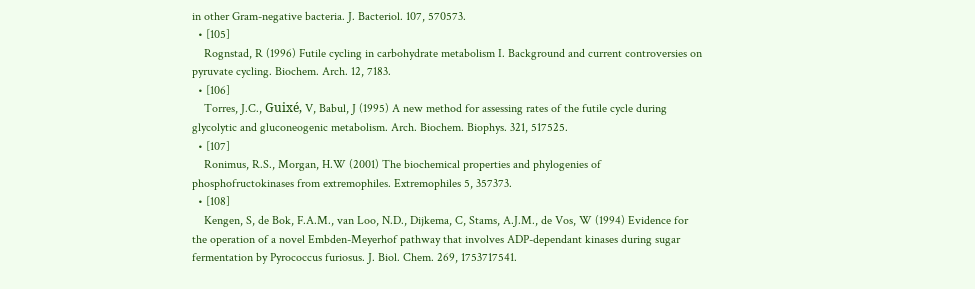in other Gram-negative bacteria. J. Bacteriol. 107, 570573.
  • [105]
    Rognstad, R (1996) Futile cycling in carbohydrate metabolism I. Background and current controversies on pyruvate cycling. Biochem. Arch. 12, 7183.
  • [106]
    Torres, J.C., Guixé, V, Babul, J (1995) A new method for assessing rates of the futile cycle during glycolytic and gluconeogenic metabolism. Arch. Biochem. Biophys. 321, 517525.
  • [107]
    Ronimus, R.S., Morgan, H.W (2001) The biochemical properties and phylogenies of phosphofructokinases from extremophiles. Extremophiles 5, 357373.
  • [108]
    Kengen, S, de Bok, F.A.M., van Loo, N.D., Dijkema, C, Stams, A.J.M., de Vos, W (1994) Evidence for the operation of a novel Embden-Meyerhof pathway that involves ADP-dependant kinases during sugar fermentation by Pyrococcus furiosus. J. Biol. Chem. 269, 1753717541.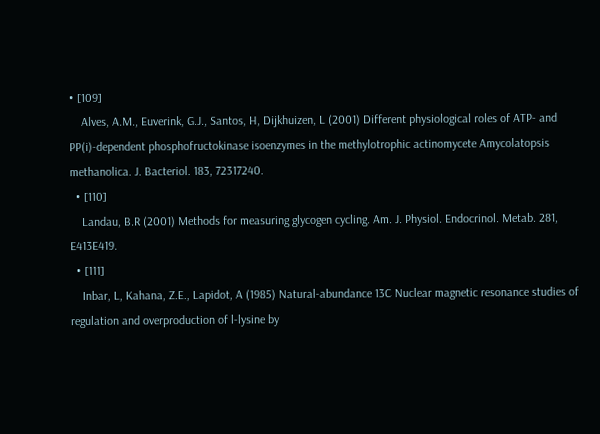• [109]
    Alves, A.M., Euverink, G.J., Santos, H, Dijkhuizen, L (2001) Different physiological roles of ATP- and PP(i)-dependent phosphofructokinase isoenzymes in the methylotrophic actinomycete Amycolatopsis methanolica. J. Bacteriol. 183, 72317240.
  • [110]
    Landau, B.R (2001) Methods for measuring glycogen cycling. Am. J. Physiol. Endocrinol. Metab. 281, E413E419.
  • [111]
    Inbar, L, Kahana, Z.E., Lapidot, A (1985) Natural-abundance 13C Nuclear magnetic resonance studies of regulation and overproduction of l-lysine by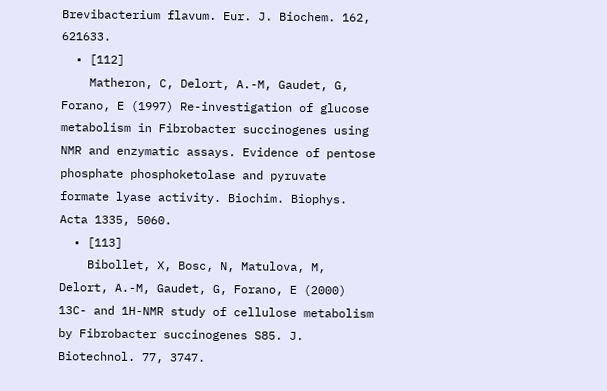Brevibacterium flavum. Eur. J. Biochem. 162, 621633.
  • [112]
    Matheron, C, Delort, A.-M, Gaudet, G, Forano, E (1997) Re-investigation of glucose metabolism in Fibrobacter succinogenes using NMR and enzymatic assays. Evidence of pentose phosphate phosphoketolase and pyruvate formate lyase activity. Biochim. Biophys. Acta 1335, 5060.
  • [113]
    Bibollet, X, Bosc, N, Matulova, M, Delort, A.-M, Gaudet, G, Forano, E (2000) 13C- and 1H-NMR study of cellulose metabolism by Fibrobacter succinogenes S85. J. Biotechnol. 77, 3747.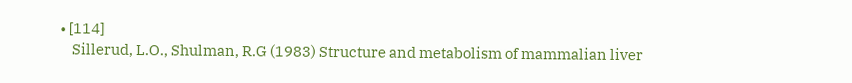• [114]
    Sillerud, L.O., Shulman, R.G (1983) Structure and metabolism of mammalian liver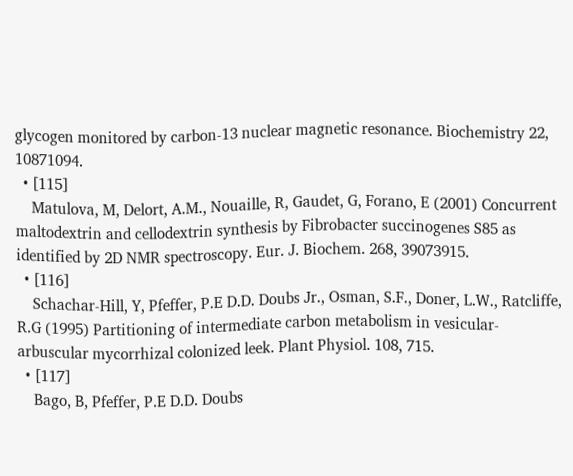glycogen monitored by carbon-13 nuclear magnetic resonance. Biochemistry 22, 10871094.
  • [115]
    Matulova, M, Delort, A.M., Nouaille, R, Gaudet, G, Forano, E (2001) Concurrent maltodextrin and cellodextrin synthesis by Fibrobacter succinogenes S85 as identified by 2D NMR spectroscopy. Eur. J. Biochem. 268, 39073915.
  • [116]
    Schachar-Hill, Y, Pfeffer, P.E D.D. Doubs Jr., Osman, S.F., Doner, L.W., Ratcliffe, R.G (1995) Partitioning of intermediate carbon metabolism in vesicular-arbuscular mycorrhizal colonized leek. Plant Physiol. 108, 715.
  • [117]
    Bago, B, Pfeffer, P.E D.D. Doubs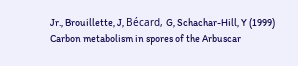Jr., Brouillette, J, Bécard, G, Schachar-Hill, Y (1999) Carbon metabolism in spores of the Arbuscar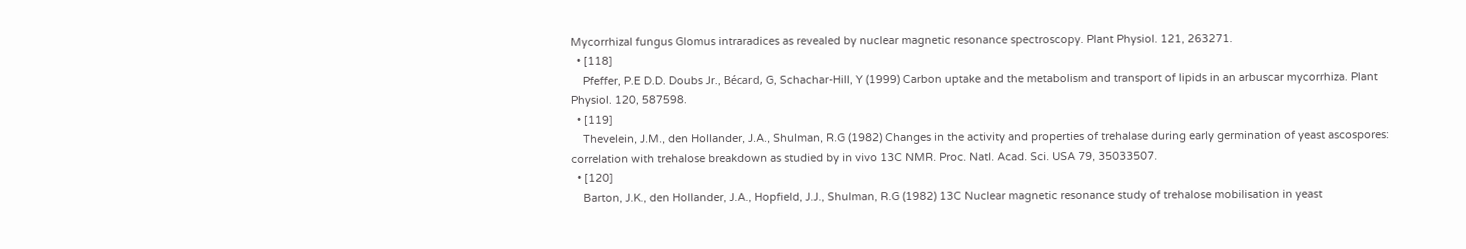Mycorrhizal fungus Glomus intraradices as revealed by nuclear magnetic resonance spectroscopy. Plant Physiol. 121, 263271.
  • [118]
    Pfeffer, P.E D.D. Doubs Jr., Bécard, G, Schachar-Hill, Y (1999) Carbon uptake and the metabolism and transport of lipids in an arbuscar mycorrhiza. Plant Physiol. 120, 587598.
  • [119]
    Thevelein, J.M., den Hollander, J.A., Shulman, R.G (1982) Changes in the activity and properties of trehalase during early germination of yeast ascospores: correlation with trehalose breakdown as studied by in vivo 13C NMR. Proc. Natl. Acad. Sci. USA 79, 35033507.
  • [120]
    Barton, J.K., den Hollander, J.A., Hopfield, J.J., Shulman, R.G (1982) 13C Nuclear magnetic resonance study of trehalose mobilisation in yeast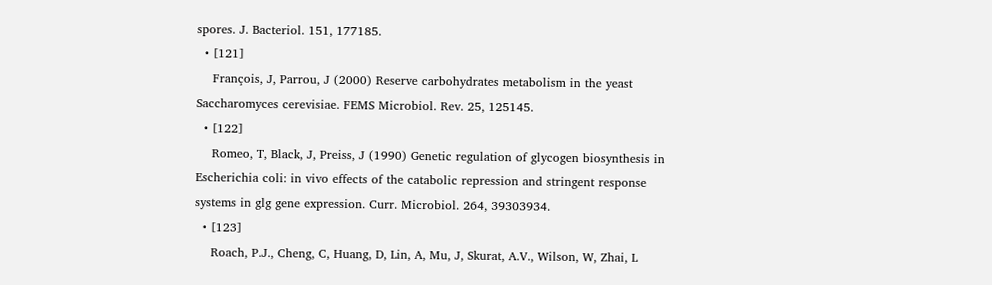spores. J. Bacteriol. 151, 177185.
  • [121]
    François, J, Parrou, J (2000) Reserve carbohydrates metabolism in the yeast Saccharomyces cerevisiae. FEMS Microbiol. Rev. 25, 125145.
  • [122]
    Romeo, T, Black, J, Preiss, J (1990) Genetic regulation of glycogen biosynthesis in Escherichia coli: in vivo effects of the catabolic repression and stringent response systems in glg gene expression. Curr. Microbiol. 264, 39303934.
  • [123]
    Roach, P.J., Cheng, C, Huang, D, Lin, A, Mu, J, Skurat, A.V., Wilson, W, Zhai, L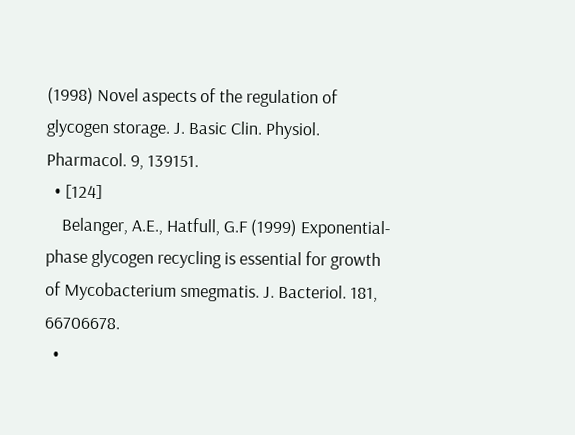(1998) Novel aspects of the regulation of glycogen storage. J. Basic Clin. Physiol. Pharmacol. 9, 139151.
  • [124]
    Belanger, A.E., Hatfull, G.F (1999) Exponential-phase glycogen recycling is essential for growth of Mycobacterium smegmatis. J. Bacteriol. 181, 66706678.
  •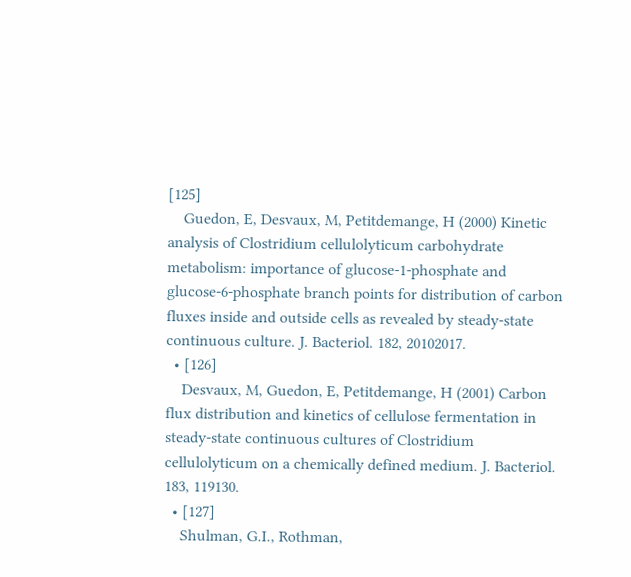[125]
    Guedon, E, Desvaux, M, Petitdemange, H (2000) Kinetic analysis of Clostridium cellulolyticum carbohydrate metabolism: importance of glucose-1-phosphate and glucose-6-phosphate branch points for distribution of carbon fluxes inside and outside cells as revealed by steady-state continuous culture. J. Bacteriol. 182, 20102017.
  • [126]
    Desvaux, M, Guedon, E, Petitdemange, H (2001) Carbon flux distribution and kinetics of cellulose fermentation in steady-state continuous cultures of Clostridium cellulolyticum on a chemically defined medium. J. Bacteriol. 183, 119130.
  • [127]
    Shulman, G.I., Rothman,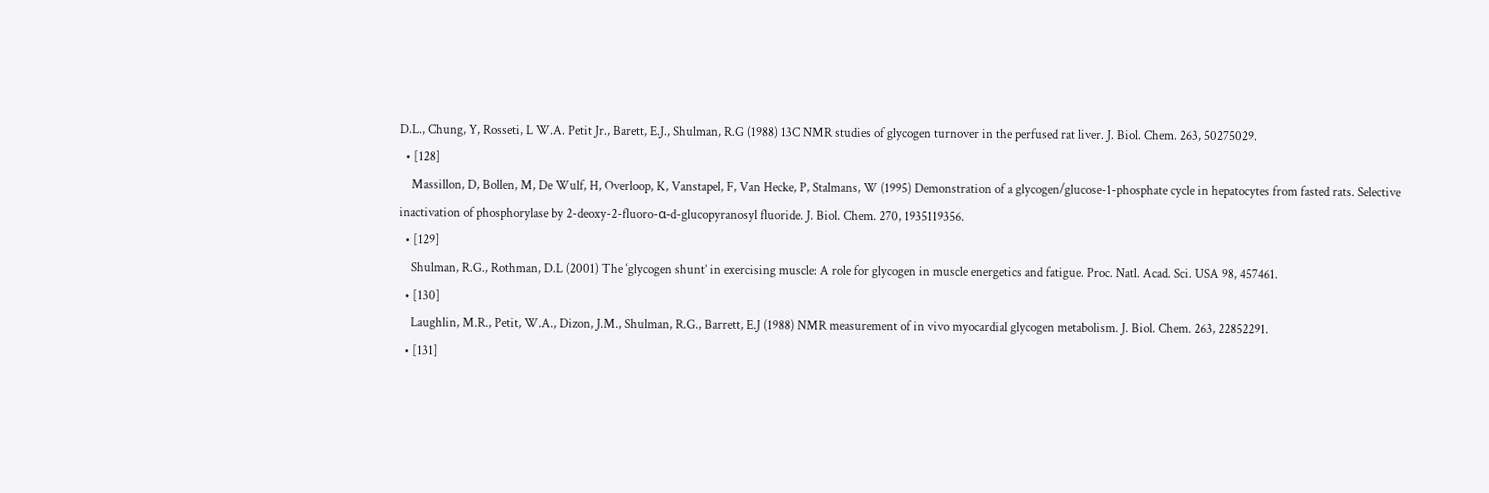D.L., Chung, Y, Rosseti, L W.A. Petit Jr., Barett, E.J., Shulman, R.G (1988) 13C NMR studies of glycogen turnover in the perfused rat liver. J. Biol. Chem. 263, 50275029.
  • [128]
    Massillon, D, Bollen, M, De Wulf, H, Overloop, K, Vanstapel, F, Van Hecke, P, Stalmans, W (1995) Demonstration of a glycogen/glucose-1-phosphate cycle in hepatocytes from fasted rats. Selective inactivation of phosphorylase by 2-deoxy-2-fluoro-α-d-glucopyranosyl fluoride. J. Biol. Chem. 270, 1935119356.
  • [129]
    Shulman, R.G., Rothman, D.L (2001) The ‘glycogen shunt’ in exercising muscle: A role for glycogen in muscle energetics and fatigue. Proc. Natl. Acad. Sci. USA 98, 457461.
  • [130]
    Laughlin, M.R., Petit, W.A., Dizon, J.M., Shulman, R.G., Barrett, E.J (1988) NMR measurement of in vivo myocardial glycogen metabolism. J. Biol. Chem. 263, 22852291.
  • [131]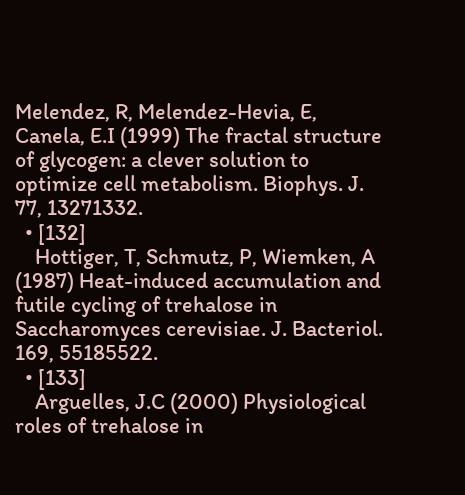Melendez, R, Melendez-Hevia, E, Canela, E.I (1999) The fractal structure of glycogen: a clever solution to optimize cell metabolism. Biophys. J. 77, 13271332.
  • [132]
    Hottiger, T, Schmutz, P, Wiemken, A (1987) Heat-induced accumulation and futile cycling of trehalose in Saccharomyces cerevisiae. J. Bacteriol. 169, 55185522.
  • [133]
    Arguelles, J.C (2000) Physiological roles of trehalose in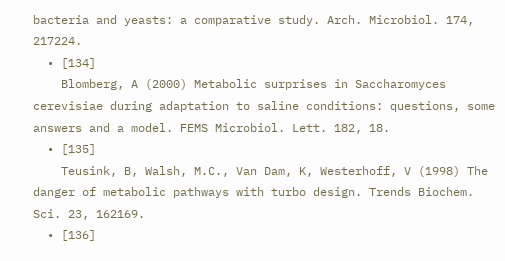bacteria and yeasts: a comparative study. Arch. Microbiol. 174, 217224.
  • [134]
    Blomberg, A (2000) Metabolic surprises in Saccharomyces cerevisiae during adaptation to saline conditions: questions, some answers and a model. FEMS Microbiol. Lett. 182, 18.
  • [135]
    Teusink, B, Walsh, M.C., Van Dam, K, Westerhoff, V (1998) The danger of metabolic pathways with turbo design. Trends Biochem. Sci. 23, 162169.
  • [136]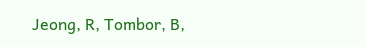Jeong, R, Tombor, B,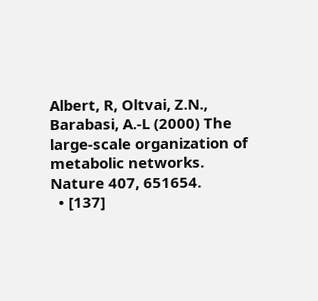Albert, R, Oltvai, Z.N., Barabasi, A.-L (2000) The large-scale organization of metabolic networks. Nature 407, 651654.
  • [137]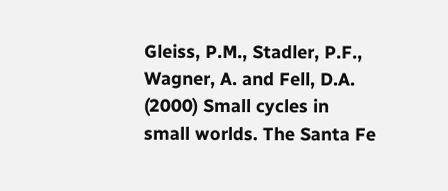Gleiss, P.M., Stadler, P.F., Wagner, A. and Fell, D.A. (2000) Small cycles in small worlds. The Santa Fe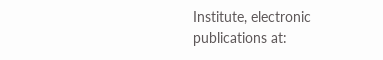Institute, electronic publications at: